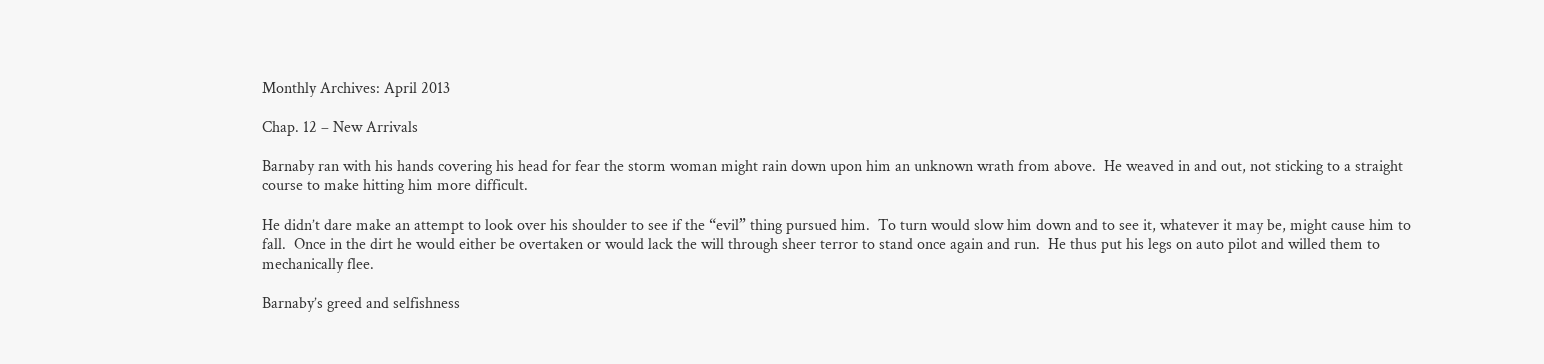Monthly Archives: April 2013

Chap. 12 – New Arrivals

Barnaby ran with his hands covering his head for fear the storm woman might rain down upon him an unknown wrath from above.  He weaved in and out, not sticking to a straight course to make hitting him more difficult.

He didn’t dare make an attempt to look over his shoulder to see if the “evil” thing pursued him.  To turn would slow him down and to see it, whatever it may be, might cause him to fall.  Once in the dirt he would either be overtaken or would lack the will through sheer terror to stand once again and run.  He thus put his legs on auto pilot and willed them to mechanically flee.

Barnaby’s greed and selfishness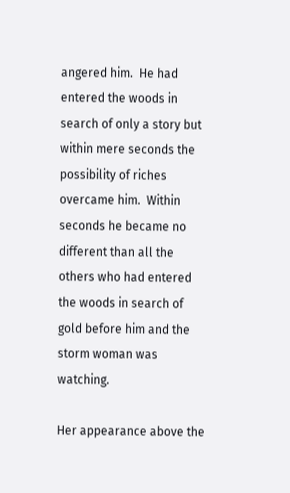angered him.  He had entered the woods in search of only a story but within mere seconds the possibility of riches overcame him.  Within seconds he became no different than all the others who had entered the woods in search of gold before him and the storm woman was watching.

Her appearance above the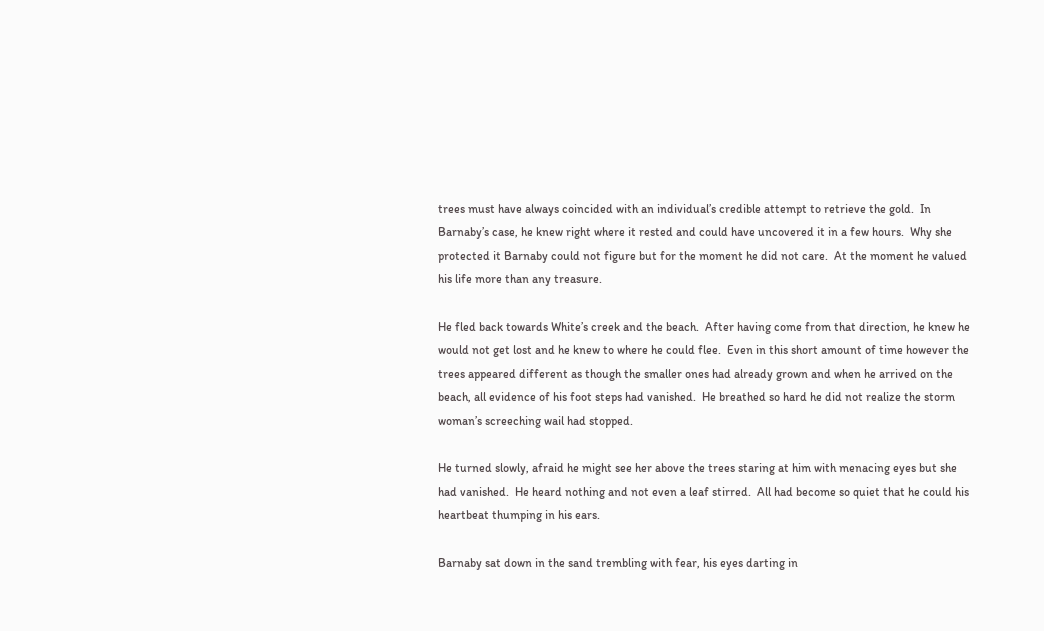trees must have always coincided with an individual’s credible attempt to retrieve the gold.  In Barnaby’s case, he knew right where it rested and could have uncovered it in a few hours.  Why she protected it Barnaby could not figure but for the moment he did not care.  At the moment he valued his life more than any treasure.

He fled back towards White’s creek and the beach.  After having come from that direction, he knew he would not get lost and he knew to where he could flee.  Even in this short amount of time however the trees appeared different as though the smaller ones had already grown and when he arrived on the beach, all evidence of his foot steps had vanished.  He breathed so hard he did not realize the storm woman’s screeching wail had stopped.

He turned slowly, afraid he might see her above the trees staring at him with menacing eyes but she had vanished.  He heard nothing and not even a leaf stirred.  All had become so quiet that he could his heartbeat thumping in his ears.

Barnaby sat down in the sand trembling with fear, his eyes darting in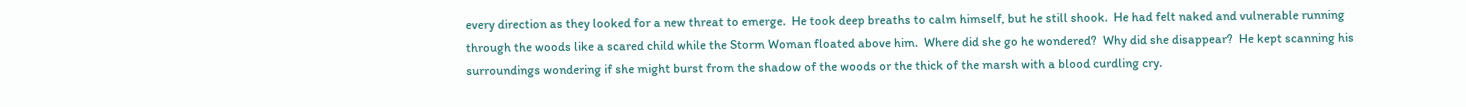every direction as they looked for a new threat to emerge.  He took deep breaths to calm himself, but he still shook.  He had felt naked and vulnerable running through the woods like a scared child while the Storm Woman floated above him.  Where did she go he wondered?  Why did she disappear?  He kept scanning his surroundings wondering if she might burst from the shadow of the woods or the thick of the marsh with a blood curdling cry.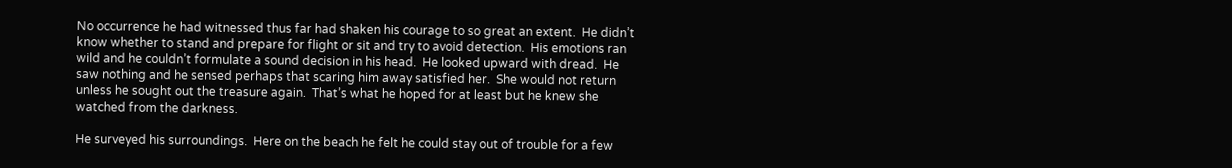No occurrence he had witnessed thus far had shaken his courage to so great an extent.  He didn’t know whether to stand and prepare for flight or sit and try to avoid detection.  His emotions ran wild and he couldn’t formulate a sound decision in his head.  He looked upward with dread.  He saw nothing and he sensed perhaps that scaring him away satisfied her.  She would not return unless he sought out the treasure again.  That’s what he hoped for at least but he knew she watched from the darkness.

He surveyed his surroundings.  Here on the beach he felt he could stay out of trouble for a few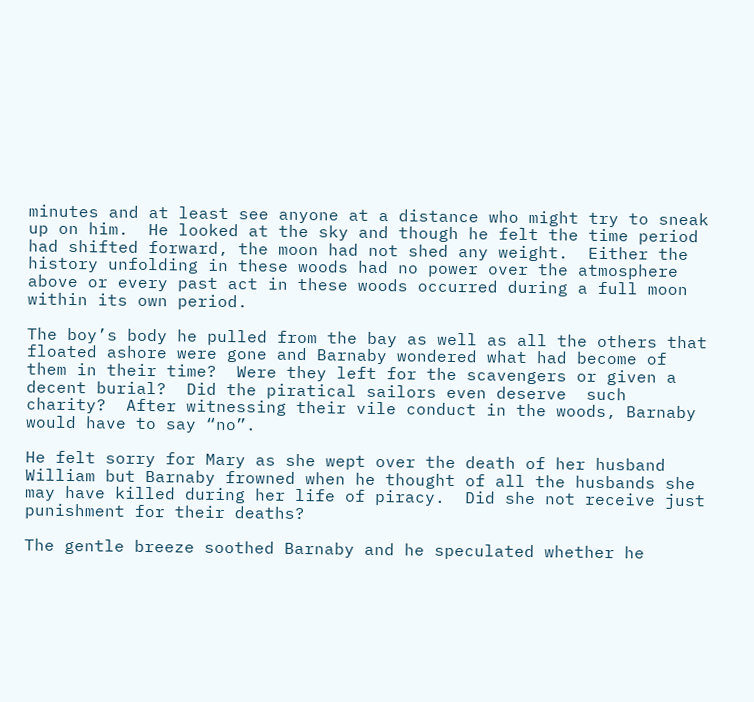minutes and at least see anyone at a distance who might try to sneak up on him.  He looked at the sky and though he felt the time period had shifted forward, the moon had not shed any weight.  Either the history unfolding in these woods had no power over the atmosphere above or every past act in these woods occurred during a full moon within its own period.

The boy’s body he pulled from the bay as well as all the others that floated ashore were gone and Barnaby wondered what had become of them in their time?  Were they left for the scavengers or given a decent burial?  Did the piratical sailors even deserve  such charity?  After witnessing their vile conduct in the woods, Barnaby would have to say “no”.

He felt sorry for Mary as she wept over the death of her husband William but Barnaby frowned when he thought of all the husbands she may have killed during her life of piracy.  Did she not receive just punishment for their deaths?

The gentle breeze soothed Barnaby and he speculated whether he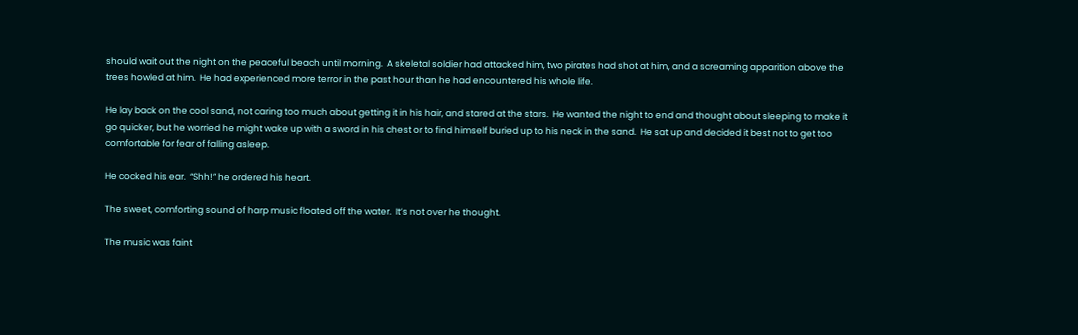should wait out the night on the peaceful beach until morning.  A skeletal soldier had attacked him, two pirates had shot at him, and a screaming apparition above the trees howled at him.  He had experienced more terror in the past hour than he had encountered his whole life.

He lay back on the cool sand, not caring too much about getting it in his hair, and stared at the stars.  He wanted the night to end and thought about sleeping to make it go quicker, but he worried he might wake up with a sword in his chest or to find himself buried up to his neck in the sand.  He sat up and decided it best not to get too comfortable for fear of falling asleep.

He cocked his ear.  “Shh!” he ordered his heart.

The sweet, comforting sound of harp music floated off the water.  It’s not over he thought.

The music was faint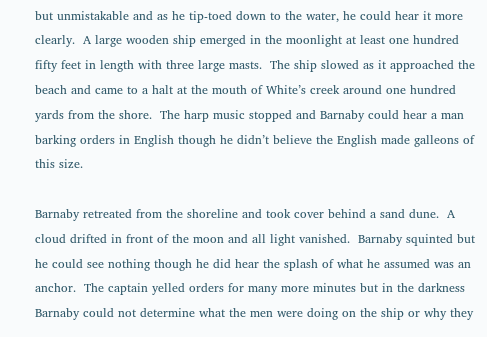but unmistakable and as he tip-toed down to the water, he could hear it more clearly.  A large wooden ship emerged in the moonlight at least one hundred fifty feet in length with three large masts.  The ship slowed as it approached the beach and came to a halt at the mouth of White’s creek around one hundred yards from the shore.  The harp music stopped and Barnaby could hear a man barking orders in English though he didn’t believe the English made galleons of this size.

Barnaby retreated from the shoreline and took cover behind a sand dune.  A cloud drifted in front of the moon and all light vanished.  Barnaby squinted but he could see nothing though he did hear the splash of what he assumed was an anchor.  The captain yelled orders for many more minutes but in the darkness Barnaby could not determine what the men were doing on the ship or why they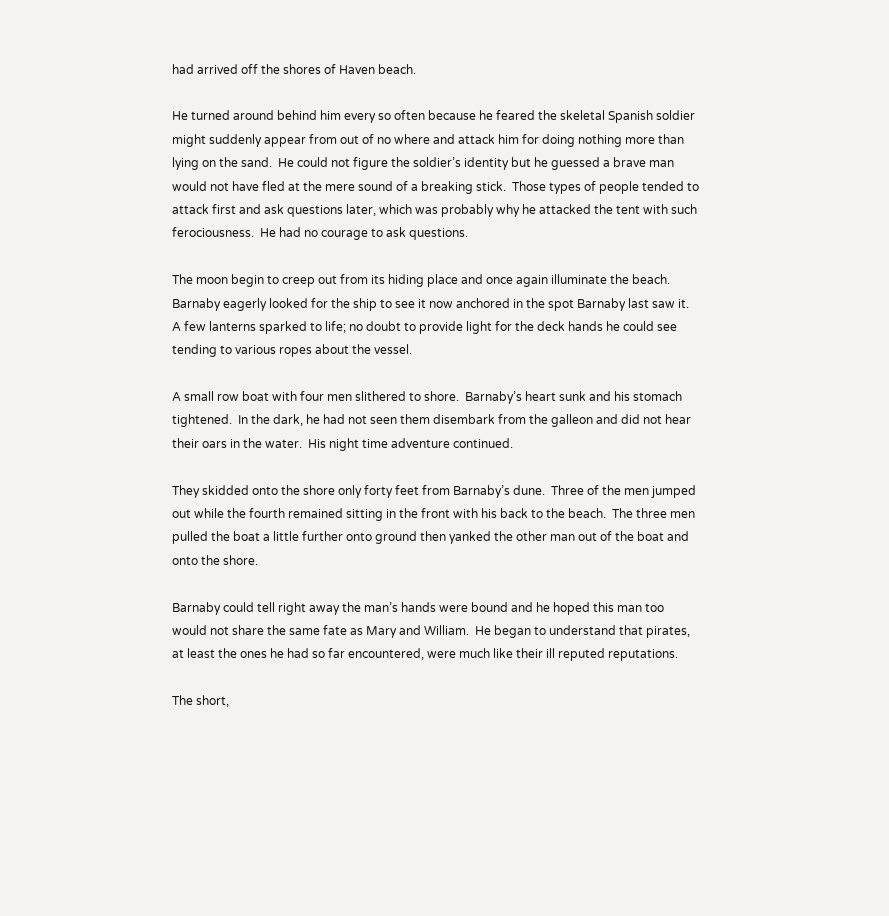had arrived off the shores of Haven beach.

He turned around behind him every so often because he feared the skeletal Spanish soldier might suddenly appear from out of no where and attack him for doing nothing more than lying on the sand.  He could not figure the soldier’s identity but he guessed a brave man would not have fled at the mere sound of a breaking stick.  Those types of people tended to attack first and ask questions later, which was probably why he attacked the tent with such ferociousness.  He had no courage to ask questions.

The moon begin to creep out from its hiding place and once again illuminate the beach.  Barnaby eagerly looked for the ship to see it now anchored in the spot Barnaby last saw it.  A few lanterns sparked to life; no doubt to provide light for the deck hands he could see tending to various ropes about the vessel.

A small row boat with four men slithered to shore.  Barnaby’s heart sunk and his stomach tightened.  In the dark, he had not seen them disembark from the galleon and did not hear their oars in the water.  His night time adventure continued.

They skidded onto the shore only forty feet from Barnaby’s dune.  Three of the men jumped out while the fourth remained sitting in the front with his back to the beach.  The three men pulled the boat a little further onto ground then yanked the other man out of the boat and onto the shore.

Barnaby could tell right away the man’s hands were bound and he hoped this man too would not share the same fate as Mary and William.  He began to understand that pirates, at least the ones he had so far encountered, were much like their ill reputed reputations.

The short,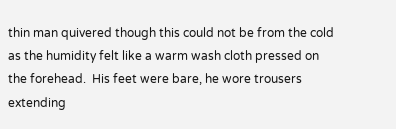thin man quivered though this could not be from the cold as the humidity felt like a warm wash cloth pressed on the forehead.  His feet were bare, he wore trousers extending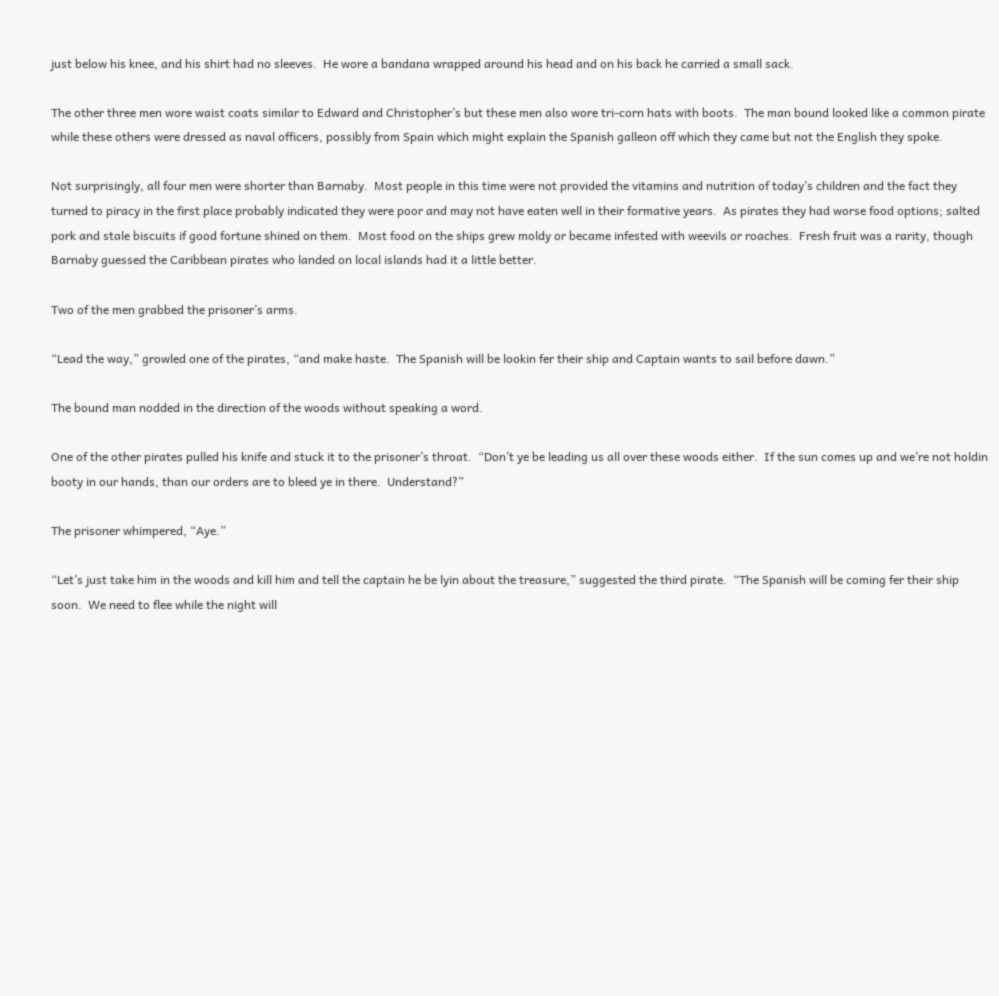just below his knee, and his shirt had no sleeves.  He wore a bandana wrapped around his head and on his back he carried a small sack.

The other three men wore waist coats similar to Edward and Christopher’s but these men also wore tri-corn hats with boots.  The man bound looked like a common pirate while these others were dressed as naval officers, possibly from Spain which might explain the Spanish galleon off which they came but not the English they spoke.

Not surprisingly, all four men were shorter than Barnaby.  Most people in this time were not provided the vitamins and nutrition of today’s children and the fact they turned to piracy in the first place probably indicated they were poor and may not have eaten well in their formative years.  As pirates they had worse food options; salted pork and stale biscuits if good fortune shined on them.  Most food on the ships grew moldy or became infested with weevils or roaches.  Fresh fruit was a rarity, though Barnaby guessed the Caribbean pirates who landed on local islands had it a little better.

Two of the men grabbed the prisoner’s arms.

“Lead the way,” growled one of the pirates, “and make haste.  The Spanish will be lookin fer their ship and Captain wants to sail before dawn.”

The bound man nodded in the direction of the woods without speaking a word.

One of the other pirates pulled his knife and stuck it to the prisoner’s throat.  “Don’t ye be leading us all over these woods either.  If the sun comes up and we’re not holdin booty in our hands, than our orders are to bleed ye in there.  Understand?”

The prisoner whimpered, “Aye.”

“Let’s just take him in the woods and kill him and tell the captain he be lyin about the treasure,” suggested the third pirate.  “The Spanish will be coming fer their ship soon.  We need to flee while the night will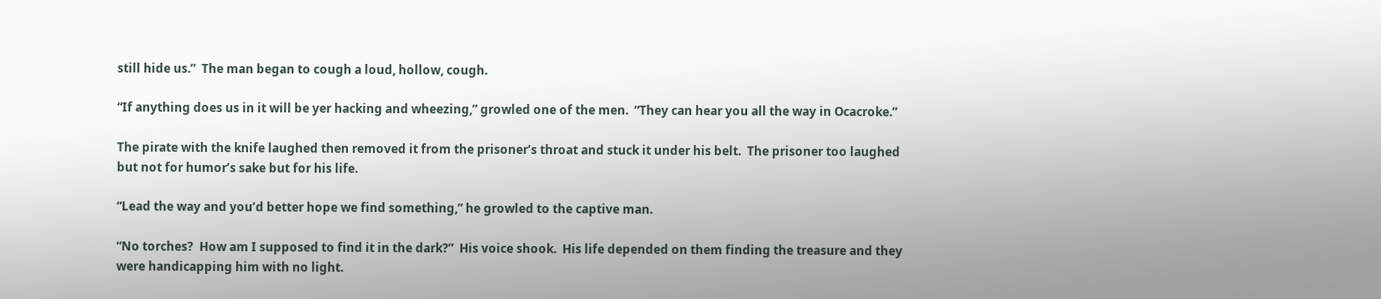still hide us.”  The man began to cough a loud, hollow, cough.

“If anything does us in it will be yer hacking and wheezing,” growled one of the men.  “They can hear you all the way in Ocacroke.”

The pirate with the knife laughed then removed it from the prisoner’s throat and stuck it under his belt.  The prisoner too laughed but not for humor’s sake but for his life.

“Lead the way and you’d better hope we find something,” he growled to the captive man.

“No torches?  How am I supposed to find it in the dark?”  His voice shook.  His life depended on them finding the treasure and they were handicapping him with no light.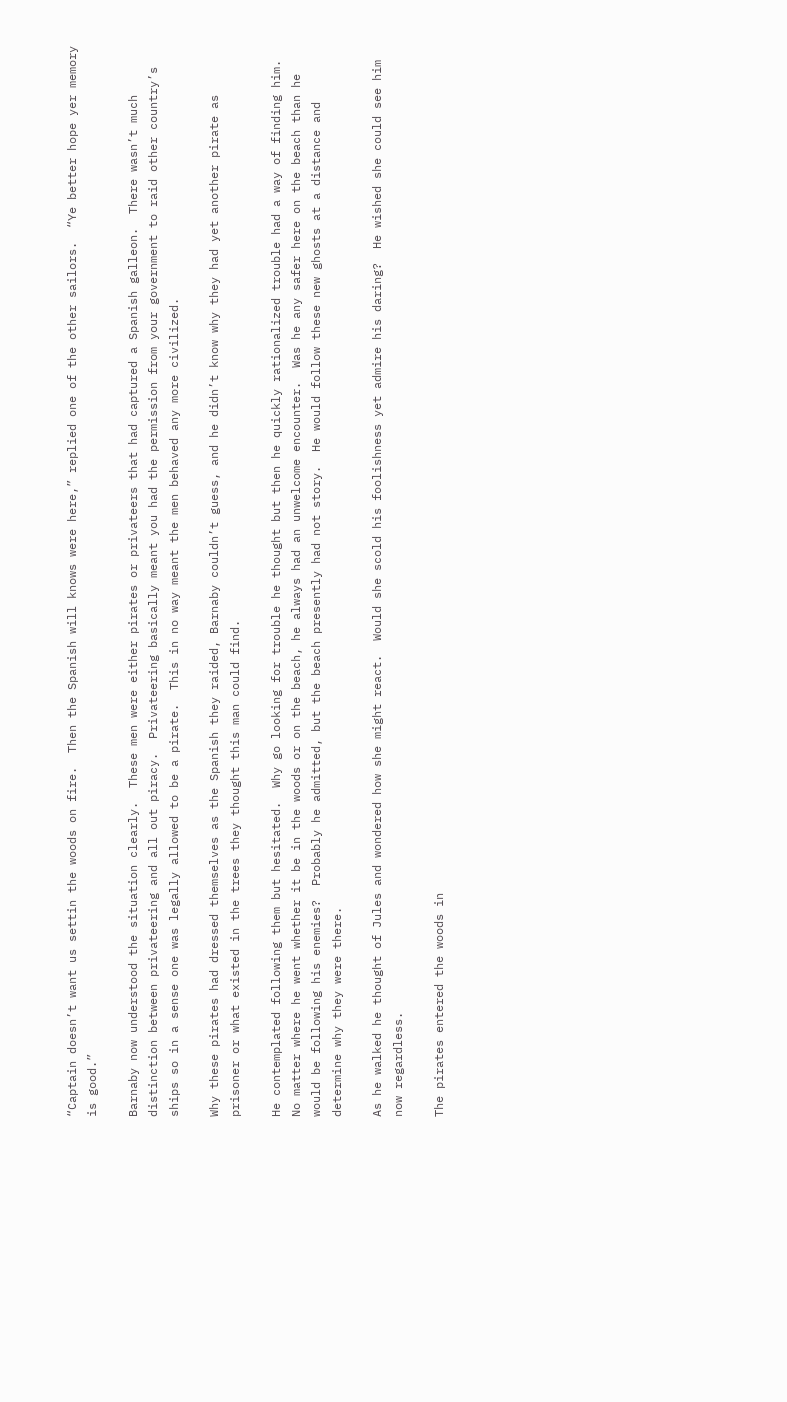“Captain doesn’t want us settin the woods on fire.  Then the Spanish will knows were here,” replied one of the other sailors.  “Ye better hope yer memory is good.”

Barnaby now understood the situation clearly.  These men were either pirates or privateers that had captured a Spanish galleon.  There wasn’t much distinction between privateering and all out piracy.  Privateering basically meant you had the permission from your government to raid other country’s ships so in a sense one was legally allowed to be a pirate.  This in no way meant the men behaved any more civilized.

Why these pirates had dressed themselves as the Spanish they raided, Barnaby couldn’t guess, and he didn’t know why they had yet another pirate as prisoner or what existed in the trees they thought this man could find.

He contemplated following them but hesitated.  Why go looking for trouble he thought but then he quickly rationalized trouble had a way of finding him.  No matter where he went whether it be in the woods or on the beach, he always had an unwelcome encounter.  Was he any safer here on the beach than he would be following his enemies?  Probably he admitted, but the beach presently had not story.  He would follow these new ghosts at a distance and determine why they were there.

As he walked he thought of Jules and wondered how she might react.  Would she scold his foolishness yet admire his daring?  He wished she could see him now regardless.

The pirates entered the woods in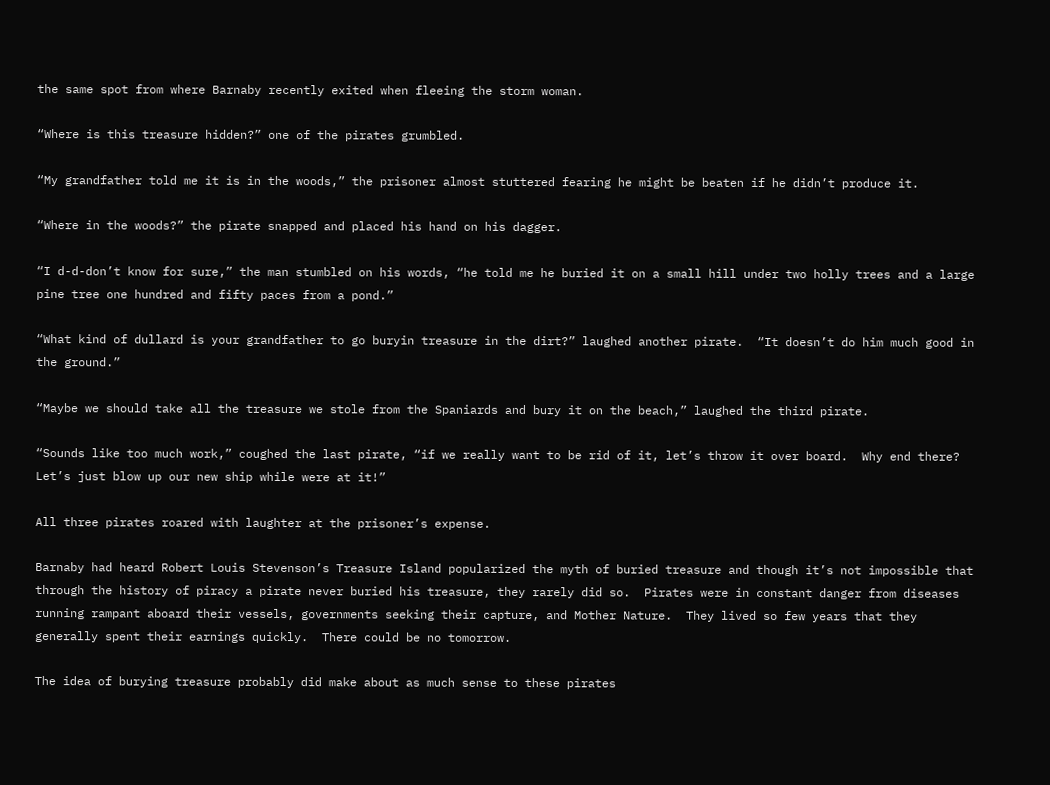the same spot from where Barnaby recently exited when fleeing the storm woman.

“Where is this treasure hidden?” one of the pirates grumbled.

“My grandfather told me it is in the woods,” the prisoner almost stuttered fearing he might be beaten if he didn’t produce it.

“Where in the woods?” the pirate snapped and placed his hand on his dagger.

“I d-d-don’t know for sure,” the man stumbled on his words, “he told me he buried it on a small hill under two holly trees and a large pine tree one hundred and fifty paces from a pond.”

“What kind of dullard is your grandfather to go buryin treasure in the dirt?” laughed another pirate.  “It doesn’t do him much good in the ground.”

“Maybe we should take all the treasure we stole from the Spaniards and bury it on the beach,” laughed the third pirate.

“Sounds like too much work,” coughed the last pirate, “if we really want to be rid of it, let’s throw it over board.  Why end there?  Let’s just blow up our new ship while were at it!”

All three pirates roared with laughter at the prisoner’s expense.

Barnaby had heard Robert Louis Stevenson’s Treasure Island popularized the myth of buried treasure and though it’s not impossible that through the history of piracy a pirate never buried his treasure, they rarely did so.  Pirates were in constant danger from diseases running rampant aboard their vessels, governments seeking their capture, and Mother Nature.  They lived so few years that they generally spent their earnings quickly.  There could be no tomorrow.

The idea of burying treasure probably did make about as much sense to these pirates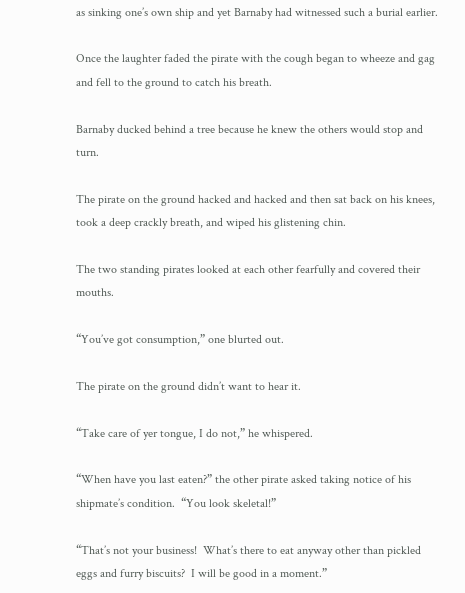as sinking one’s own ship and yet Barnaby had witnessed such a burial earlier.

Once the laughter faded the pirate with the cough began to wheeze and gag and fell to the ground to catch his breath.

Barnaby ducked behind a tree because he knew the others would stop and turn.

The pirate on the ground hacked and hacked and then sat back on his knees, took a deep crackly breath, and wiped his glistening chin.

The two standing pirates looked at each other fearfully and covered their mouths.

“You’ve got consumption,” one blurted out.

The pirate on the ground didn’t want to hear it.

“Take care of yer tongue, I do not,” he whispered.

“When have you last eaten?” the other pirate asked taking notice of his shipmate’s condition.  “You look skeletal!”

“That’s not your business!  What’s there to eat anyway other than pickled eggs and furry biscuits?  I will be good in a moment.”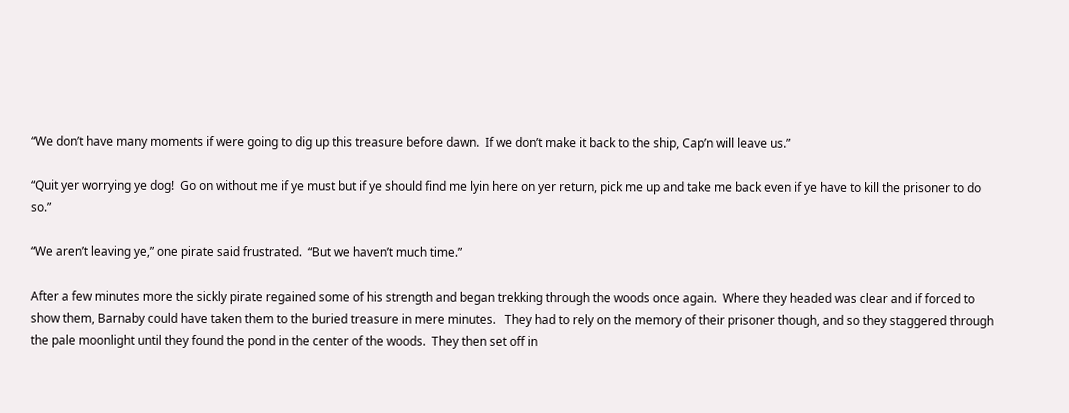“We don’t have many moments if were going to dig up this treasure before dawn.  If we don’t make it back to the ship, Cap’n will leave us.”

“Quit yer worrying ye dog!  Go on without me if ye must but if ye should find me lyin here on yer return, pick me up and take me back even if ye have to kill the prisoner to do so.”

“We aren’t leaving ye,” one pirate said frustrated.  “But we haven’t much time.”

After a few minutes more the sickly pirate regained some of his strength and began trekking through the woods once again.  Where they headed was clear and if forced to show them, Barnaby could have taken them to the buried treasure in mere minutes.   They had to rely on the memory of their prisoner though, and so they staggered through the pale moonlight until they found the pond in the center of the woods.  They then set off in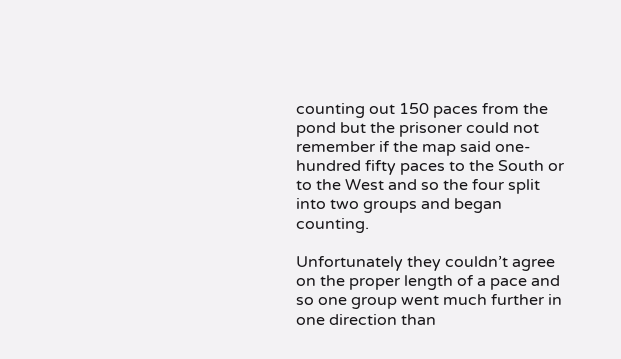counting out 150 paces from the pond but the prisoner could not remember if the map said one-hundred fifty paces to the South or to the West and so the four split into two groups and began counting.

Unfortunately they couldn’t agree on the proper length of a pace and so one group went much further in one direction than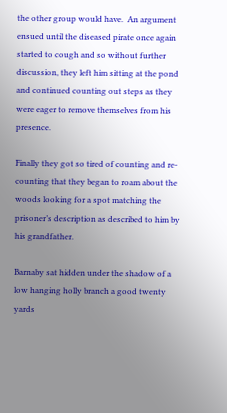the other group would have.  An argument ensued until the diseased pirate once again started to cough and so without further discussion, they left him sitting at the pond and continued counting out steps as they were eager to remove themselves from his presence.

Finally they got so tired of counting and re-counting that they began to roam about the woods looking for a spot matching the prisoner’s description as described to him by his grandfather.

Barnaby sat hidden under the shadow of a low hanging holly branch a good twenty yards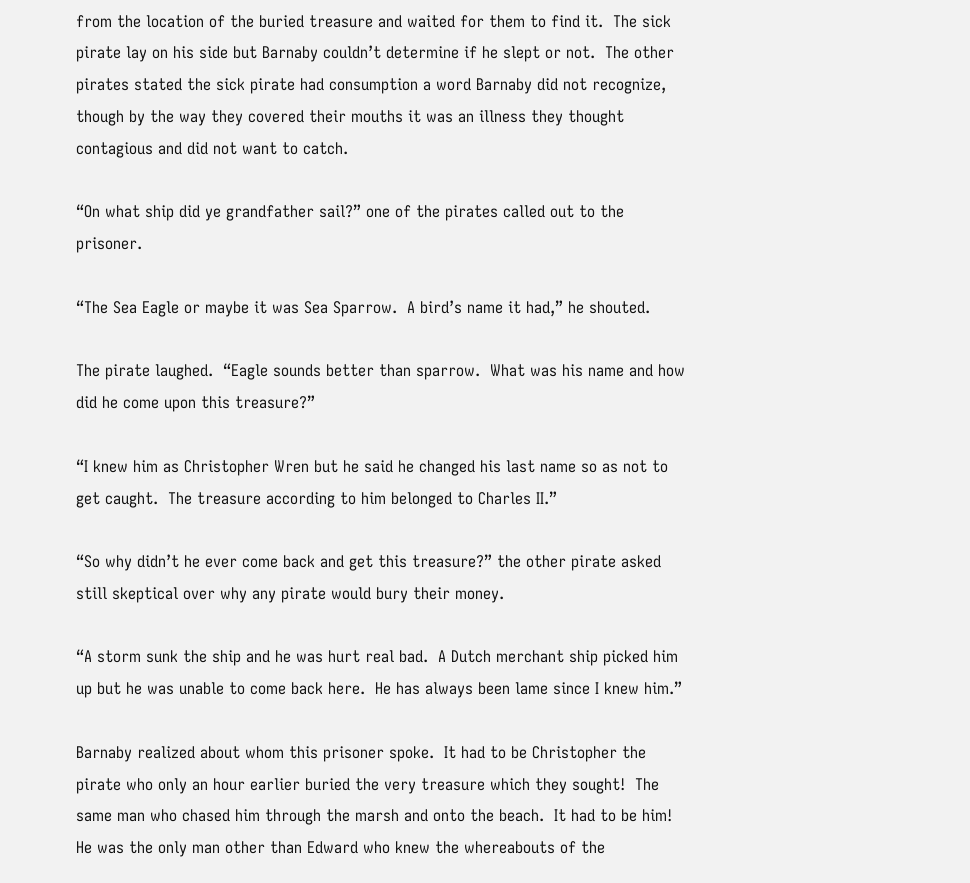from the location of the buried treasure and waited for them to find it.  The sick pirate lay on his side but Barnaby couldn’t determine if he slept or not.  The other pirates stated the sick pirate had consumption a word Barnaby did not recognize, though by the way they covered their mouths it was an illness they thought contagious and did not want to catch.

“On what ship did ye grandfather sail?” one of the pirates called out to the prisoner.

“The Sea Eagle or maybe it was Sea Sparrow.  A bird’s name it had,” he shouted.

The pirate laughed.  “Eagle sounds better than sparrow.  What was his name and how did he come upon this treasure?”

“I knew him as Christopher Wren but he said he changed his last name so as not to get caught.  The treasure according to him belonged to Charles II.”

“So why didn’t he ever come back and get this treasure?” the other pirate asked still skeptical over why any pirate would bury their money.

“A storm sunk the ship and he was hurt real bad.  A Dutch merchant ship picked him up but he was unable to come back here.  He has always been lame since I knew him.”

Barnaby realized about whom this prisoner spoke.  It had to be Christopher the pirate who only an hour earlier buried the very treasure which they sought!  The same man who chased him through the marsh and onto the beach.  It had to be him!  He was the only man other than Edward who knew the whereabouts of the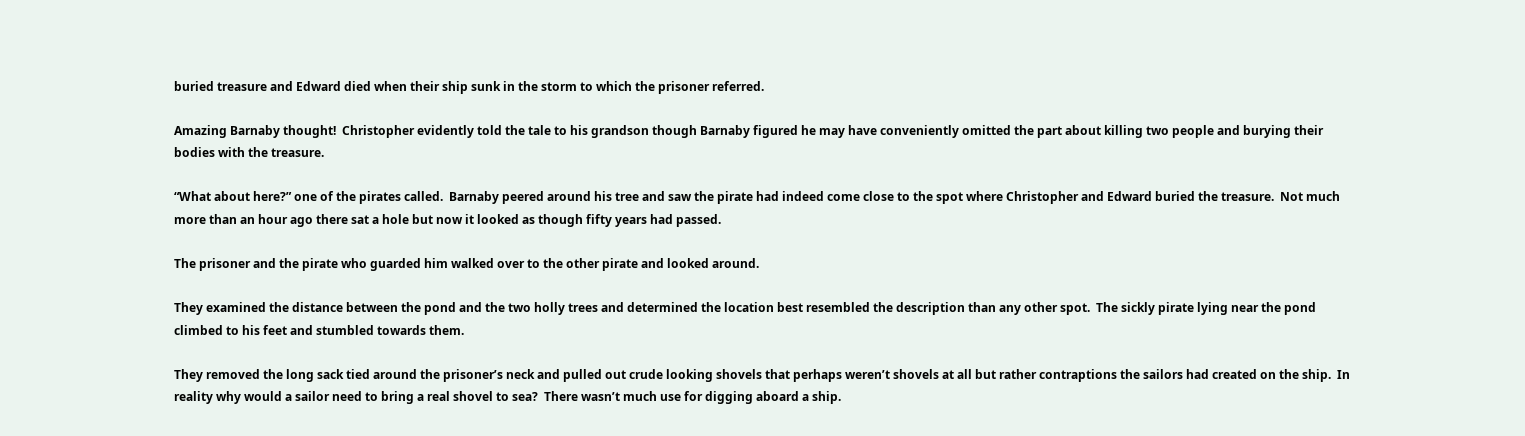buried treasure and Edward died when their ship sunk in the storm to which the prisoner referred.

Amazing Barnaby thought!  Christopher evidently told the tale to his grandson though Barnaby figured he may have conveniently omitted the part about killing two people and burying their bodies with the treasure.

“What about here?” one of the pirates called.  Barnaby peered around his tree and saw the pirate had indeed come close to the spot where Christopher and Edward buried the treasure.  Not much more than an hour ago there sat a hole but now it looked as though fifty years had passed.

The prisoner and the pirate who guarded him walked over to the other pirate and looked around.

They examined the distance between the pond and the two holly trees and determined the location best resembled the description than any other spot.  The sickly pirate lying near the pond climbed to his feet and stumbled towards them.

They removed the long sack tied around the prisoner’s neck and pulled out crude looking shovels that perhaps weren’t shovels at all but rather contraptions the sailors had created on the ship.  In reality why would a sailor need to bring a real shovel to sea?  There wasn’t much use for digging aboard a ship.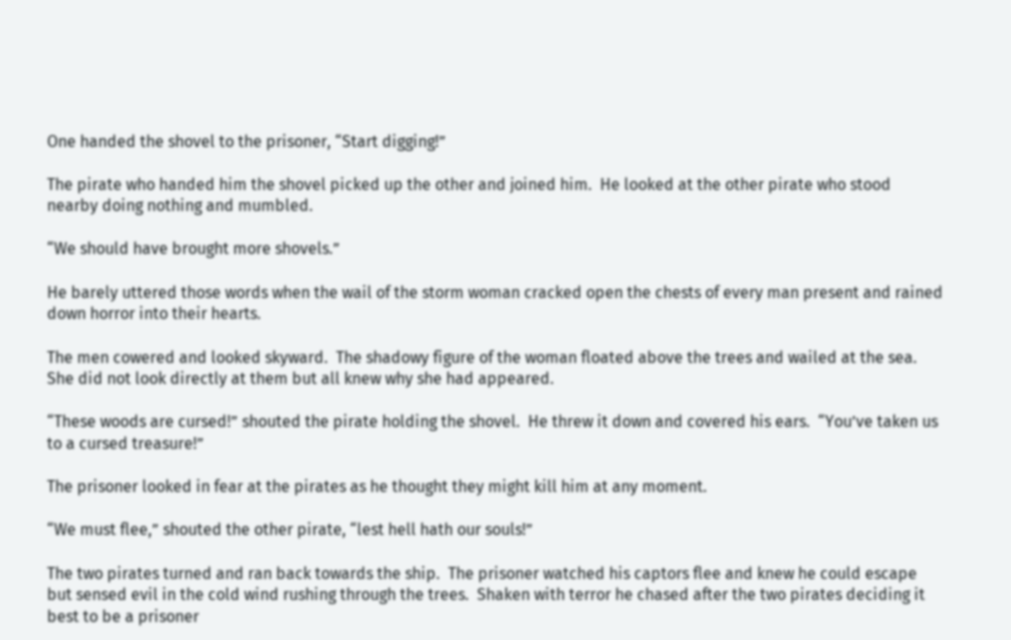One handed the shovel to the prisoner, “Start digging!”

The pirate who handed him the shovel picked up the other and joined him.  He looked at the other pirate who stood nearby doing nothing and mumbled.

“We should have brought more shovels.”

He barely uttered those words when the wail of the storm woman cracked open the chests of every man present and rained down horror into their hearts.

The men cowered and looked skyward.  The shadowy figure of the woman floated above the trees and wailed at the sea.  She did not look directly at them but all knew why she had appeared.

“These woods are cursed!” shouted the pirate holding the shovel.  He threw it down and covered his ears.  “You’ve taken us to a cursed treasure!”

The prisoner looked in fear at the pirates as he thought they might kill him at any moment.

“We must flee,” shouted the other pirate, “lest hell hath our souls!”

The two pirates turned and ran back towards the ship.  The prisoner watched his captors flee and knew he could escape but sensed evil in the cold wind rushing through the trees.  Shaken with terror he chased after the two pirates deciding it best to be a prisoner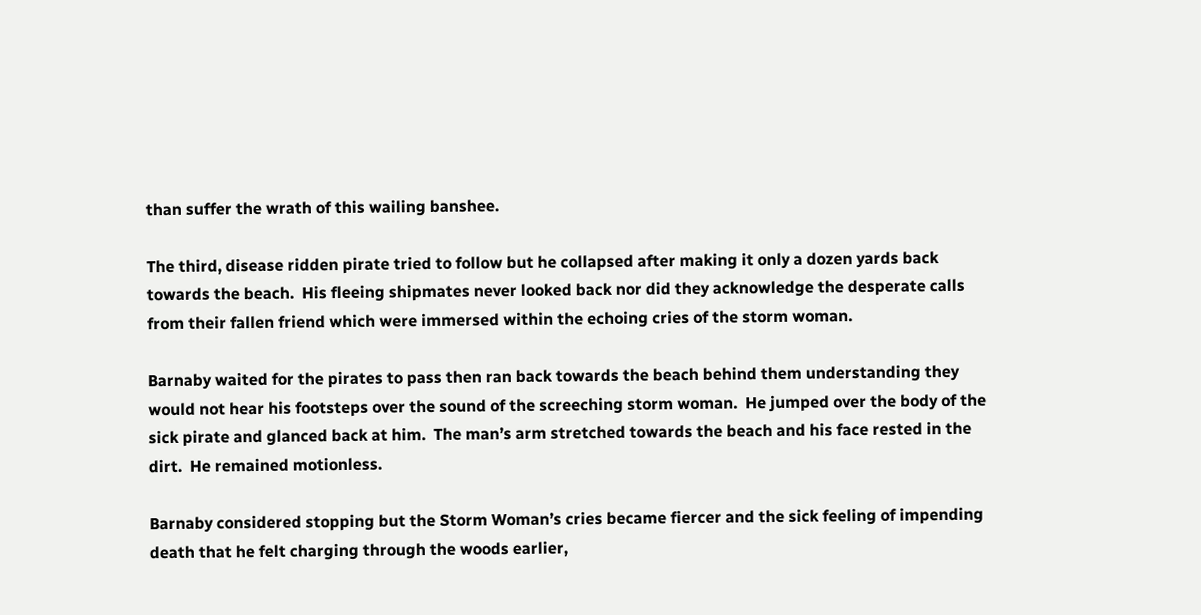than suffer the wrath of this wailing banshee.

The third, disease ridden pirate tried to follow but he collapsed after making it only a dozen yards back towards the beach.  His fleeing shipmates never looked back nor did they acknowledge the desperate calls from their fallen friend which were immersed within the echoing cries of the storm woman.

Barnaby waited for the pirates to pass then ran back towards the beach behind them understanding they would not hear his footsteps over the sound of the screeching storm woman.  He jumped over the body of the sick pirate and glanced back at him.  The man’s arm stretched towards the beach and his face rested in the dirt.  He remained motionless.

Barnaby considered stopping but the Storm Woman’s cries became fiercer and the sick feeling of impending death that he felt charging through the woods earlier,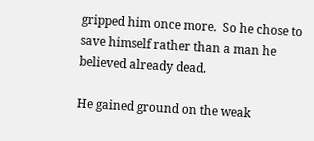gripped him once more.  So he chose to save himself rather than a man he believed already dead.

He gained ground on the weak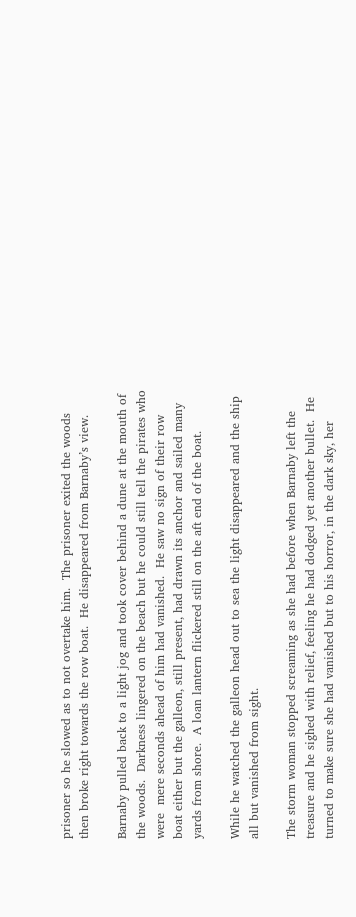prisoner so he slowed as to not overtake him.  The prisoner exited the woods then broke right towards the row boat.  He disappeared from Barnaby’s view.

Barnaby pulled back to a light jog and took cover behind a dune at the mouth of the woods.  Darkness lingered on the beach but he could still tell the pirates who were  mere seconds ahead of him had vanished.  He saw no sign of their row boat either but the galleon, still present, had drawn its anchor and sailed many yards from shore.  A loan lantern flickered still on the aft end of the boat.

While he watched the galleon head out to sea the light disappeared and the ship all but vanished from sight.

The storm woman stopped screaming as she had before when Barnaby left the treasure and he sighed with relief, feeling he had dodged yet another bullet.  He turned to make sure she had vanished but to his horror, in the dark sky, her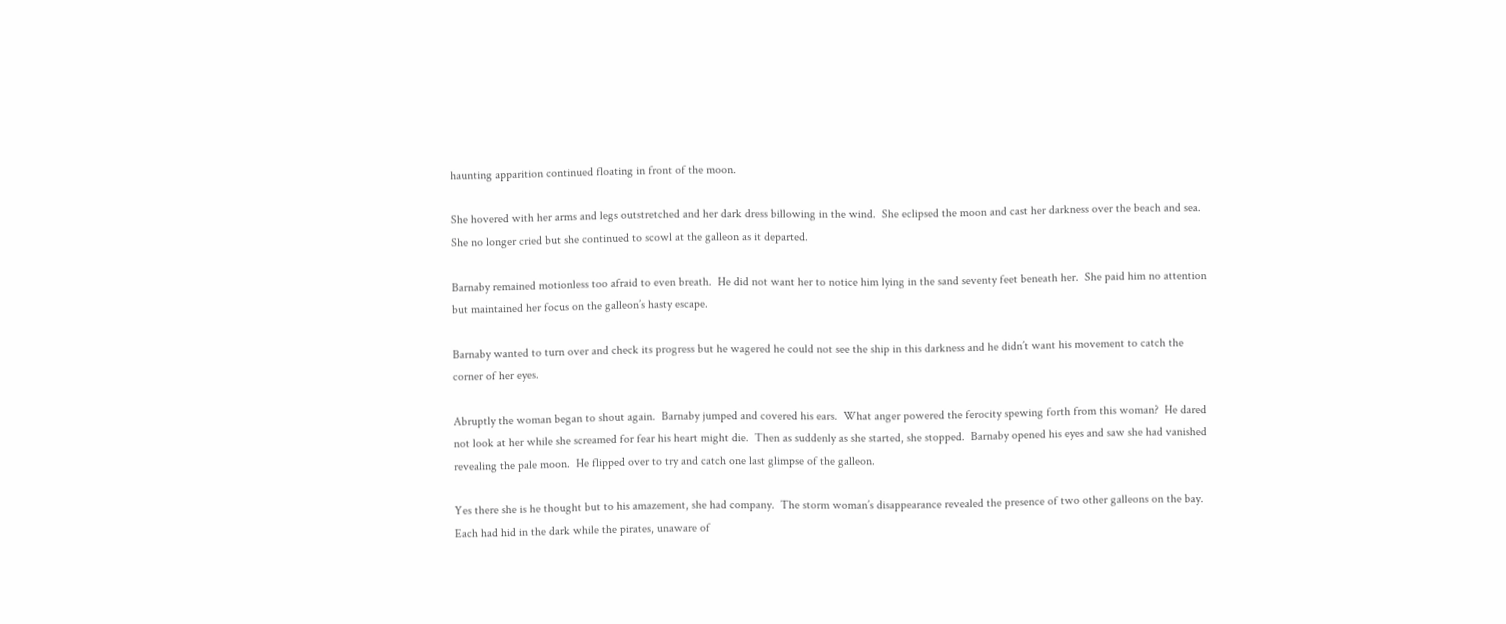haunting apparition continued floating in front of the moon.

She hovered with her arms and legs outstretched and her dark dress billowing in the wind.  She eclipsed the moon and cast her darkness over the beach and sea.  She no longer cried but she continued to scowl at the galleon as it departed.

Barnaby remained motionless too afraid to even breath.  He did not want her to notice him lying in the sand seventy feet beneath her.  She paid him no attention but maintained her focus on the galleon’s hasty escape.

Barnaby wanted to turn over and check its progress but he wagered he could not see the ship in this darkness and he didn’t want his movement to catch the corner of her eyes.

Abruptly the woman began to shout again.  Barnaby jumped and covered his ears.  What anger powered the ferocity spewing forth from this woman?  He dared not look at her while she screamed for fear his heart might die.  Then as suddenly as she started, she stopped.  Barnaby opened his eyes and saw she had vanished revealing the pale moon.  He flipped over to try and catch one last glimpse of the galleon.

Yes there she is he thought but to his amazement, she had company.  The storm woman’s disappearance revealed the presence of two other galleons on the bay.  Each had hid in the dark while the pirates, unaware of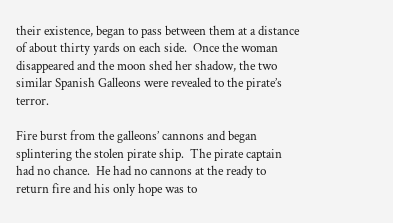their existence, began to pass between them at a distance of about thirty yards on each side.  Once the woman disappeared and the moon shed her shadow, the two similar Spanish Galleons were revealed to the pirate’s terror.

Fire burst from the galleons’ cannons and began splintering the stolen pirate ship.  The pirate captain had no chance.  He had no cannons at the ready to return fire and his only hope was to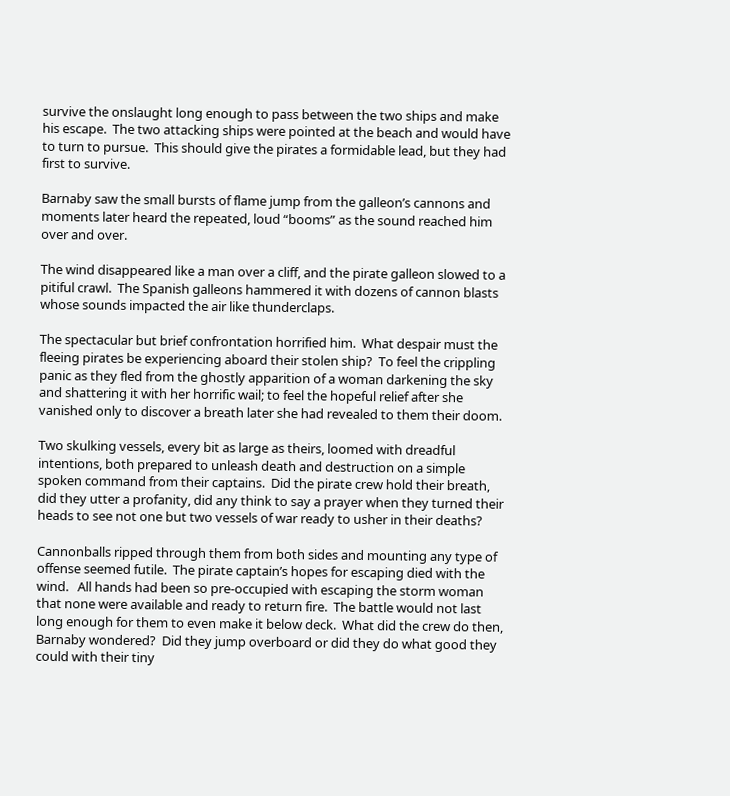survive the onslaught long enough to pass between the two ships and make his escape.  The two attacking ships were pointed at the beach and would have to turn to pursue.  This should give the pirates a formidable lead, but they had first to survive.

Barnaby saw the small bursts of flame jump from the galleon’s cannons and moments later heard the repeated, loud “booms” as the sound reached him over and over.

The wind disappeared like a man over a cliff, and the pirate galleon slowed to a pitiful crawl.  The Spanish galleons hammered it with dozens of cannon blasts whose sounds impacted the air like thunderclaps.

The spectacular but brief confrontation horrified him.  What despair must the fleeing pirates be experiencing aboard their stolen ship?  To feel the crippling panic as they fled from the ghostly apparition of a woman darkening the sky and shattering it with her horrific wail; to feel the hopeful relief after she vanished only to discover a breath later she had revealed to them their doom.

Two skulking vessels, every bit as large as theirs, loomed with dreadful intentions, both prepared to unleash death and destruction on a simple spoken command from their captains.  Did the pirate crew hold their breath, did they utter a profanity, did any think to say a prayer when they turned their heads to see not one but two vessels of war ready to usher in their deaths?

Cannonballs ripped through them from both sides and mounting any type of offense seemed futile.  The pirate captain’s hopes for escaping died with the wind.   All hands had been so pre-occupied with escaping the storm woman that none were available and ready to return fire.  The battle would not last long enough for them to even make it below deck.  What did the crew do then, Barnaby wondered?  Did they jump overboard or did they do what good they could with their tiny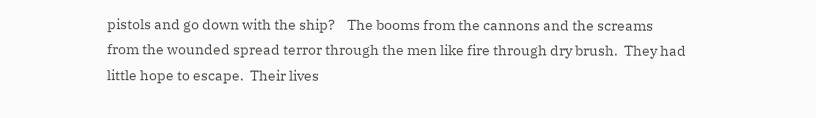pistols and go down with the ship?    The booms from the cannons and the screams from the wounded spread terror through the men like fire through dry brush.  They had little hope to escape.  Their lives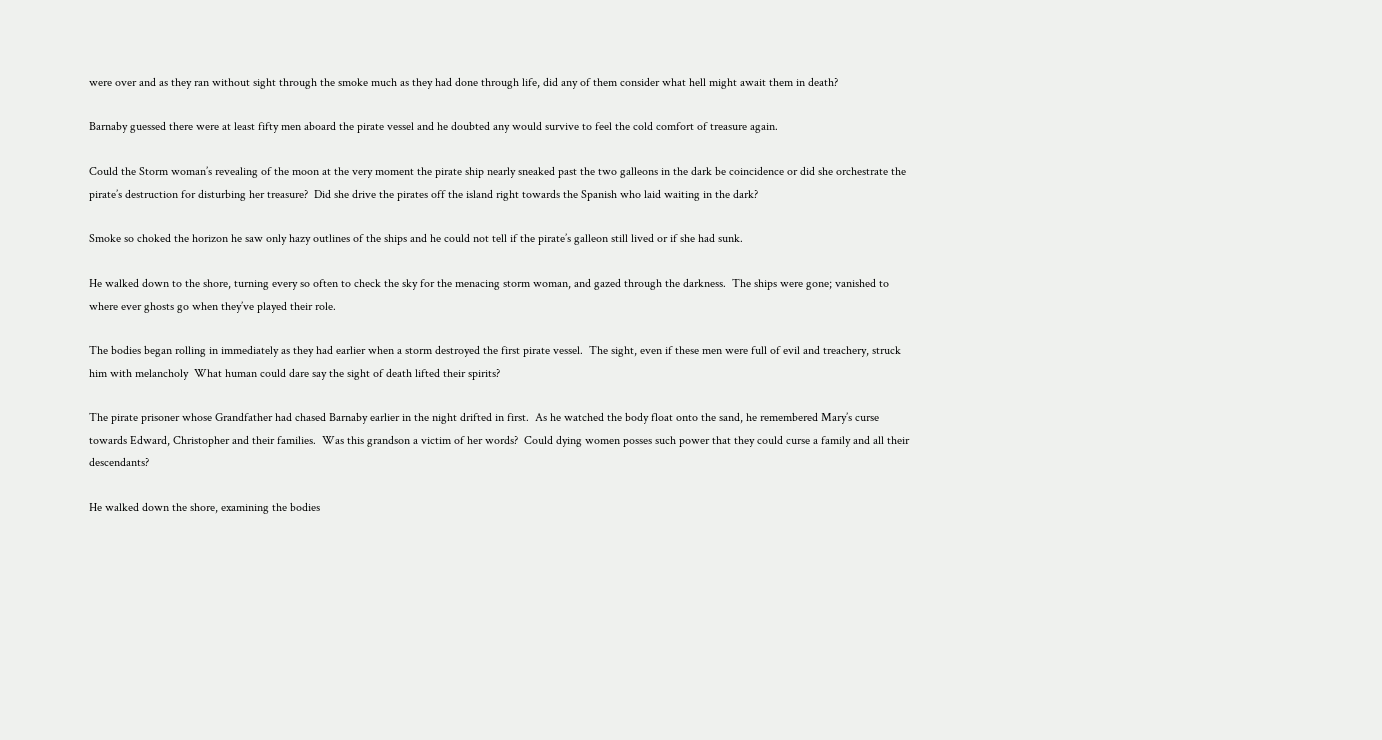were over and as they ran without sight through the smoke much as they had done through life, did any of them consider what hell might await them in death?

Barnaby guessed there were at least fifty men aboard the pirate vessel and he doubted any would survive to feel the cold comfort of treasure again.

Could the Storm woman’s revealing of the moon at the very moment the pirate ship nearly sneaked past the two galleons in the dark be coincidence or did she orchestrate the pirate’s destruction for disturbing her treasure?  Did she drive the pirates off the island right towards the Spanish who laid waiting in the dark?

Smoke so choked the horizon he saw only hazy outlines of the ships and he could not tell if the pirate’s galleon still lived or if she had sunk.

He walked down to the shore, turning every so often to check the sky for the menacing storm woman, and gazed through the darkness.  The ships were gone; vanished to where ever ghosts go when they’ve played their role.

The bodies began rolling in immediately as they had earlier when a storm destroyed the first pirate vessel.  The sight, even if these men were full of evil and treachery, struck him with melancholy  What human could dare say the sight of death lifted their spirits?

The pirate prisoner whose Grandfather had chased Barnaby earlier in the night drifted in first.  As he watched the body float onto the sand, he remembered Mary’s curse towards Edward, Christopher and their families.  Was this grandson a victim of her words?  Could dying women posses such power that they could curse a family and all their descendants?

He walked down the shore, examining the bodies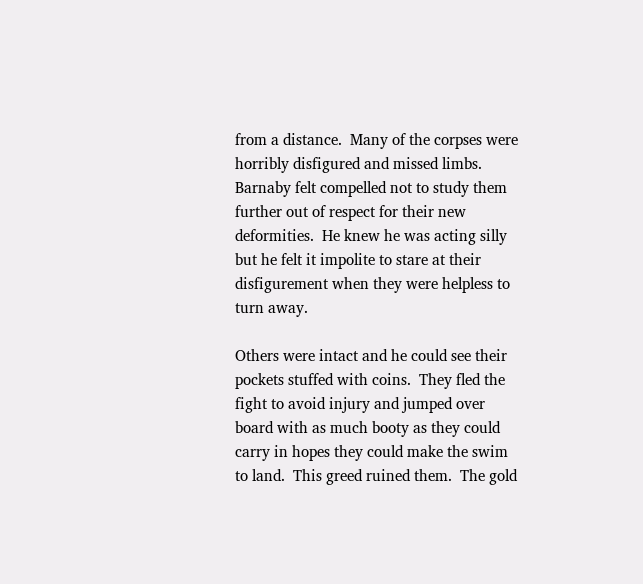from a distance.  Many of the corpses were horribly disfigured and missed limbs.  Barnaby felt compelled not to study them further out of respect for their new deformities.  He knew he was acting silly but he felt it impolite to stare at their disfigurement when they were helpless to turn away.

Others were intact and he could see their pockets stuffed with coins.  They fled the fight to avoid injury and jumped over board with as much booty as they could carry in hopes they could make the swim to land.  This greed ruined them.  The gold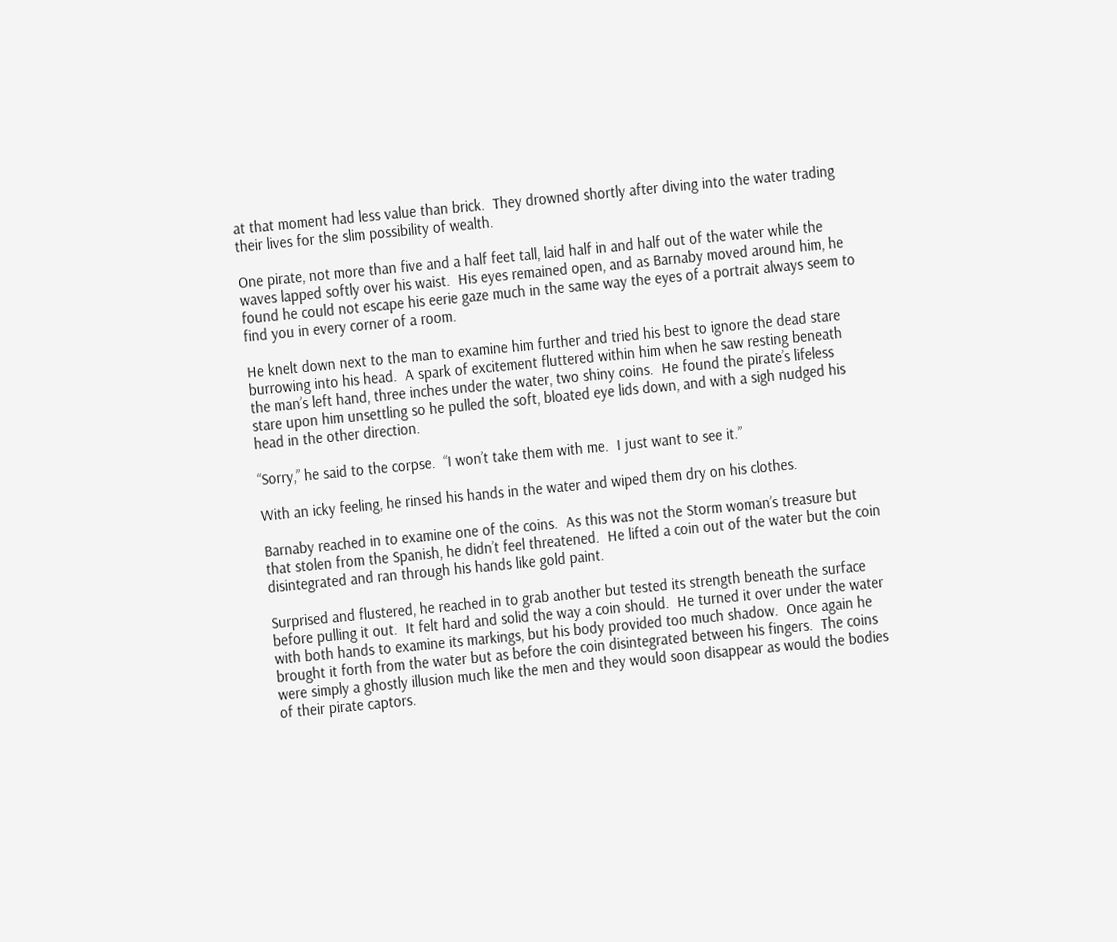at that moment had less value than brick.  They drowned shortly after diving into the water trading their lives for the slim possibility of wealth.

One pirate, not more than five and a half feet tall, laid half in and half out of the water while the waves lapped softly over his waist.  His eyes remained open, and as Barnaby moved around him, he found he could not escape his eerie gaze much in the same way the eyes of a portrait always seem to find you in every corner of a room.

He knelt down next to the man to examine him further and tried his best to ignore the dead stare burrowing into his head.  A spark of excitement fluttered within him when he saw resting beneath the man’s left hand, three inches under the water, two shiny coins.  He found the pirate’s lifeless stare upon him unsettling so he pulled the soft, bloated eye lids down, and with a sigh nudged his head in the other direction.

“Sorry,” he said to the corpse.  “I won’t take them with me.  I just want to see it.”

With an icky feeling, he rinsed his hands in the water and wiped them dry on his clothes.

Barnaby reached in to examine one of the coins.  As this was not the Storm woman’s treasure but that stolen from the Spanish, he didn’t feel threatened.  He lifted a coin out of the water but the coin disintegrated and ran through his hands like gold paint.

Surprised and flustered, he reached in to grab another but tested its strength beneath the surface before pulling it out.  It felt hard and solid the way a coin should.  He turned it over under the water with both hands to examine its markings, but his body provided too much shadow.  Once again he brought it forth from the water but as before the coin disintegrated between his fingers.  The coins were simply a ghostly illusion much like the men and they would soon disappear as would the bodies of their pirate captors.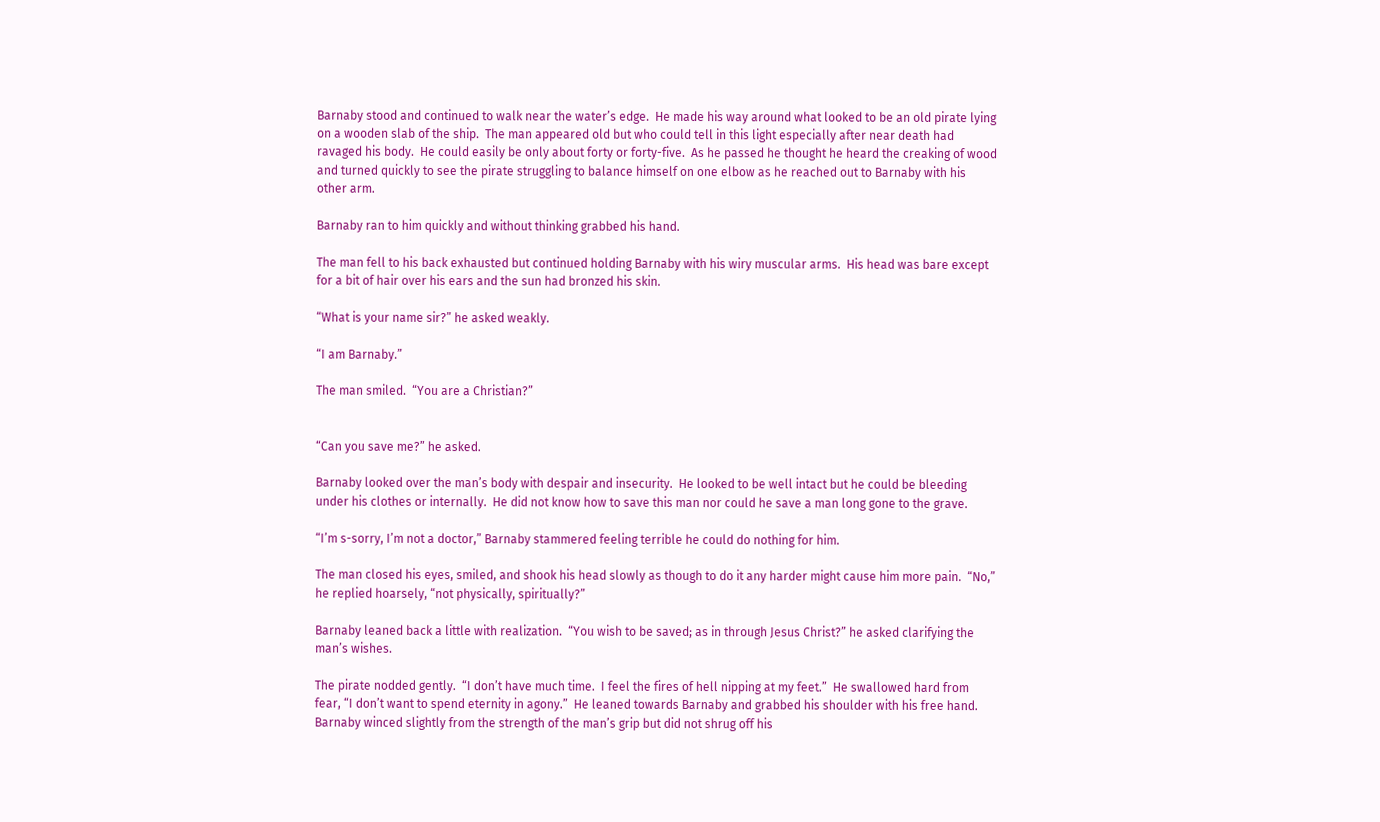Barnaby stood and continued to walk near the water’s edge.  He made his way around what looked to be an old pirate lying on a wooden slab of the ship.  The man appeared old but who could tell in this light especially after near death had ravaged his body.  He could easily be only about forty or forty-five.  As he passed he thought he heard the creaking of wood and turned quickly to see the pirate struggling to balance himself on one elbow as he reached out to Barnaby with his other arm.

Barnaby ran to him quickly and without thinking grabbed his hand.

The man fell to his back exhausted but continued holding Barnaby with his wiry muscular arms.  His head was bare except for a bit of hair over his ears and the sun had bronzed his skin.

“What is your name sir?” he asked weakly.

“I am Barnaby.”

The man smiled.  “You are a Christian?”


“Can you save me?” he asked.

Barnaby looked over the man’s body with despair and insecurity.  He looked to be well intact but he could be bleeding under his clothes or internally.  He did not know how to save this man nor could he save a man long gone to the grave.

“I’m s-sorry, I’m not a doctor,” Barnaby stammered feeling terrible he could do nothing for him.

The man closed his eyes, smiled, and shook his head slowly as though to do it any harder might cause him more pain.  “No,” he replied hoarsely, “not physically, spiritually?”

Barnaby leaned back a little with realization.  “You wish to be saved; as in through Jesus Christ?” he asked clarifying the man’s wishes.

The pirate nodded gently.  “I don’t have much time.  I feel the fires of hell nipping at my feet.”  He swallowed hard from fear, “I don’t want to spend eternity in agony.”  He leaned towards Barnaby and grabbed his shoulder with his free hand.  Barnaby winced slightly from the strength of the man’s grip but did not shrug off his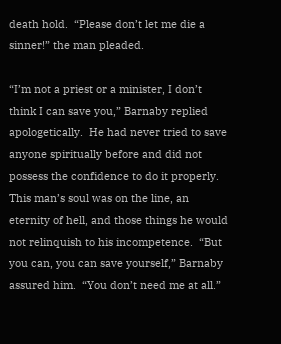death hold.  “Please don’t let me die a sinner!” the man pleaded.

“I’m not a priest or a minister, I don’t think I can save you,” Barnaby replied apologetically.  He had never tried to save anyone spiritually before and did not possess the confidence to do it properly.  This man’s soul was on the line, an eternity of hell, and those things he would not relinquish to his incompetence.  “But you can, you can save yourself,” Barnaby assured him.  “You don’t need me at all.”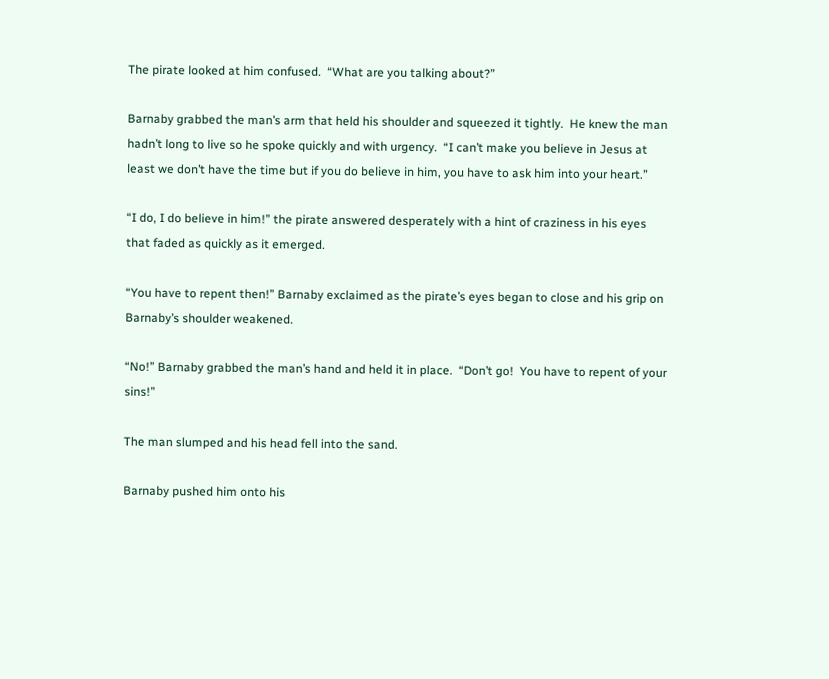The pirate looked at him confused.  “What are you talking about?”

Barnaby grabbed the man’s arm that held his shoulder and squeezed it tightly.  He knew the man hadn’t long to live so he spoke quickly and with urgency.  “I can’t make you believe in Jesus at least we don’t have the time but if you do believe in him, you have to ask him into your heart.”

“I do, I do believe in him!” the pirate answered desperately with a hint of craziness in his eyes that faded as quickly as it emerged.

“You have to repent then!” Barnaby exclaimed as the pirate’s eyes began to close and his grip on Barnaby’s shoulder weakened.

“No!” Barnaby grabbed the man’s hand and held it in place.  “Don’t go!  You have to repent of your sins!”

The man slumped and his head fell into the sand.

Barnaby pushed him onto his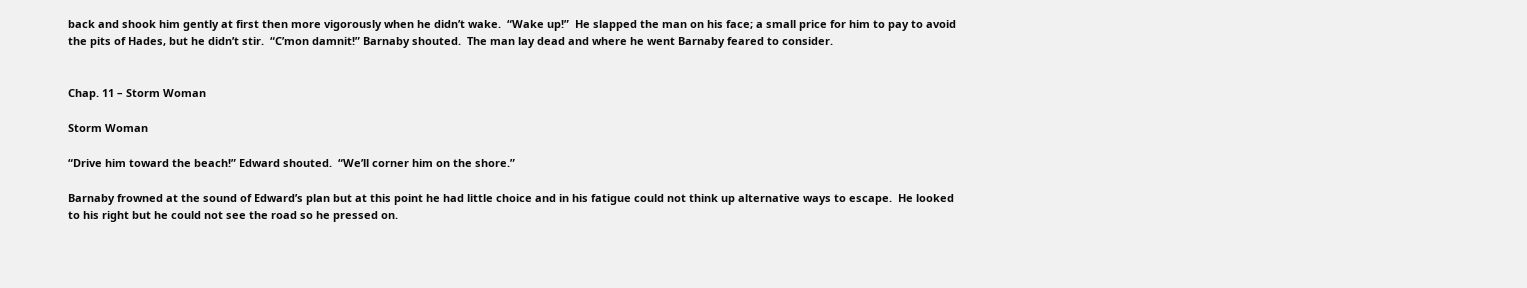back and shook him gently at first then more vigorously when he didn’t wake.  “Wake up!”  He slapped the man on his face; a small price for him to pay to avoid the pits of Hades, but he didn’t stir.  “C’mon damnit!” Barnaby shouted.  The man lay dead and where he went Barnaby feared to consider.


Chap. 11 – Storm Woman

Storm Woman

“Drive him toward the beach!” Edward shouted.  “We’ll corner him on the shore.”

Barnaby frowned at the sound of Edward’s plan but at this point he had little choice and in his fatigue could not think up alternative ways to escape.  He looked to his right but he could not see the road so he pressed on.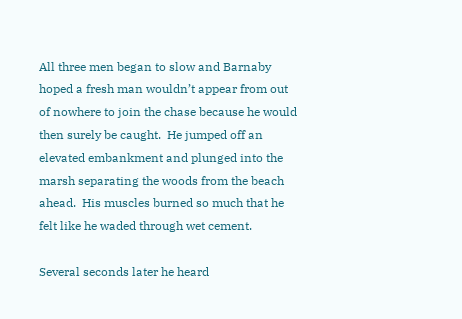All three men began to slow and Barnaby hoped a fresh man wouldn’t appear from out of nowhere to join the chase because he would then surely be caught.  He jumped off an elevated embankment and plunged into the marsh separating the woods from the beach ahead.  His muscles burned so much that he felt like he waded through wet cement.

Several seconds later he heard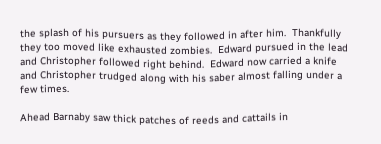the splash of his pursuers as they followed in after him.  Thankfully they too moved like exhausted zombies.  Edward pursued in the lead and Christopher followed right behind.  Edward now carried a knife and Christopher trudged along with his saber almost falling under a few times.

Ahead Barnaby saw thick patches of reeds and cattails in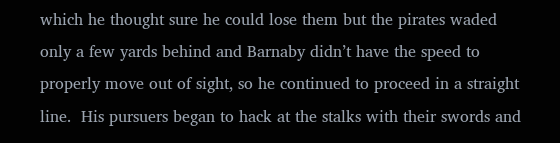which he thought sure he could lose them but the pirates waded only a few yards behind and Barnaby didn’t have the speed to properly move out of sight, so he continued to proceed in a straight line.  His pursuers began to hack at the stalks with their swords and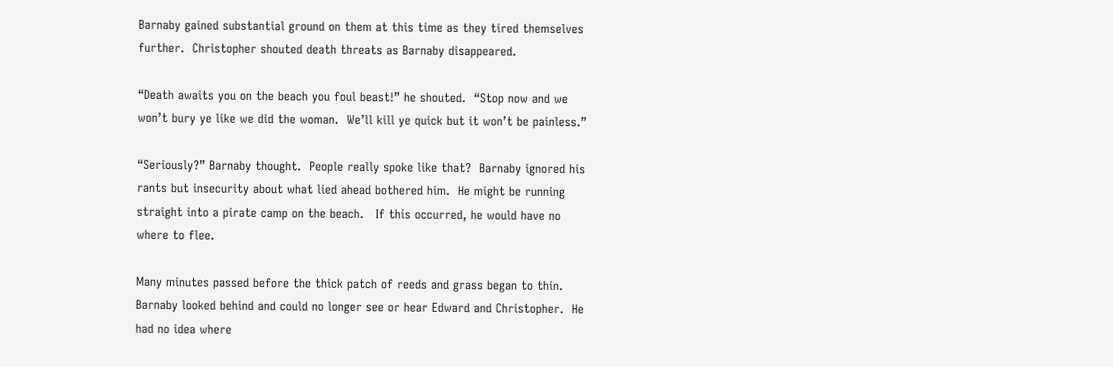Barnaby gained substantial ground on them at this time as they tired themselves further.  Christopher shouted death threats as Barnaby disappeared.

“Death awaits you on the beach you foul beast!” he shouted.  “Stop now and we won’t bury ye like we did the woman.  We’ll kill ye quick but it won’t be painless.”

“Seriously?” Barnaby thought.  People really spoke like that?  Barnaby ignored his rants but insecurity about what lied ahead bothered him.  He might be running straight into a pirate camp on the beach.   If this occurred, he would have no where to flee.

Many minutes passed before the thick patch of reeds and grass began to thin.  Barnaby looked behind and could no longer see or hear Edward and Christopher.  He had no idea where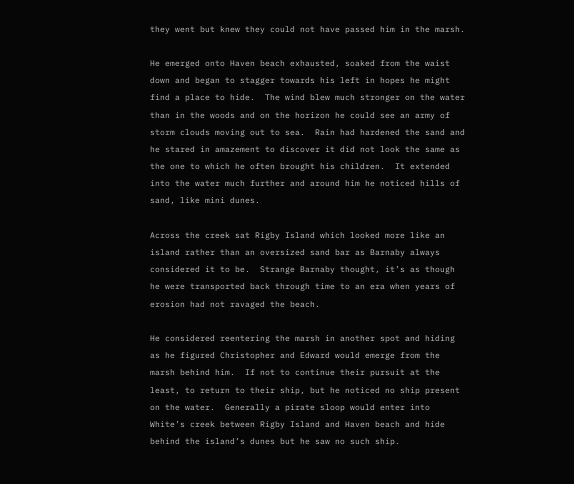they went but knew they could not have passed him in the marsh.

He emerged onto Haven beach exhausted, soaked from the waist down and began to stagger towards his left in hopes he might find a place to hide.  The wind blew much stronger on the water than in the woods and on the horizon he could see an army of storm clouds moving out to sea.  Rain had hardened the sand and he stared in amazement to discover it did not look the same as the one to which he often brought his children.  It extended into the water much further and around him he noticed hills of sand, like mini dunes.

Across the creek sat Rigby Island which looked more like an island rather than an oversized sand bar as Barnaby always considered it to be.  Strange Barnaby thought, it’s as though he were transported back through time to an era when years of erosion had not ravaged the beach.

He considered reentering the marsh in another spot and hiding as he figured Christopher and Edward would emerge from the marsh behind him.  If not to continue their pursuit at the least, to return to their ship, but he noticed no ship present on the water.  Generally a pirate sloop would enter into White’s creek between Rigby Island and Haven beach and hide behind the island’s dunes but he saw no such ship.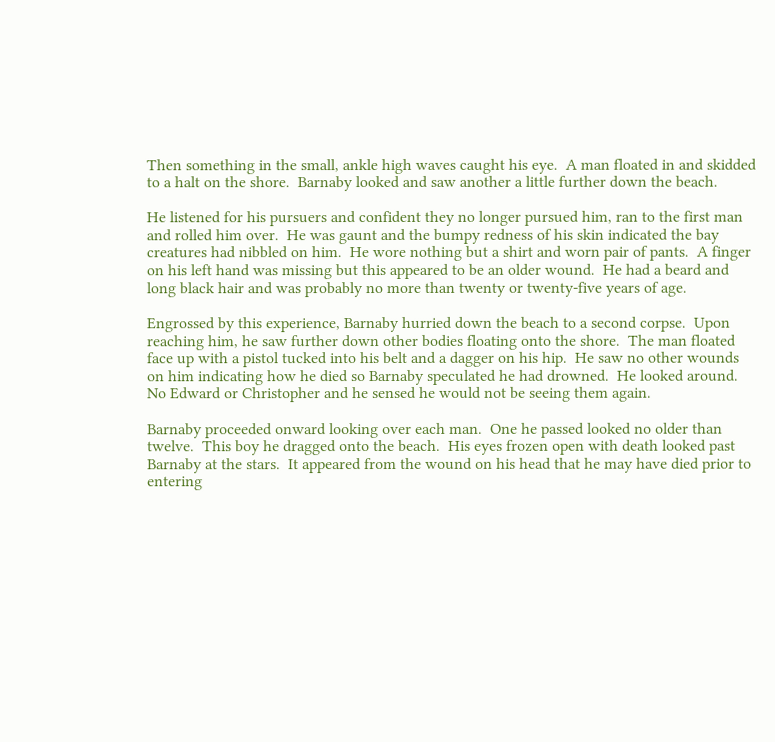Then something in the small, ankle high waves caught his eye.  A man floated in and skidded to a halt on the shore.  Barnaby looked and saw another a little further down the beach.

He listened for his pursuers and confident they no longer pursued him, ran to the first man and rolled him over.  He was gaunt and the bumpy redness of his skin indicated the bay creatures had nibbled on him.  He wore nothing but a shirt and worn pair of pants.  A finger on his left hand was missing but this appeared to be an older wound.  He had a beard and long black hair and was probably no more than twenty or twenty-five years of age.

Engrossed by this experience, Barnaby hurried down the beach to a second corpse.  Upon reaching him, he saw further down other bodies floating onto the shore.  The man floated face up with a pistol tucked into his belt and a dagger on his hip.  He saw no other wounds on him indicating how he died so Barnaby speculated he had drowned.  He looked around.  No Edward or Christopher and he sensed he would not be seeing them again.

Barnaby proceeded onward looking over each man.  One he passed looked no older than twelve.  This boy he dragged onto the beach.  His eyes frozen open with death looked past Barnaby at the stars.  It appeared from the wound on his head that he may have died prior to entering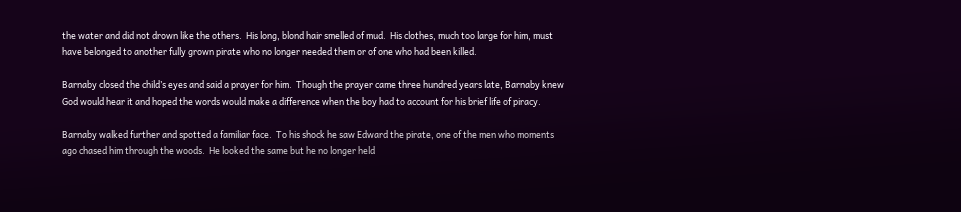the water and did not drown like the others.  His long, blond hair smelled of mud.  His clothes, much too large for him, must have belonged to another fully grown pirate who no longer needed them or of one who had been killed.

Barnaby closed the child’s eyes and said a prayer for him.  Though the prayer came three hundred years late, Barnaby knew God would hear it and hoped the words would make a difference when the boy had to account for his brief life of piracy.

Barnaby walked further and spotted a familiar face.  To his shock he saw Edward the pirate, one of the men who moments ago chased him through the woods.  He looked the same but he no longer held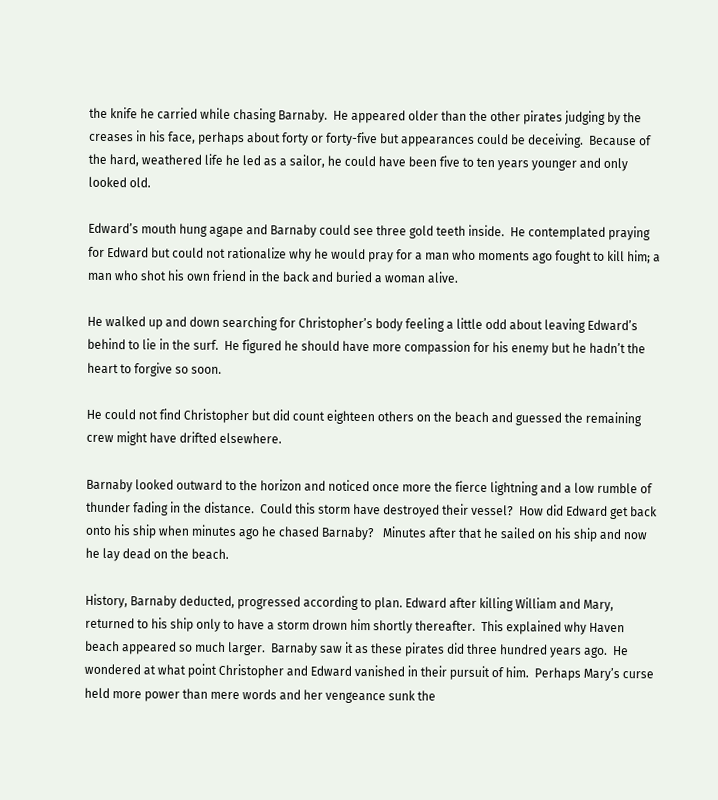the knife he carried while chasing Barnaby.  He appeared older than the other pirates judging by the creases in his face, perhaps about forty or forty-five but appearances could be deceiving.  Because of the hard, weathered life he led as a sailor, he could have been five to ten years younger and only looked old.

Edward’s mouth hung agape and Barnaby could see three gold teeth inside.  He contemplated praying for Edward but could not rationalize why he would pray for a man who moments ago fought to kill him; a man who shot his own friend in the back and buried a woman alive.

He walked up and down searching for Christopher’s body feeling a little odd about leaving Edward’s behind to lie in the surf.  He figured he should have more compassion for his enemy but he hadn’t the heart to forgive so soon.

He could not find Christopher but did count eighteen others on the beach and guessed the remaining crew might have drifted elsewhere.

Barnaby looked outward to the horizon and noticed once more the fierce lightning and a low rumble of thunder fading in the distance.  Could this storm have destroyed their vessel?  How did Edward get back onto his ship when minutes ago he chased Barnaby?   Minutes after that he sailed on his ship and now he lay dead on the beach.

History, Barnaby deducted, progressed according to plan. Edward after killing William and Mary, returned to his ship only to have a storm drown him shortly thereafter.  This explained why Haven beach appeared so much larger.  Barnaby saw it as these pirates did three hundred years ago.  He wondered at what point Christopher and Edward vanished in their pursuit of him.  Perhaps Mary’s curse held more power than mere words and her vengeance sunk the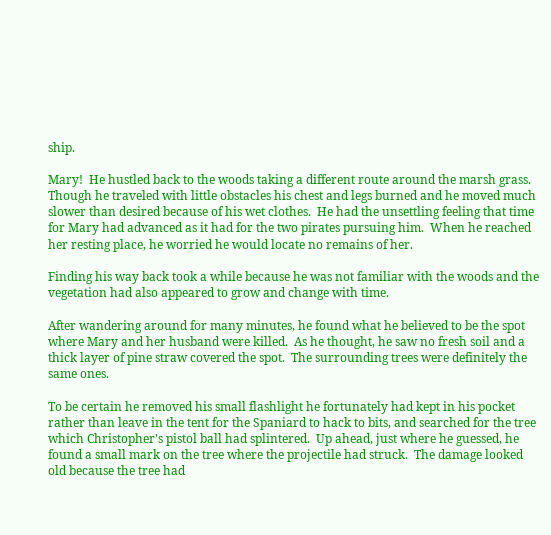ship.

Mary!  He hustled back to the woods taking a different route around the marsh grass.  Though he traveled with little obstacles his chest and legs burned and he moved much slower than desired because of his wet clothes.  He had the unsettling feeling that time for Mary had advanced as it had for the two pirates pursuing him.  When he reached her resting place, he worried he would locate no remains of her.

Finding his way back took a while because he was not familiar with the woods and the vegetation had also appeared to grow and change with time.

After wandering around for many minutes, he found what he believed to be the spot where Mary and her husband were killed.  As he thought, he saw no fresh soil and a thick layer of pine straw covered the spot.  The surrounding trees were definitely the same ones.

To be certain he removed his small flashlight he fortunately had kept in his pocket rather than leave in the tent for the Spaniard to hack to bits, and searched for the tree which Christopher’s pistol ball had splintered.  Up ahead, just where he guessed, he found a small mark on the tree where the projectile had struck.  The damage looked old because the tree had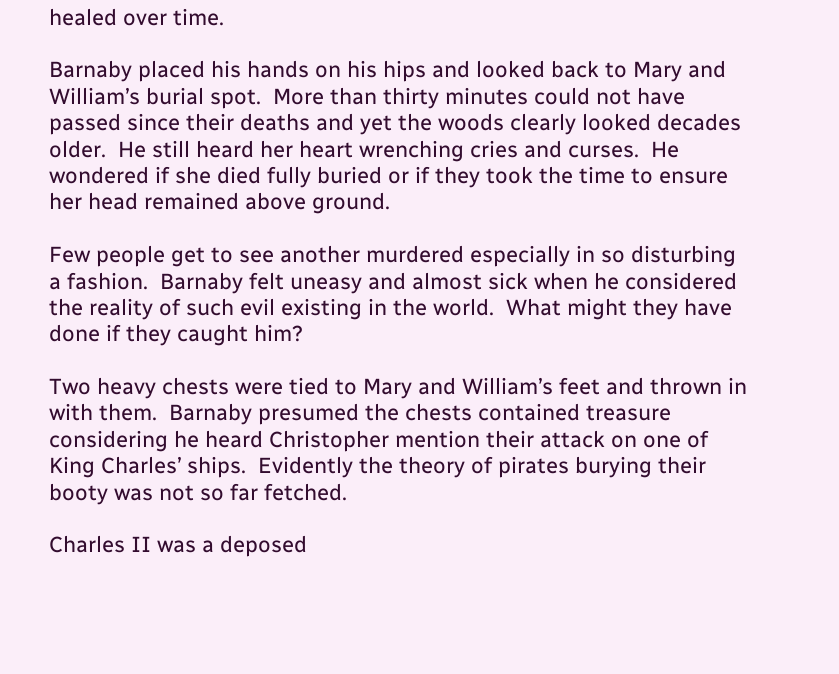healed over time.

Barnaby placed his hands on his hips and looked back to Mary and William’s burial spot.  More than thirty minutes could not have passed since their deaths and yet the woods clearly looked decades older.  He still heard her heart wrenching cries and curses.  He wondered if she died fully buried or if they took the time to ensure her head remained above ground.

Few people get to see another murdered especially in so disturbing a fashion.  Barnaby felt uneasy and almost sick when he considered the reality of such evil existing in the world.  What might they have done if they caught him?

Two heavy chests were tied to Mary and William’s feet and thrown in with them.  Barnaby presumed the chests contained treasure considering he heard Christopher mention their attack on one of King Charles’ ships.  Evidently the theory of pirates burying their booty was not so far fetched.

Charles II was a deposed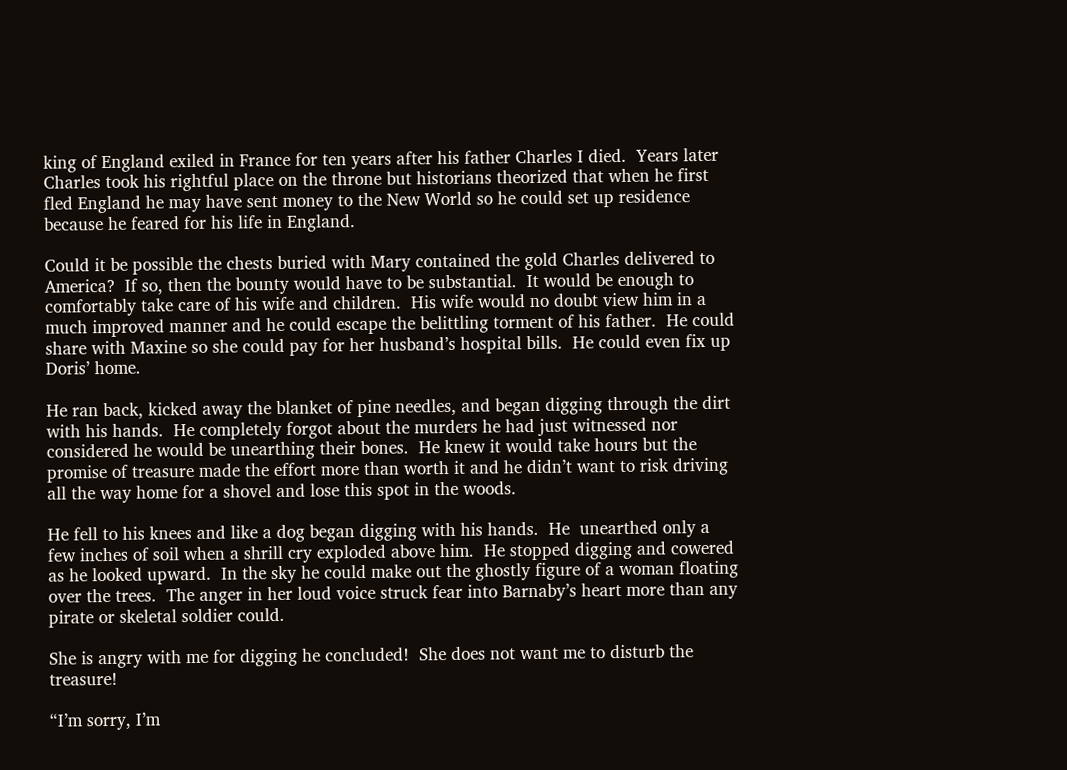king of England exiled in France for ten years after his father Charles I died.  Years later Charles took his rightful place on the throne but historians theorized that when he first fled England he may have sent money to the New World so he could set up residence because he feared for his life in England.

Could it be possible the chests buried with Mary contained the gold Charles delivered to America?  If so, then the bounty would have to be substantial.  It would be enough to comfortably take care of his wife and children.  His wife would no doubt view him in a much improved manner and he could escape the belittling torment of his father.  He could share with Maxine so she could pay for her husband’s hospital bills.  He could even fix up Doris’ home.

He ran back, kicked away the blanket of pine needles, and began digging through the dirt with his hands.  He completely forgot about the murders he had just witnessed nor considered he would be unearthing their bones.  He knew it would take hours but the promise of treasure made the effort more than worth it and he didn’t want to risk driving all the way home for a shovel and lose this spot in the woods.

He fell to his knees and like a dog began digging with his hands.  He  unearthed only a few inches of soil when a shrill cry exploded above him.  He stopped digging and cowered as he looked upward.  In the sky he could make out the ghostly figure of a woman floating over the trees.  The anger in her loud voice struck fear into Barnaby’s heart more than any pirate or skeletal soldier could.

She is angry with me for digging he concluded!  She does not want me to disturb the treasure!

“I’m sorry, I’m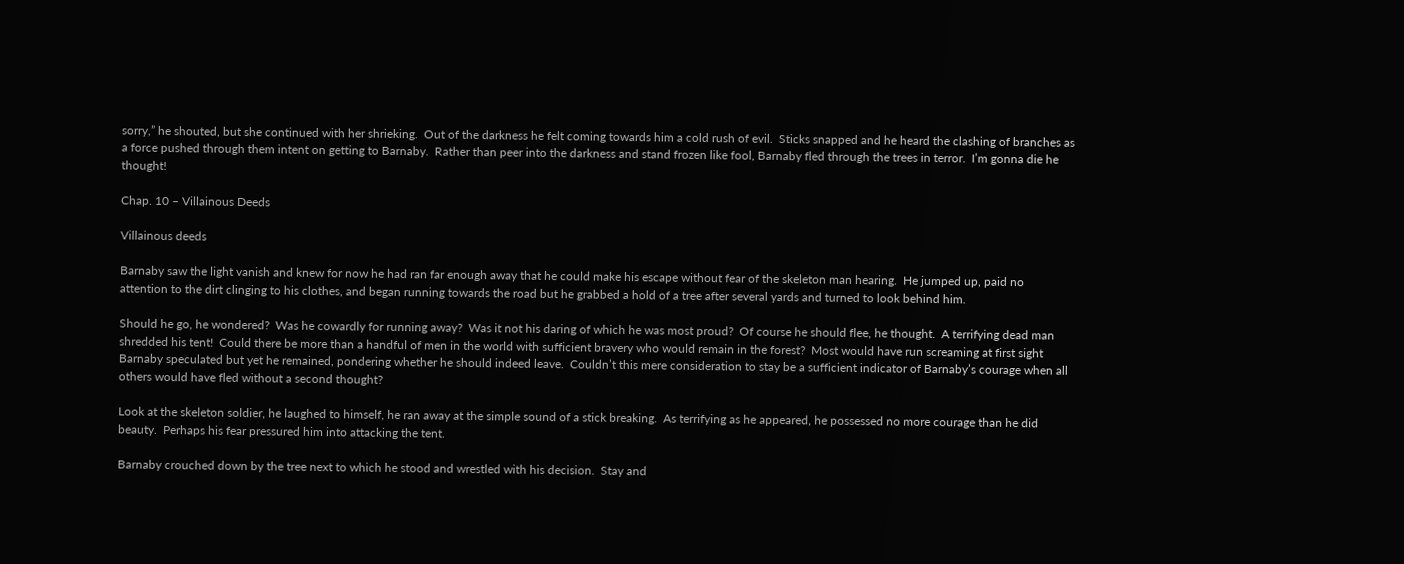sorry,” he shouted, but she continued with her shrieking.  Out of the darkness he felt coming towards him a cold rush of evil.  Sticks snapped and he heard the clashing of branches as a force pushed through them intent on getting to Barnaby.  Rather than peer into the darkness and stand frozen like fool, Barnaby fled through the trees in terror.  I’m gonna die he thought!

Chap. 10 – Villainous Deeds

Villainous deeds

Barnaby saw the light vanish and knew for now he had ran far enough away that he could make his escape without fear of the skeleton man hearing.  He jumped up, paid no attention to the dirt clinging to his clothes, and began running towards the road but he grabbed a hold of a tree after several yards and turned to look behind him.

Should he go, he wondered?  Was he cowardly for running away?  Was it not his daring of which he was most proud?  Of course he should flee, he thought.  A terrifying dead man shredded his tent!  Could there be more than a handful of men in the world with sufficient bravery who would remain in the forest?  Most would have run screaming at first sight Barnaby speculated but yet he remained, pondering whether he should indeed leave.  Couldn’t this mere consideration to stay be a sufficient indicator of Barnaby’s courage when all others would have fled without a second thought?

Look at the skeleton soldier, he laughed to himself, he ran away at the simple sound of a stick breaking.  As terrifying as he appeared, he possessed no more courage than he did beauty.  Perhaps his fear pressured him into attacking the tent.

Barnaby crouched down by the tree next to which he stood and wrestled with his decision.  Stay and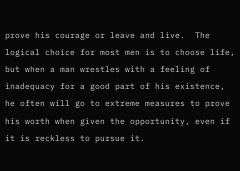prove his courage or leave and live.  The logical choice for most men is to choose life, but when a man wrestles with a feeling of inadequacy for a good part of his existence, he often will go to extreme measures to prove his worth when given the opportunity, even if it is reckless to pursue it.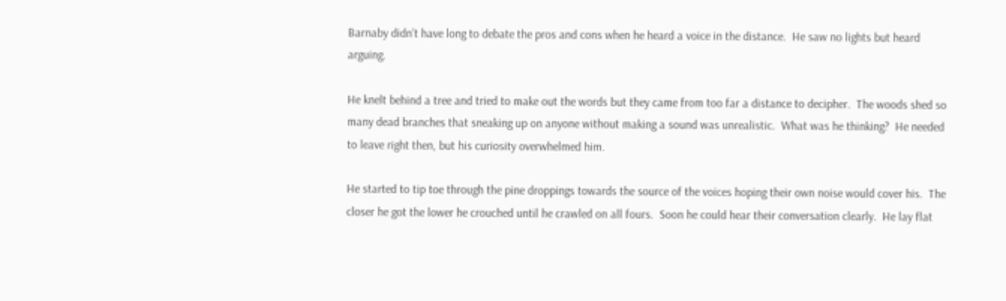Barnaby didn’t have long to debate the pros and cons when he heard a voice in the distance.  He saw no lights but heard arguing.

He knelt behind a tree and tried to make out the words but they came from too far a distance to decipher.  The woods shed so many dead branches that sneaking up on anyone without making a sound was unrealistic.  What was he thinking?  He needed to leave right then, but his curiosity overwhelmed him.

He started to tip toe through the pine droppings towards the source of the voices hoping their own noise would cover his.  The closer he got the lower he crouched until he crawled on all fours.  Soon he could hear their conversation clearly.  He lay flat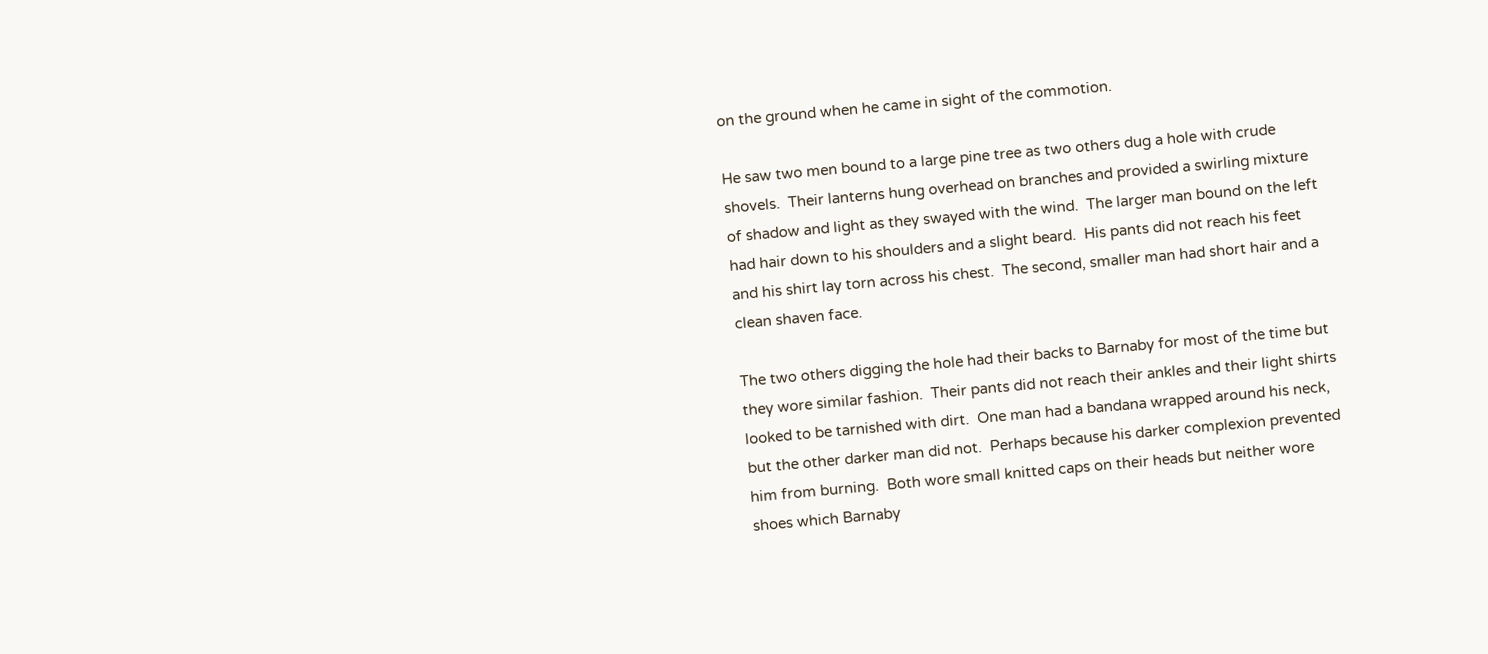on the ground when he came in sight of the commotion.

He saw two men bound to a large pine tree as two others dug a hole with crude shovels.  Their lanterns hung overhead on branches and provided a swirling mixture of shadow and light as they swayed with the wind.  The larger man bound on the left had hair down to his shoulders and a slight beard.  His pants did not reach his feet and his shirt lay torn across his chest.  The second, smaller man had short hair and a clean shaven face.

The two others digging the hole had their backs to Barnaby for most of the time but they wore similar fashion.  Their pants did not reach their ankles and their light shirts looked to be tarnished with dirt.  One man had a bandana wrapped around his neck, but the other darker man did not.  Perhaps because his darker complexion prevented him from burning.  Both wore small knitted caps on their heads but neither wore shoes which Barnaby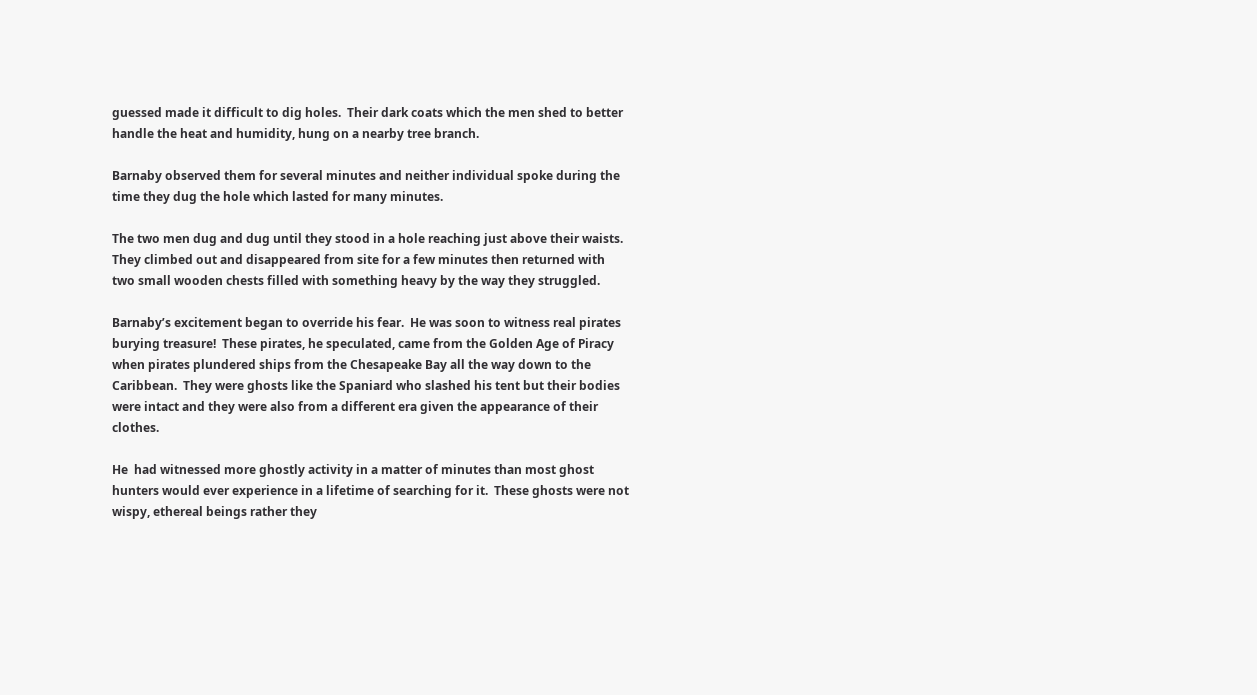guessed made it difficult to dig holes.  Their dark coats which the men shed to better handle the heat and humidity, hung on a nearby tree branch.

Barnaby observed them for several minutes and neither individual spoke during the time they dug the hole which lasted for many minutes.

The two men dug and dug until they stood in a hole reaching just above their waists.  They climbed out and disappeared from site for a few minutes then returned with two small wooden chests filled with something heavy by the way they struggled.

Barnaby’s excitement began to override his fear.  He was soon to witness real pirates burying treasure!  These pirates, he speculated, came from the Golden Age of Piracy when pirates plundered ships from the Chesapeake Bay all the way down to the Caribbean.  They were ghosts like the Spaniard who slashed his tent but their bodies were intact and they were also from a different era given the appearance of their clothes.

He  had witnessed more ghostly activity in a matter of minutes than most ghost hunters would ever experience in a lifetime of searching for it.  These ghosts were not wispy, ethereal beings rather they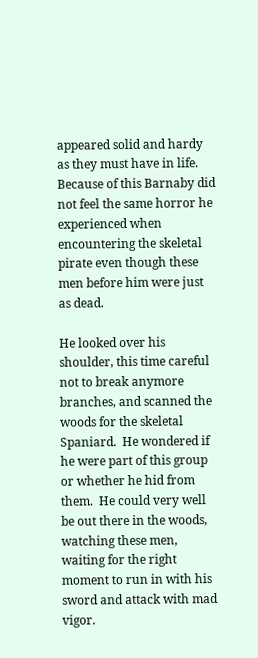appeared solid and hardy as they must have in life.  Because of this Barnaby did not feel the same horror he experienced when encountering the skeletal pirate even though these men before him were just as dead.

He looked over his shoulder, this time careful not to break anymore branches, and scanned the woods for the skeletal Spaniard.  He wondered if he were part of this group or whether he hid from them.  He could very well be out there in the woods, watching these men, waiting for the right moment to run in with his sword and attack with mad vigor.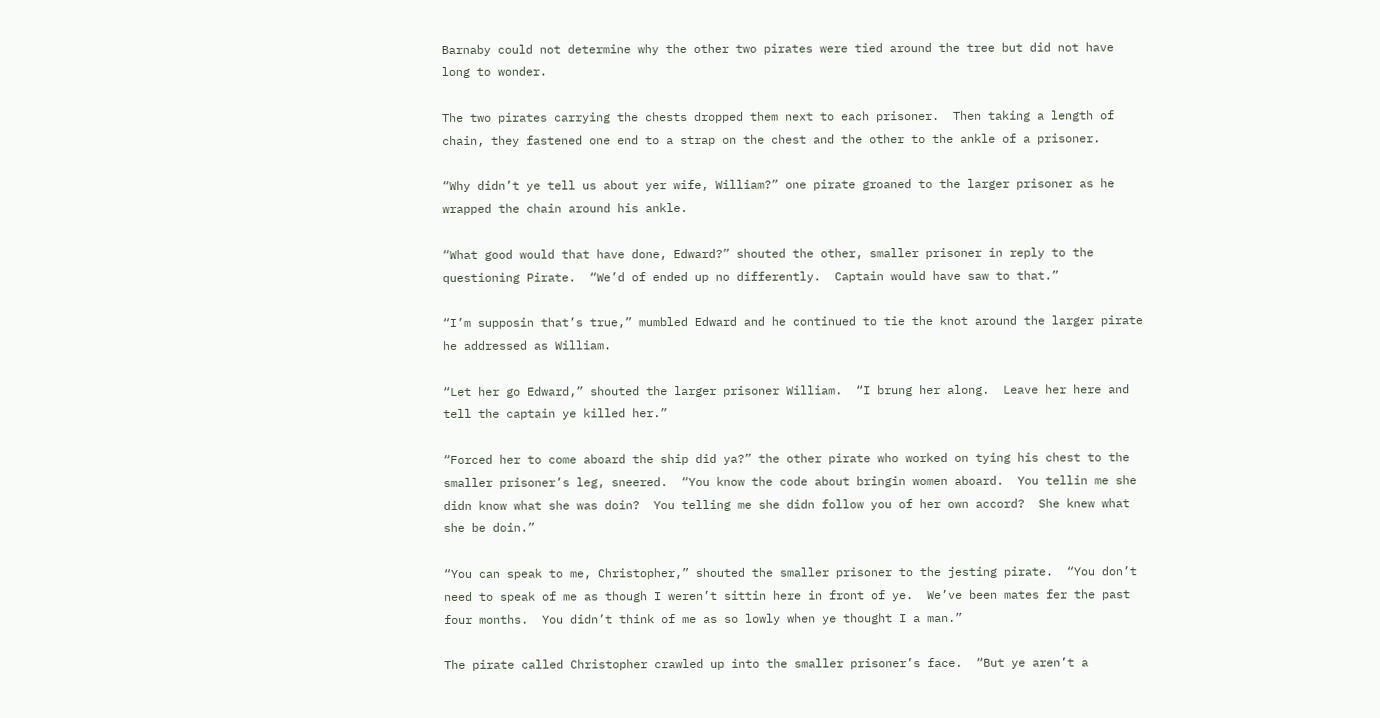Barnaby could not determine why the other two pirates were tied around the tree but did not have long to wonder.

The two pirates carrying the chests dropped them next to each prisoner.  Then taking a length of chain, they fastened one end to a strap on the chest and the other to the ankle of a prisoner.

“Why didn’t ye tell us about yer wife, William?” one pirate groaned to the larger prisoner as he wrapped the chain around his ankle.

“What good would that have done, Edward?” shouted the other, smaller prisoner in reply to the questioning Pirate.  “We’d of ended up no differently.  Captain would have saw to that.”

“I’m supposin that’s true,” mumbled Edward and he continued to tie the knot around the larger pirate he addressed as William.

“Let her go Edward,” shouted the larger prisoner William.  “I brung her along.  Leave her here and tell the captain ye killed her.”

“Forced her to come aboard the ship did ya?” the other pirate who worked on tying his chest to the smaller prisoner’s leg, sneered.  “You know the code about bringin women aboard.  You tellin me she didn know what she was doin?  You telling me she didn follow you of her own accord?  She knew what she be doin.”

“You can speak to me, Christopher,” shouted the smaller prisoner to the jesting pirate.  “You don’t need to speak of me as though I weren’t sittin here in front of ye.  We’ve been mates fer the past four months.  You didn’t think of me as so lowly when ye thought I a man.”

The pirate called Christopher crawled up into the smaller prisoner’s face.  “But ye aren’t a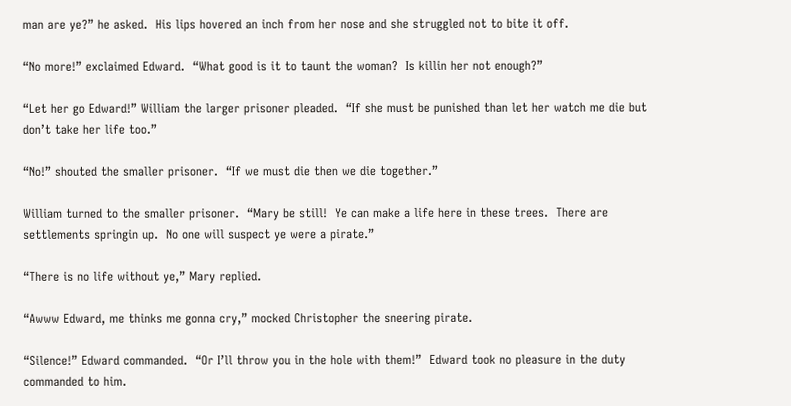man are ye?” he asked.  His lips hovered an inch from her nose and she struggled not to bite it off.

“No more!” exclaimed Edward.  “What good is it to taunt the woman?  Is killin her not enough?”

“Let her go Edward!” William the larger prisoner pleaded.  “If she must be punished than let her watch me die but don’t take her life too.”

“No!” shouted the smaller prisoner.  “If we must die then we die together.”

William turned to the smaller prisoner.  “Mary be still!  Ye can make a life here in these trees.  There are settlements springin up.  No one will suspect ye were a pirate.”

“There is no life without ye,” Mary replied.

“Awww Edward, me thinks me gonna cry,” mocked Christopher the sneering pirate.

“Silence!” Edward commanded.  “Or I’ll throw you in the hole with them!”  Edward took no pleasure in the duty commanded to him.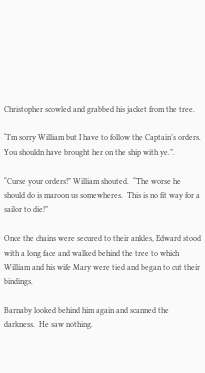Christopher scowled and grabbed his jacket from the tree.

“I’m sorry William but I have to follow the Captain’s orders.  You shouldn have brought her on the ship with ye.”.

“Curse your orders!” William shouted.  “The worse he should do is maroon us somewheres.  This is no fit way for a sailor to die!”

Once the chains were secured to their ankles, Edward stood with a long face and walked behind the tree to which William and his wife Mary were tied and began to cut their bindings.

Barnaby looked behind him again and scanned the darkness.  He saw nothing.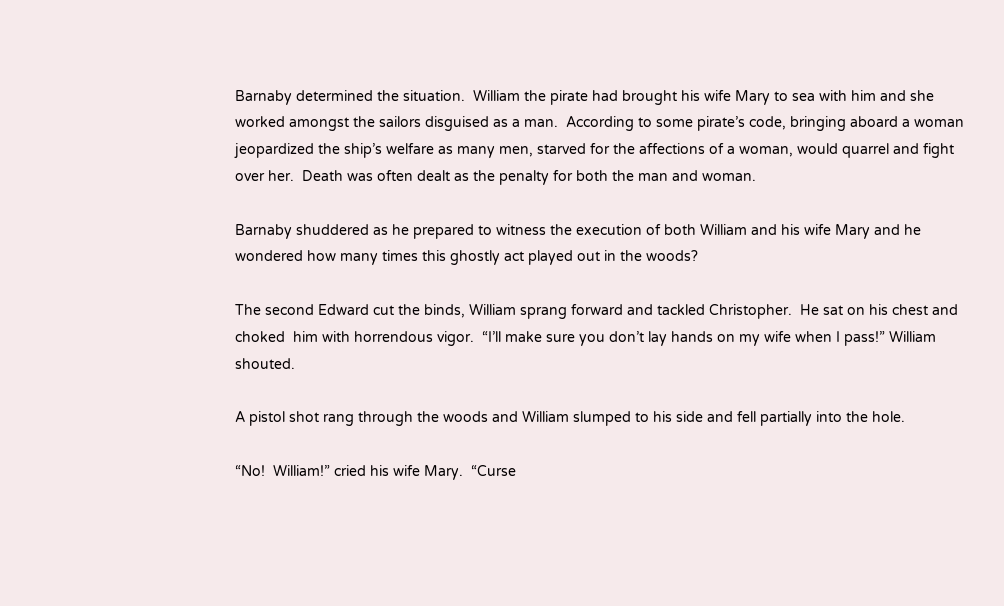Barnaby determined the situation.  William the pirate had brought his wife Mary to sea with him and she worked amongst the sailors disguised as a man.  According to some pirate’s code, bringing aboard a woman jeopardized the ship’s welfare as many men, starved for the affections of a woman, would quarrel and fight over her.  Death was often dealt as the penalty for both the man and woman.

Barnaby shuddered as he prepared to witness the execution of both William and his wife Mary and he wondered how many times this ghostly act played out in the woods?

The second Edward cut the binds, William sprang forward and tackled Christopher.  He sat on his chest and choked  him with horrendous vigor.  “I’ll make sure you don’t lay hands on my wife when I pass!” William shouted.

A pistol shot rang through the woods and William slumped to his side and fell partially into the hole.

“No!  William!” cried his wife Mary.  “Curse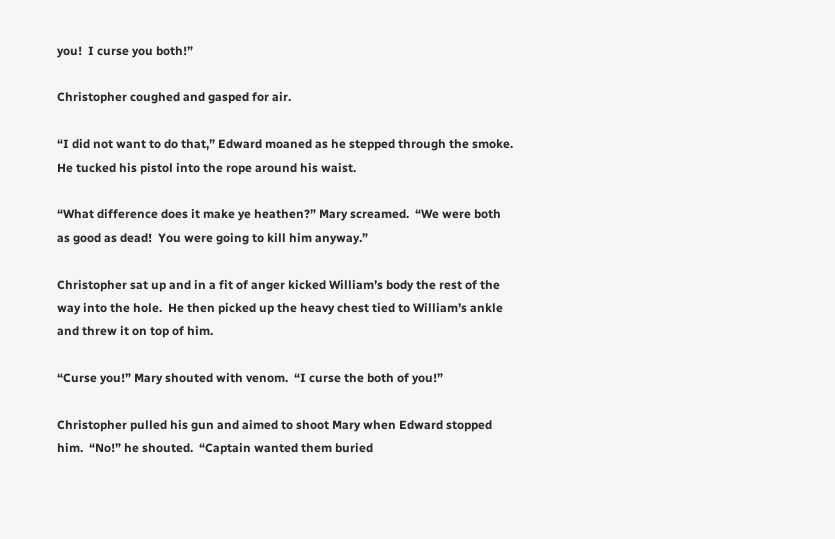you!  I curse you both!”

Christopher coughed and gasped for air.

“I did not want to do that,” Edward moaned as he stepped through the smoke.  He tucked his pistol into the rope around his waist.

“What difference does it make ye heathen?” Mary screamed.  “We were both as good as dead!  You were going to kill him anyway.”

Christopher sat up and in a fit of anger kicked William’s body the rest of the way into the hole.  He then picked up the heavy chest tied to William’s ankle and threw it on top of him.

“Curse you!” Mary shouted with venom.  “I curse the both of you!”

Christopher pulled his gun and aimed to shoot Mary when Edward stopped him.  “No!” he shouted.  “Captain wanted them buried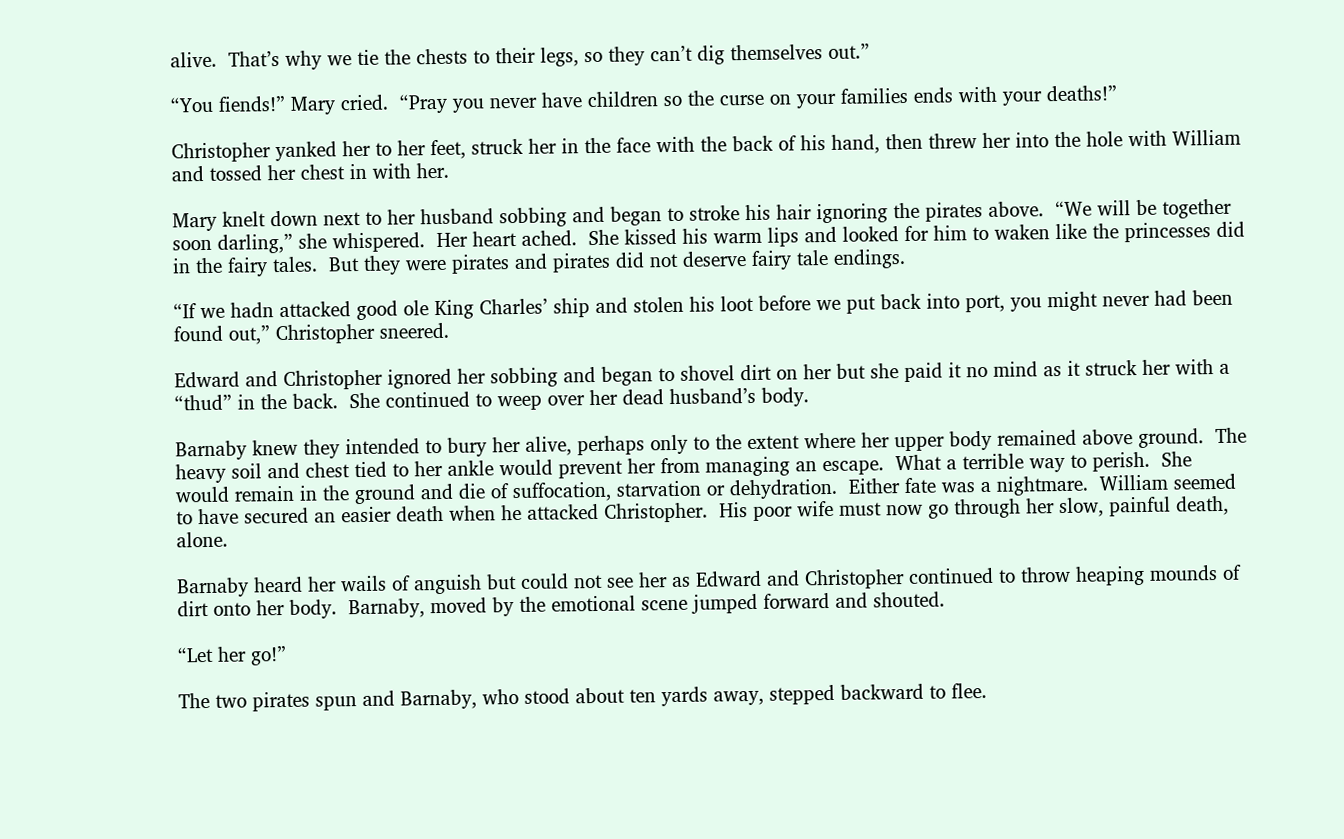alive.  That’s why we tie the chests to their legs, so they can’t dig themselves out.”

“You fiends!” Mary cried.  “Pray you never have children so the curse on your families ends with your deaths!”

Christopher yanked her to her feet, struck her in the face with the back of his hand, then threw her into the hole with William and tossed her chest in with her.

Mary knelt down next to her husband sobbing and began to stroke his hair ignoring the pirates above.  “We will be together soon darling,” she whispered.  Her heart ached.  She kissed his warm lips and looked for him to waken like the princesses did in the fairy tales.  But they were pirates and pirates did not deserve fairy tale endings.

“If we hadn attacked good ole King Charles’ ship and stolen his loot before we put back into port, you might never had been found out,” Christopher sneered.

Edward and Christopher ignored her sobbing and began to shovel dirt on her but she paid it no mind as it struck her with a “thud” in the back.  She continued to weep over her dead husband’s body.

Barnaby knew they intended to bury her alive, perhaps only to the extent where her upper body remained above ground.  The heavy soil and chest tied to her ankle would prevent her from managing an escape.  What a terrible way to perish.  She would remain in the ground and die of suffocation, starvation or dehydration.  Either fate was a nightmare.  William seemed to have secured an easier death when he attacked Christopher.  His poor wife must now go through her slow, painful death, alone.

Barnaby heard her wails of anguish but could not see her as Edward and Christopher continued to throw heaping mounds of dirt onto her body.  Barnaby, moved by the emotional scene jumped forward and shouted.

“Let her go!”

The two pirates spun and Barnaby, who stood about ten yards away, stepped backward to flee.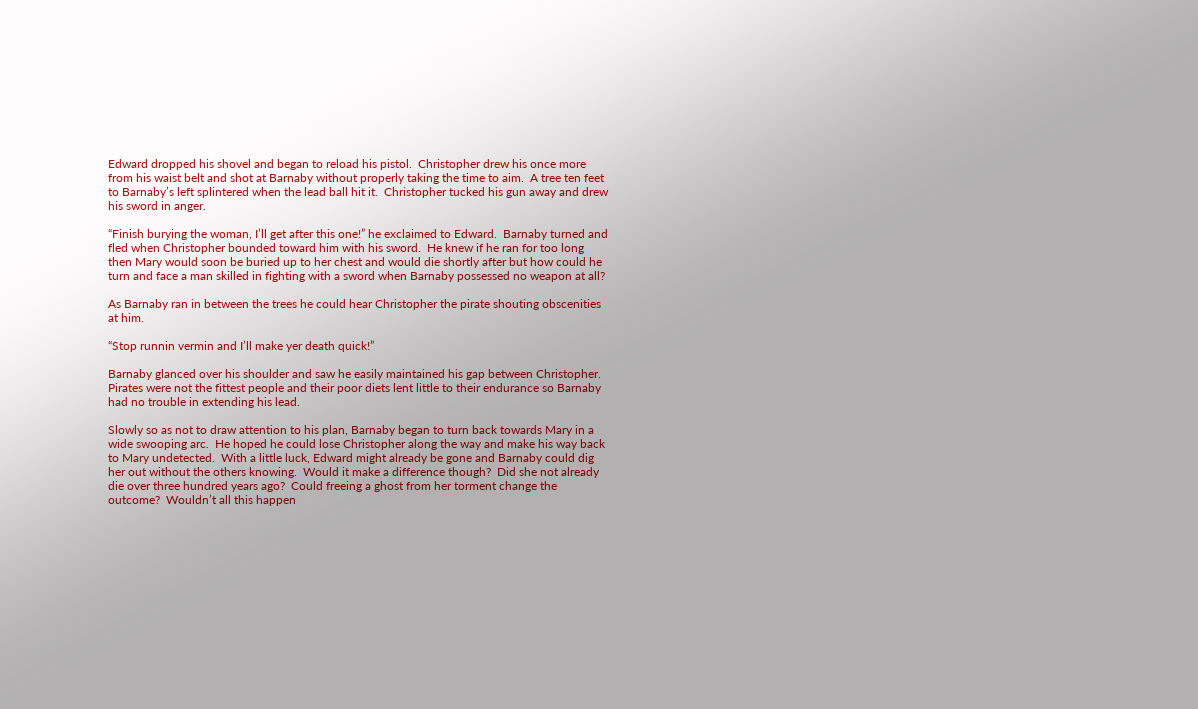Edward dropped his shovel and began to reload his pistol.  Christopher drew his once more from his waist belt and shot at Barnaby without properly taking the time to aim.  A tree ten feet to Barnaby’s left splintered when the lead ball hit it.  Christopher tucked his gun away and drew his sword in anger.

“Finish burying the woman, I’ll get after this one!” he exclaimed to Edward.  Barnaby turned and fled when Christopher bounded toward him with his sword.  He knew if he ran for too long then Mary would soon be buried up to her chest and would die shortly after but how could he turn and face a man skilled in fighting with a sword when Barnaby possessed no weapon at all?

As Barnaby ran in between the trees he could hear Christopher the pirate shouting obscenities at him.

“Stop runnin vermin and I’ll make yer death quick!”

Barnaby glanced over his shoulder and saw he easily maintained his gap between Christopher.  Pirates were not the fittest people and their poor diets lent little to their endurance so Barnaby had no trouble in extending his lead.

Slowly so as not to draw attention to his plan, Barnaby began to turn back towards Mary in a wide swooping arc.  He hoped he could lose Christopher along the way and make his way back to Mary undetected.  With a little luck, Edward might already be gone and Barnaby could dig her out without the others knowing.  Would it make a difference though?  Did she not already die over three hundred years ago?  Could freeing a ghost from her torment change the outcome?  Wouldn’t all this happen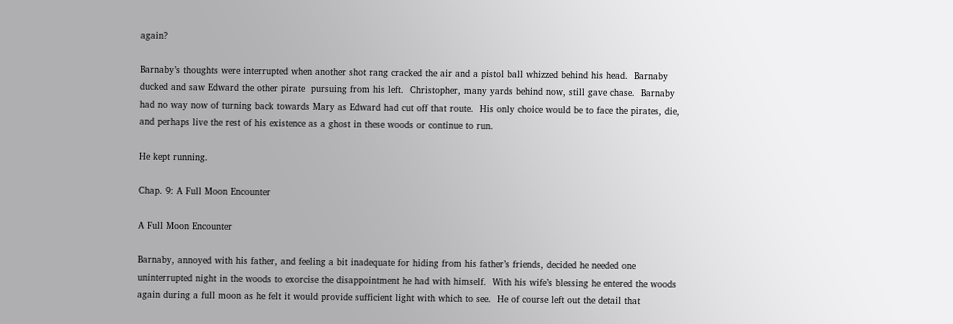again?

Barnaby’s thoughts were interrupted when another shot rang cracked the air and a pistol ball whizzed behind his head.  Barnaby ducked and saw Edward the other pirate  pursuing from his left.  Christopher, many yards behind now, still gave chase.  Barnaby had no way now of turning back towards Mary as Edward had cut off that route.  His only choice would be to face the pirates, die, and perhaps live the rest of his existence as a ghost in these woods or continue to run.

He kept running.

Chap. 9: A Full Moon Encounter

A Full Moon Encounter

Barnaby, annoyed with his father, and feeling a bit inadequate for hiding from his father’s friends, decided he needed one uninterrupted night in the woods to exorcise the disappointment he had with himself.  With his wife’s blessing he entered the woods again during a full moon as he felt it would provide sufficient light with which to see.  He of course left out the detail that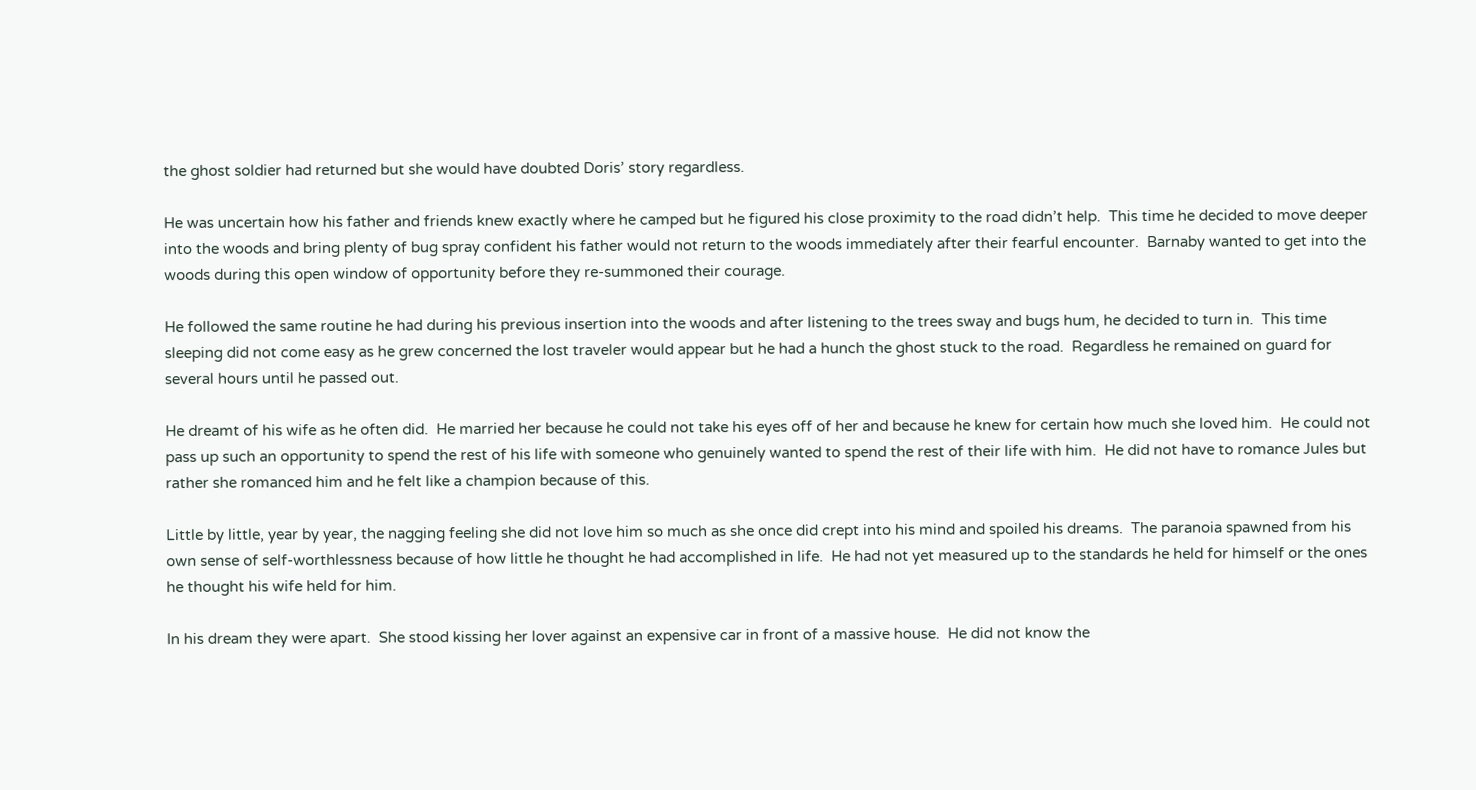the ghost soldier had returned but she would have doubted Doris’ story regardless.

He was uncertain how his father and friends knew exactly where he camped but he figured his close proximity to the road didn’t help.  This time he decided to move deeper into the woods and bring plenty of bug spray confident his father would not return to the woods immediately after their fearful encounter.  Barnaby wanted to get into the woods during this open window of opportunity before they re-summoned their courage.

He followed the same routine he had during his previous insertion into the woods and after listening to the trees sway and bugs hum, he decided to turn in.  This time sleeping did not come easy as he grew concerned the lost traveler would appear but he had a hunch the ghost stuck to the road.  Regardless he remained on guard for several hours until he passed out.

He dreamt of his wife as he often did.  He married her because he could not take his eyes off of her and because he knew for certain how much she loved him.  He could not pass up such an opportunity to spend the rest of his life with someone who genuinely wanted to spend the rest of their life with him.  He did not have to romance Jules but  rather she romanced him and he felt like a champion because of this.

Little by little, year by year, the nagging feeling she did not love him so much as she once did crept into his mind and spoiled his dreams.  The paranoia spawned from his own sense of self-worthlessness because of how little he thought he had accomplished in life.  He had not yet measured up to the standards he held for himself or the ones he thought his wife held for him.

In his dream they were apart.  She stood kissing her lover against an expensive car in front of a massive house.  He did not know the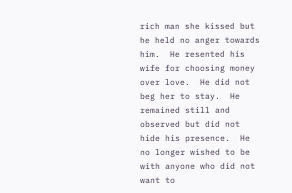rich man she kissed but he held no anger towards him.  He resented his wife for choosing money over love.  He did not beg her to stay.  He remained still and observed but did not hide his presence.  He no longer wished to be with anyone who did not want to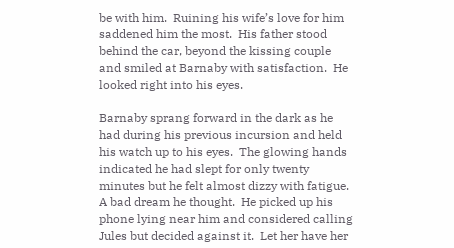be with him.  Ruining his wife’s love for him saddened him the most.  His father stood behind the car, beyond the kissing couple and smiled at Barnaby with satisfaction.  He looked right into his eyes.

Barnaby sprang forward in the dark as he had during his previous incursion and held his watch up to his eyes.  The glowing hands indicated he had slept for only twenty minutes but he felt almost dizzy with fatigue.  A bad dream he thought.  He picked up his phone lying near him and considered calling Jules but decided against it.  Let her have her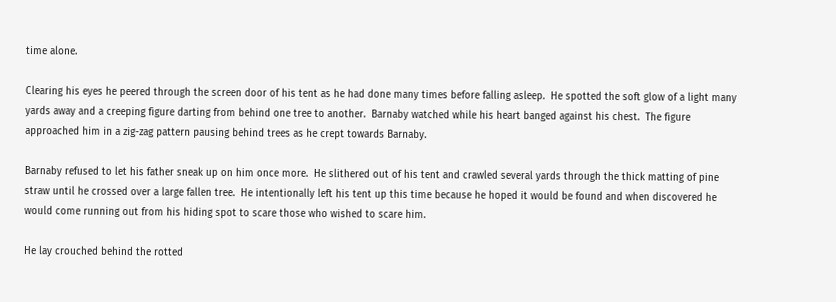time alone.

Clearing his eyes he peered through the screen door of his tent as he had done many times before falling asleep.  He spotted the soft glow of a light many yards away and a creeping figure darting from behind one tree to another.  Barnaby watched while his heart banged against his chest.  The figure approached him in a zig-zag pattern pausing behind trees as he crept towards Barnaby.

Barnaby refused to let his father sneak up on him once more.  He slithered out of his tent and crawled several yards through the thick matting of pine straw until he crossed over a large fallen tree.  He intentionally left his tent up this time because he hoped it would be found and when discovered he would come running out from his hiding spot to scare those who wished to scare him.

He lay crouched behind the rotted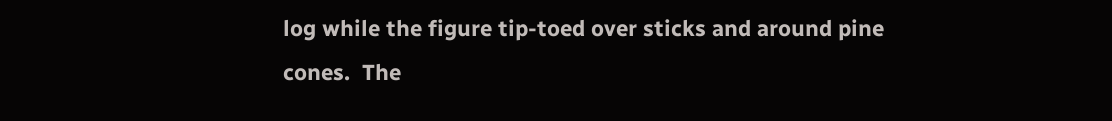log while the figure tip-toed over sticks and around pine cones.  The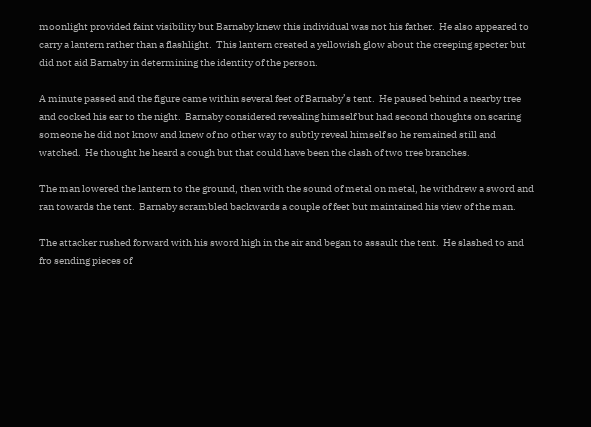moonlight provided faint visibility but Barnaby knew this individual was not his father.  He also appeared to carry a lantern rather than a flashlight.  This lantern created a yellowish glow about the creeping specter but did not aid Barnaby in determining the identity of the person.

A minute passed and the figure came within several feet of Barnaby’s tent.  He paused behind a nearby tree and cocked his ear to the night.  Barnaby considered revealing himself but had second thoughts on scaring someone he did not know and knew of no other way to subtly reveal himself so he remained still and watched.  He thought he heard a cough but that could have been the clash of two tree branches.

The man lowered the lantern to the ground, then with the sound of metal on metal, he withdrew a sword and ran towards the tent.  Barnaby scrambled backwards a couple of feet but maintained his view of the man.

The attacker rushed forward with his sword high in the air and began to assault the tent.  He slashed to and fro sending pieces of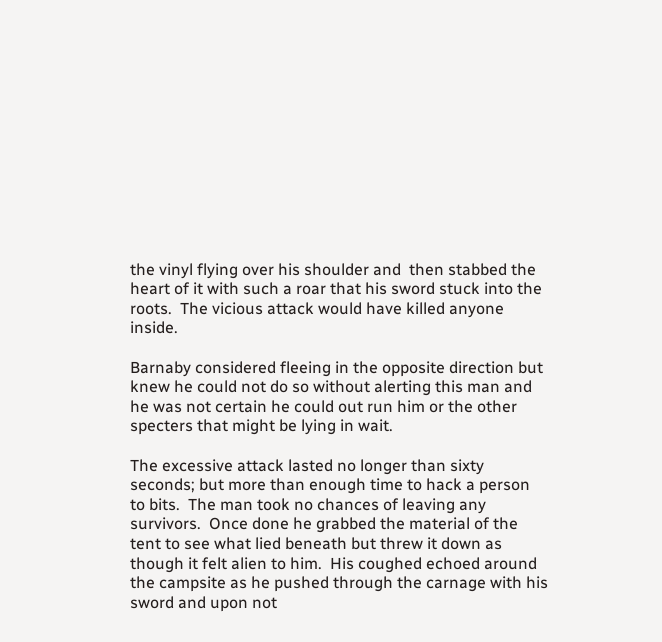the vinyl flying over his shoulder and  then stabbed the heart of it with such a roar that his sword stuck into the roots.  The vicious attack would have killed anyone inside.

Barnaby considered fleeing in the opposite direction but knew he could not do so without alerting this man and he was not certain he could out run him or the other specters that might be lying in wait.

The excessive attack lasted no longer than sixty seconds; but more than enough time to hack a person to bits.  The man took no chances of leaving any survivors.  Once done he grabbed the material of the tent to see what lied beneath but threw it down as though it felt alien to him.  His coughed echoed around the campsite as he pushed through the carnage with his sword and upon not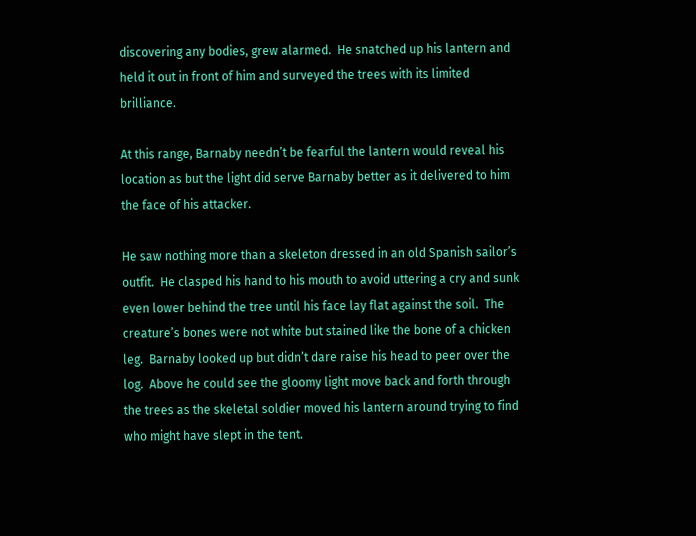discovering any bodies, grew alarmed.  He snatched up his lantern and held it out in front of him and surveyed the trees with its limited brilliance.

At this range, Barnaby needn’t be fearful the lantern would reveal his location as but the light did serve Barnaby better as it delivered to him the face of his attacker.

He saw nothing more than a skeleton dressed in an old Spanish sailor’s outfit.  He clasped his hand to his mouth to avoid uttering a cry and sunk even lower behind the tree until his face lay flat against the soil.  The creature’s bones were not white but stained like the bone of a chicken leg.  Barnaby looked up but didn’t dare raise his head to peer over the log.  Above he could see the gloomy light move back and forth through the trees as the skeletal soldier moved his lantern around trying to find who might have slept in the tent.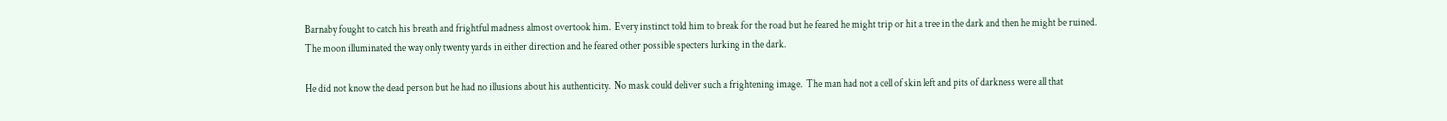Barnaby fought to catch his breath and frightful madness almost overtook him.  Every instinct told him to break for the road but he feared he might trip or hit a tree in the dark and then he might be ruined.  The moon illuminated the way only twenty yards in either direction and he feared other possible specters lurking in the dark.

He did not know the dead person but he had no illusions about his authenticity.  No mask could deliver such a frightening image.  The man had not a cell of skin left and pits of darkness were all that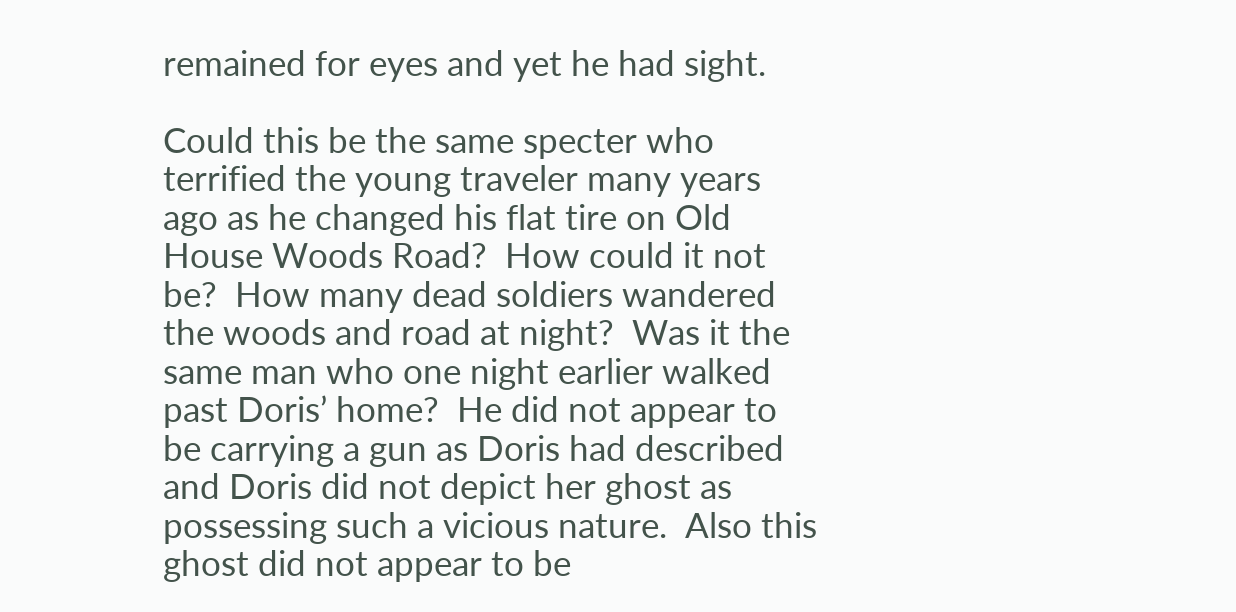remained for eyes and yet he had sight.

Could this be the same specter who terrified the young traveler many years ago as he changed his flat tire on Old House Woods Road?  How could it not be?  How many dead soldiers wandered the woods and road at night?  Was it the same man who one night earlier walked past Doris’ home?  He did not appear to be carrying a gun as Doris had described and Doris did not depict her ghost as possessing such a vicious nature.  Also this ghost did not appear to be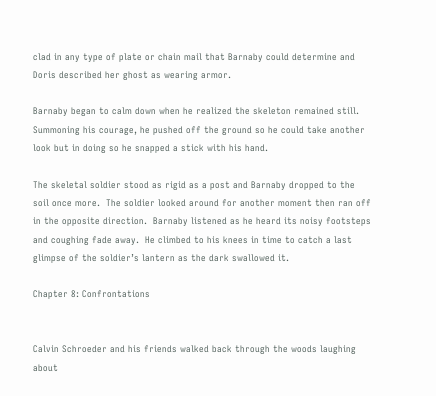clad in any type of plate or chain mail that Barnaby could determine and Doris described her ghost as wearing armor.

Barnaby began to calm down when he realized the skeleton remained still.  Summoning his courage, he pushed off the ground so he could take another look but in doing so he snapped a stick with his hand.

The skeletal soldier stood as rigid as a post and Barnaby dropped to the soil once more.  The soldier looked around for another moment then ran off in the opposite direction.  Barnaby listened as he heard its noisy footsteps and coughing fade away.  He climbed to his knees in time to catch a last glimpse of the soldier’s lantern as the dark swallowed it.

Chapter 8: Confrontations


Calvin Schroeder and his friends walked back through the woods laughing about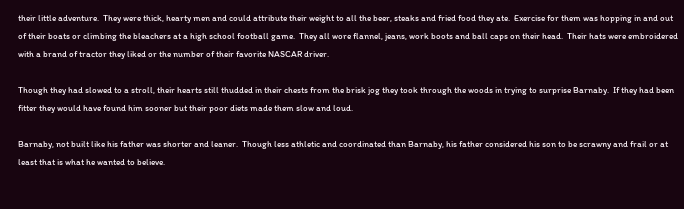their little adventure.  They were thick, hearty men and could attribute their weight to all the beer, steaks and fried food they ate.  Exercise for them was hopping in and out of their boats or climbing the bleachers at a high school football game.  They all wore flannel, jeans, work boots and ball caps on their head.  Their hats were embroidered with a brand of tractor they liked or the number of their favorite NASCAR driver.

Though they had slowed to a stroll, their hearts still thudded in their chests from the brisk jog they took through the woods in trying to surprise Barnaby.  If they had been fitter they would have found him sooner but their poor diets made them slow and loud.

Barnaby, not built like his father was shorter and leaner.  Though less athletic and coordinated than Barnaby, his father considered his son to be scrawny and frail or at least that is what he wanted to believe.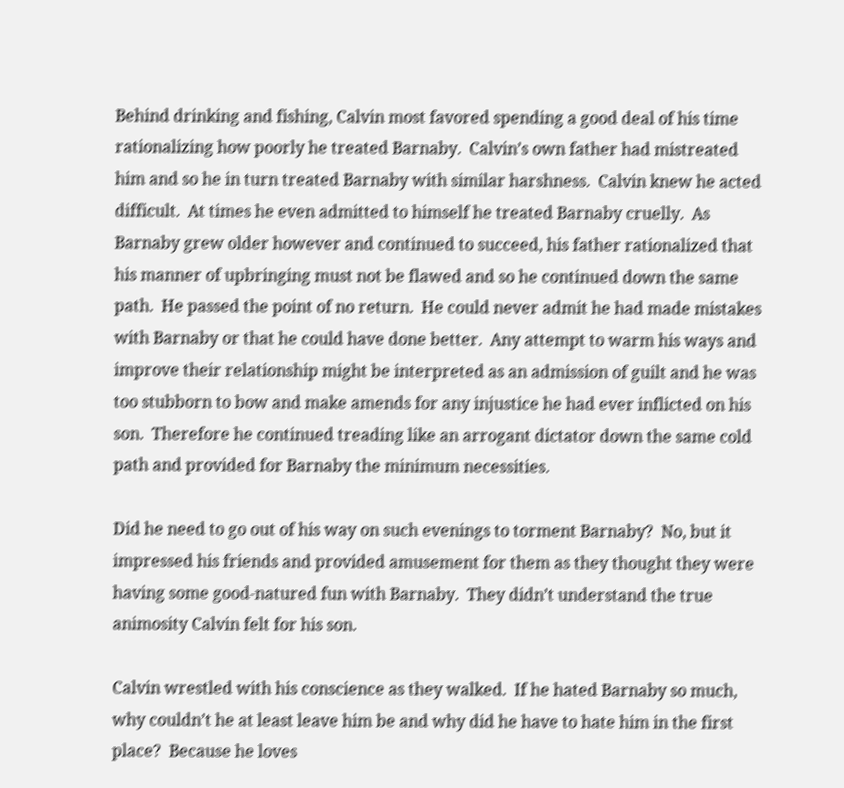Behind drinking and fishing, Calvin most favored spending a good deal of his time rationalizing how poorly he treated Barnaby.  Calvin’s own father had mistreated him and so he in turn treated Barnaby with similar harshness.  Calvin knew he acted difficult.  At times he even admitted to himself he treated Barnaby cruelly.  As Barnaby grew older however and continued to succeed, his father rationalized that his manner of upbringing must not be flawed and so he continued down the same path.  He passed the point of no return.  He could never admit he had made mistakes with Barnaby or that he could have done better.  Any attempt to warm his ways and improve their relationship might be interpreted as an admission of guilt and he was too stubborn to bow and make amends for any injustice he had ever inflicted on his son.  Therefore he continued treading like an arrogant dictator down the same cold path and provided for Barnaby the minimum necessities.

Did he need to go out of his way on such evenings to torment Barnaby?  No, but it impressed his friends and provided amusement for them as they thought they were having some good-natured fun with Barnaby.  They didn’t understand the true animosity Calvin felt for his son.

Calvin wrestled with his conscience as they walked.  If he hated Barnaby so much, why couldn’t he at least leave him be and why did he have to hate him in the first place?  Because he loves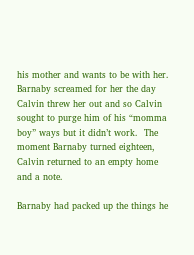his mother and wants to be with her.  Barnaby screamed for her the day Calvin threw her out and so Calvin sought to purge him of his “momma boy” ways but it didn’t work.  The moment Barnaby turned eighteen, Calvin returned to an empty home and a note.

Barnaby had packed up the things he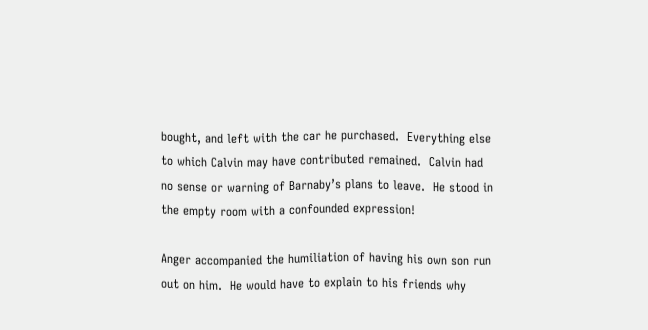bought, and left with the car he purchased.  Everything else to which Calvin may have contributed remained.  Calvin had no sense or warning of Barnaby’s plans to leave.  He stood in the empty room with a confounded expression!

Anger accompanied the humiliation of having his own son run out on him.  He would have to explain to his friends why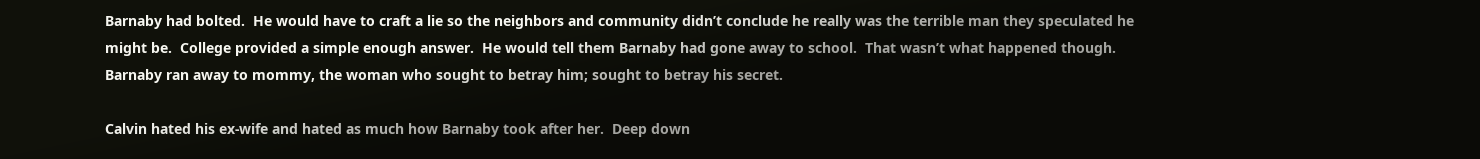Barnaby had bolted.  He would have to craft a lie so the neighbors and community didn’t conclude he really was the terrible man they speculated he might be.  College provided a simple enough answer.  He would tell them Barnaby had gone away to school.  That wasn’t what happened though.  Barnaby ran away to mommy, the woman who sought to betray him; sought to betray his secret.

Calvin hated his ex-wife and hated as much how Barnaby took after her.  Deep down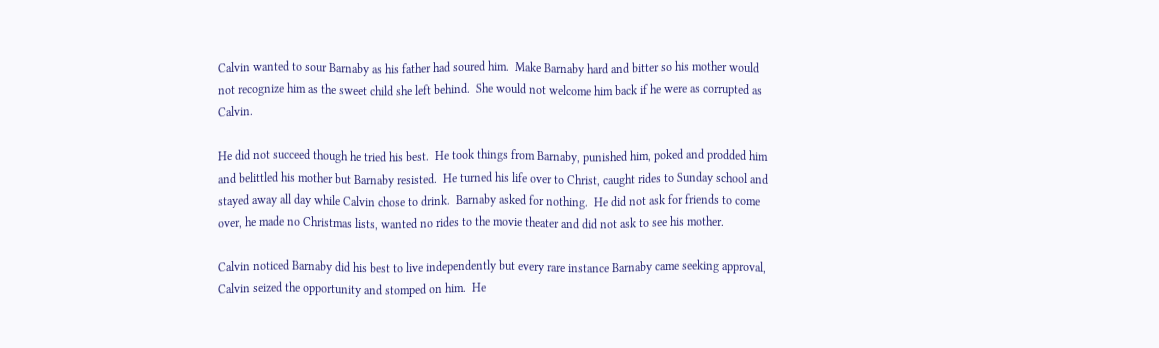Calvin wanted to sour Barnaby as his father had soured him.  Make Barnaby hard and bitter so his mother would not recognize him as the sweet child she left behind.  She would not welcome him back if he were as corrupted as Calvin.

He did not succeed though he tried his best.  He took things from Barnaby, punished him, poked and prodded him and belittled his mother but Barnaby resisted.  He turned his life over to Christ, caught rides to Sunday school and stayed away all day while Calvin chose to drink.  Barnaby asked for nothing.  He did not ask for friends to come over, he made no Christmas lists, wanted no rides to the movie theater and did not ask to see his mother.

Calvin noticed Barnaby did his best to live independently but every rare instance Barnaby came seeking approval, Calvin seized the opportunity and stomped on him.  He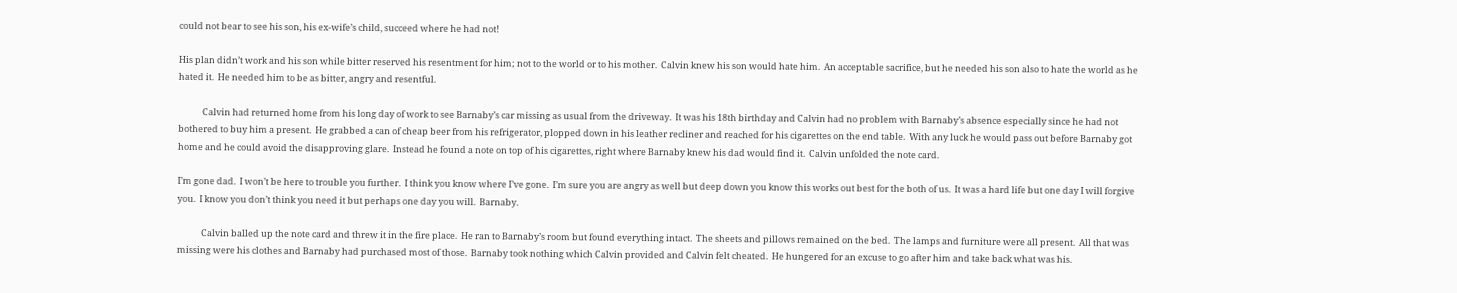could not bear to see his son, his ex-wife’s child, succeed where he had not!

His plan didn’t work and his son while bitter reserved his resentment for him; not to the world or to his mother.  Calvin knew his son would hate him.  An acceptable sacrifice, but he needed his son also to hate the world as he hated it.  He needed him to be as bitter, angry and resentful.

            Calvin had returned home from his long day of work to see Barnaby’s car missing as usual from the driveway.  It was his 18th birthday and Calvin had no problem with Barnaby’s absence especially since he had not bothered to buy him a present.  He grabbed a can of cheap beer from his refrigerator, plopped down in his leather recliner and reached for his cigarettes on the end table.  With any luck he would pass out before Barnaby got home and he could avoid the disapproving glare.  Instead he found a note on top of his cigarettes, right where Barnaby knew his dad would find it.  Calvin unfolded the note card.

I’m gone dad.  I won’t be here to trouble you further.  I think you know where I’ve gone.  I’m sure you are angry as well but deep down you know this works out best for the both of us.  It was a hard life but one day I will forgive you.  I know you don’t think you need it but perhaps one day you will.  Barnaby.

            Calvin balled up the note card and threw it in the fire place.  He ran to Barnaby’s room but found everything intact.  The sheets and pillows remained on the bed.  The lamps and furniture were all present.  All that was missing were his clothes and Barnaby had purchased most of those.  Barnaby took nothing which Calvin provided and Calvin felt cheated.  He hungered for an excuse to go after him and take back what was his.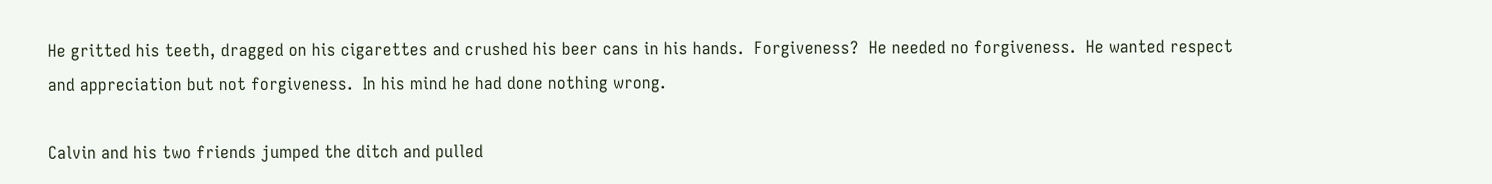He gritted his teeth, dragged on his cigarettes and crushed his beer cans in his hands.  Forgiveness?  He needed no forgiveness.  He wanted respect and appreciation but not forgiveness.  In his mind he had done nothing wrong.

Calvin and his two friends jumped the ditch and pulled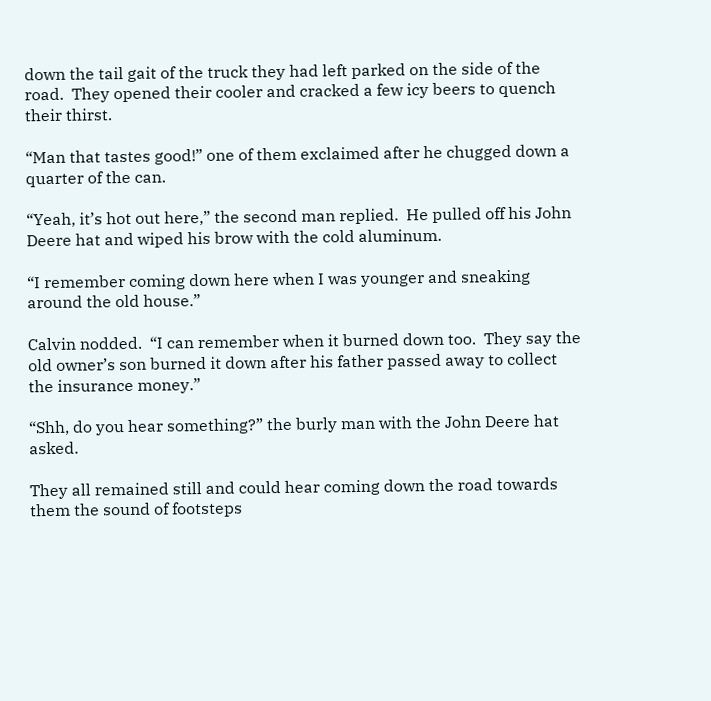down the tail gait of the truck they had left parked on the side of the road.  They opened their cooler and cracked a few icy beers to quench their thirst.

“Man that tastes good!” one of them exclaimed after he chugged down a quarter of the can.

“Yeah, it’s hot out here,” the second man replied.  He pulled off his John Deere hat and wiped his brow with the cold aluminum.

“I remember coming down here when I was younger and sneaking around the old house.”

Calvin nodded.  “I can remember when it burned down too.  They say the old owner’s son burned it down after his father passed away to collect the insurance money.”

“Shh, do you hear something?” the burly man with the John Deere hat asked.

They all remained still and could hear coming down the road towards them the sound of footsteps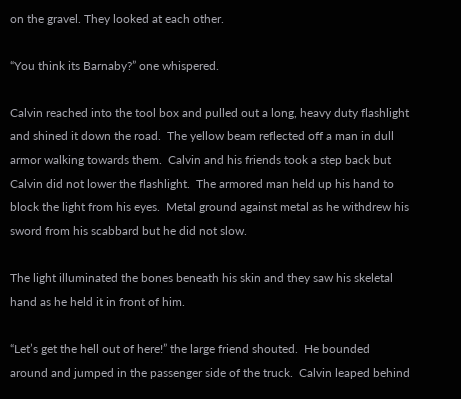on the gravel. They looked at each other.

“You think its Barnaby?” one whispered.

Calvin reached into the tool box and pulled out a long, heavy duty flashlight and shined it down the road.  The yellow beam reflected off a man in dull armor walking towards them.  Calvin and his friends took a step back but Calvin did not lower the flashlight.  The armored man held up his hand to block the light from his eyes.  Metal ground against metal as he withdrew his sword from his scabbard but he did not slow.

The light illuminated the bones beneath his skin and they saw his skeletal hand as he held it in front of him.

“Let’s get the hell out of here!” the large friend shouted.  He bounded around and jumped in the passenger side of the truck.  Calvin leaped behind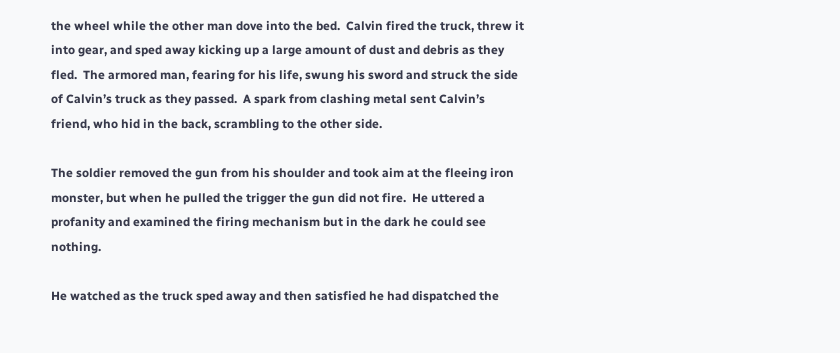the wheel while the other man dove into the bed.  Calvin fired the truck, threw it into gear, and sped away kicking up a large amount of dust and debris as they fled.  The armored man, fearing for his life, swung his sword and struck the side of Calvin’s truck as they passed.  A spark from clashing metal sent Calvin’s friend, who hid in the back, scrambling to the other side.

The soldier removed the gun from his shoulder and took aim at the fleeing iron monster, but when he pulled the trigger the gun did not fire.  He uttered a profanity and examined the firing mechanism but in the dark he could see nothing.

He watched as the truck sped away and then satisfied he had dispatched the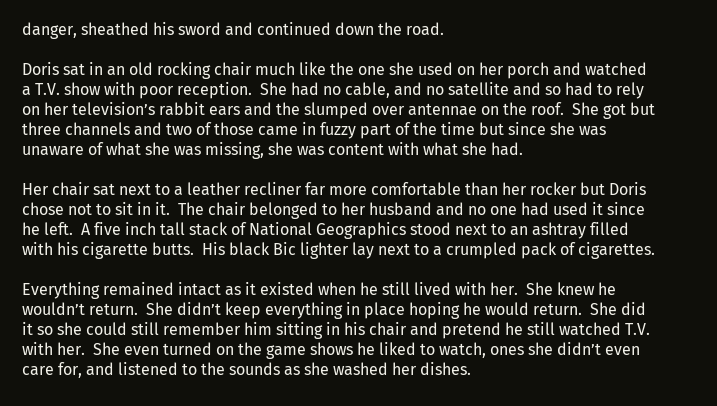danger, sheathed his sword and continued down the road.

Doris sat in an old rocking chair much like the one she used on her porch and watched a T.V. show with poor reception.  She had no cable, and no satellite and so had to rely on her television’s rabbit ears and the slumped over antennae on the roof.  She got but three channels and two of those came in fuzzy part of the time but since she was unaware of what she was missing, she was content with what she had.

Her chair sat next to a leather recliner far more comfortable than her rocker but Doris chose not to sit in it.  The chair belonged to her husband and no one had used it since he left.  A five inch tall stack of National Geographics stood next to an ashtray filled with his cigarette butts.  His black Bic lighter lay next to a crumpled pack of cigarettes.

Everything remained intact as it existed when he still lived with her.  She knew he wouldn’t return.  She didn’t keep everything in place hoping he would return.  She did it so she could still remember him sitting in his chair and pretend he still watched T.V. with her.  She even turned on the game shows he liked to watch, ones she didn’t even care for, and listened to the sounds as she washed her dishes.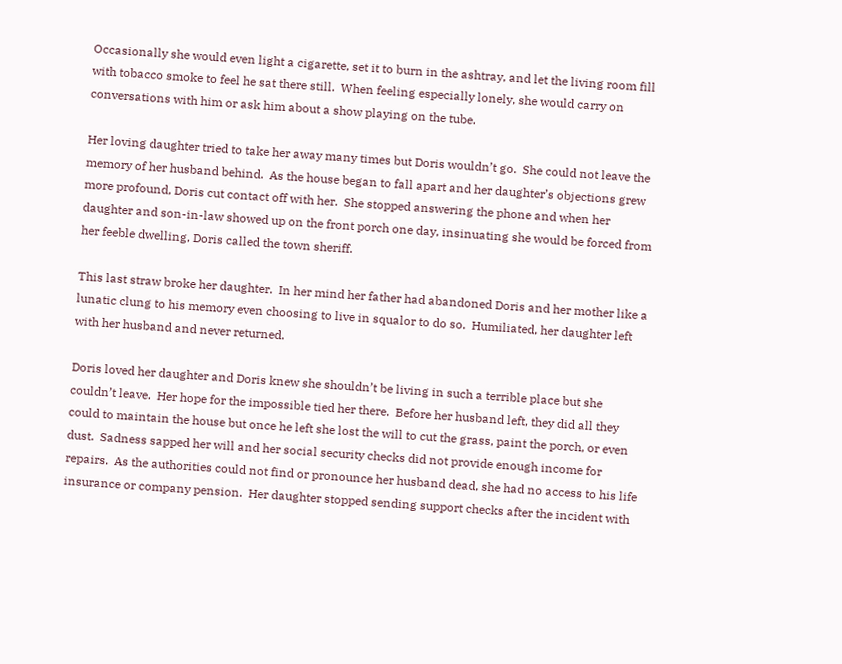Occasionally she would even light a cigarette, set it to burn in the ashtray, and let the living room fill with tobacco smoke to feel he sat there still.  When feeling especially lonely, she would carry on conversations with him or ask him about a show playing on the tube.

Her loving daughter tried to take her away many times but Doris wouldn’t go.  She could not leave the memory of her husband behind.  As the house began to fall apart and her daughter’s objections grew more profound, Doris cut contact off with her.  She stopped answering the phone and when her daughter and son-in-law showed up on the front porch one day, insinuating she would be forced from her feeble dwelling, Doris called the town sheriff.

This last straw broke her daughter.  In her mind her father had abandoned Doris and her mother like a lunatic clung to his memory even choosing to live in squalor to do so.  Humiliated, her daughter left with her husband and never returned.

Doris loved her daughter and Doris knew she shouldn’t be living in such a terrible place but she couldn’t leave.  Her hope for the impossible tied her there.  Before her husband left, they did all they could to maintain the house but once he left she lost the will to cut the grass, paint the porch, or even dust.  Sadness sapped her will and her social security checks did not provide enough income for repairs.  As the authorities could not find or pronounce her husband dead, she had no access to his life insurance or company pension.  Her daughter stopped sending support checks after the incident with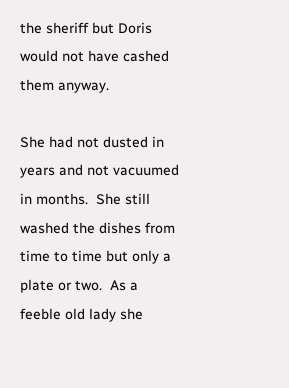the sheriff but Doris would not have cashed them anyway.

She had not dusted in years and not vacuumed in months.  She still washed the dishes from time to time but only a plate or two.  As a feeble old lady she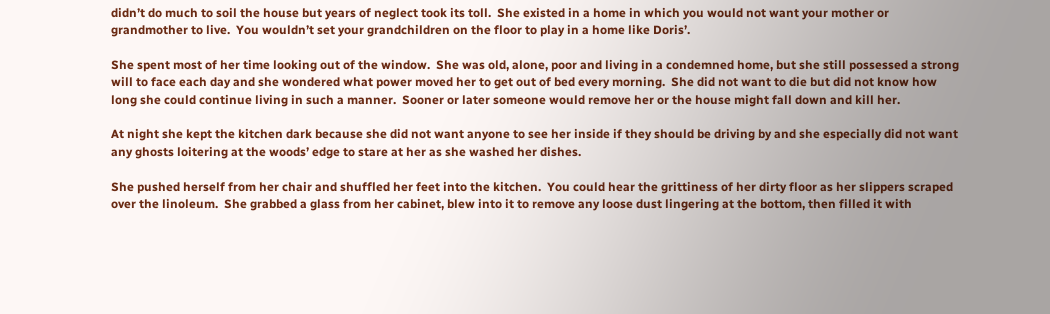didn’t do much to soil the house but years of neglect took its toll.  She existed in a home in which you would not want your mother or grandmother to live.  You wouldn’t set your grandchildren on the floor to play in a home like Doris’.

She spent most of her time looking out of the window.  She was old, alone, poor and living in a condemned home, but she still possessed a strong will to face each day and she wondered what power moved her to get out of bed every morning.  She did not want to die but did not know how long she could continue living in such a manner.  Sooner or later someone would remove her or the house might fall down and kill her.

At night she kept the kitchen dark because she did not want anyone to see her inside if they should be driving by and she especially did not want any ghosts loitering at the woods’ edge to stare at her as she washed her dishes.

She pushed herself from her chair and shuffled her feet into the kitchen.  You could hear the grittiness of her dirty floor as her slippers scraped over the linoleum.  She grabbed a glass from her cabinet, blew into it to remove any loose dust lingering at the bottom, then filled it with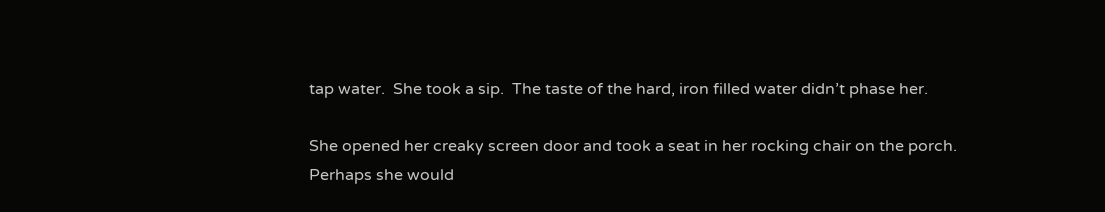tap water.  She took a sip.  The taste of the hard, iron filled water didn’t phase her.

She opened her creaky screen door and took a seat in her rocking chair on the porch.  Perhaps she would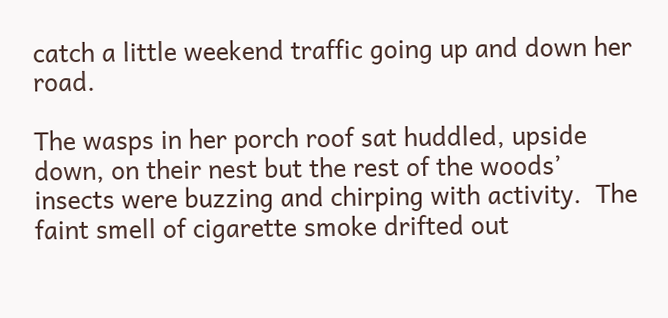catch a little weekend traffic going up and down her road.

The wasps in her porch roof sat huddled, upside down, on their nest but the rest of the woods’ insects were buzzing and chirping with activity.  The faint smell of cigarette smoke drifted out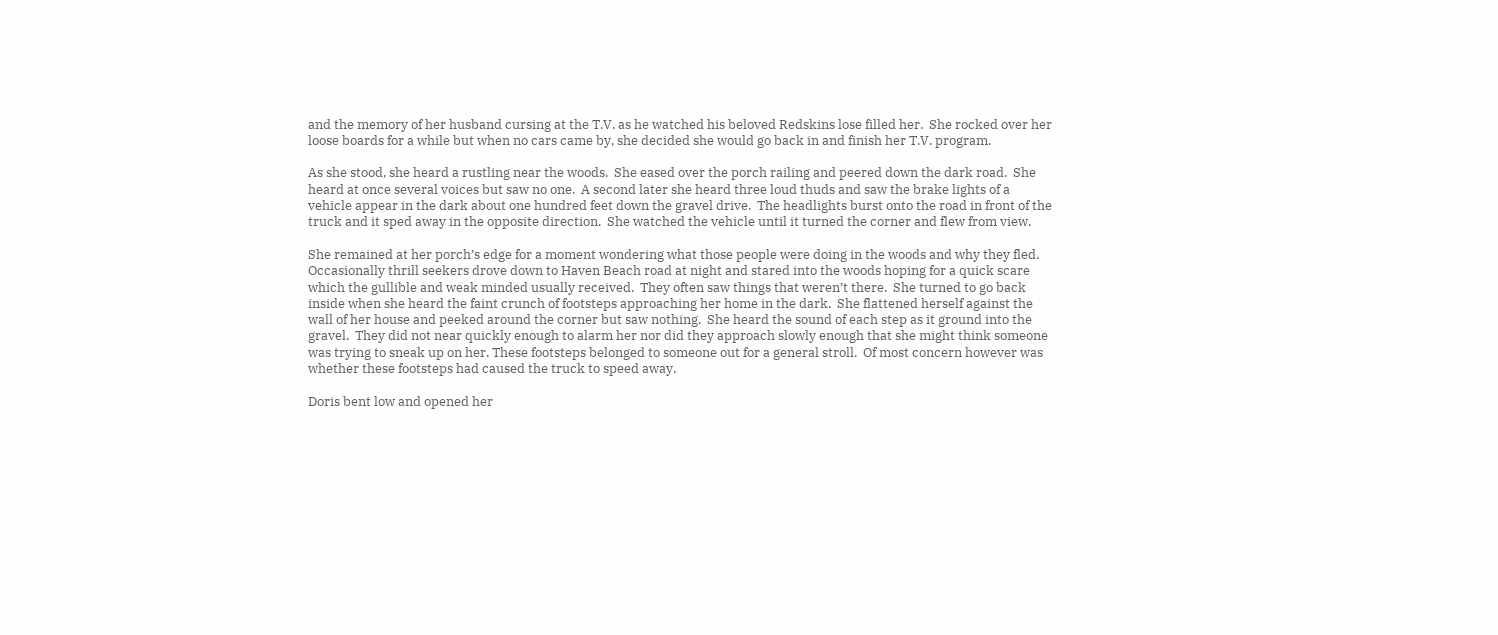and the memory of her husband cursing at the T.V. as he watched his beloved Redskins lose filled her.  She rocked over her loose boards for a while but when no cars came by, she decided she would go back in and finish her T.V. program.

As she stood, she heard a rustling near the woods.  She eased over the porch railing and peered down the dark road.  She heard at once several voices but saw no one.  A second later she heard three loud thuds and saw the brake lights of a vehicle appear in the dark about one hundred feet down the gravel drive.  The headlights burst onto the road in front of the truck and it sped away in the opposite direction.  She watched the vehicle until it turned the corner and flew from view.

She remained at her porch’s edge for a moment wondering what those people were doing in the woods and why they fled.  Occasionally thrill seekers drove down to Haven Beach road at night and stared into the woods hoping for a quick scare which the gullible and weak minded usually received.  They often saw things that weren’t there.  She turned to go back inside when she heard the faint crunch of footsteps approaching her home in the dark.  She flattened herself against the wall of her house and peeked around the corner but saw nothing.  She heard the sound of each step as it ground into the gravel.  They did not near quickly enough to alarm her nor did they approach slowly enough that she might think someone was trying to sneak up on her. These footsteps belonged to someone out for a general stroll.  Of most concern however was whether these footsteps had caused the truck to speed away.

Doris bent low and opened her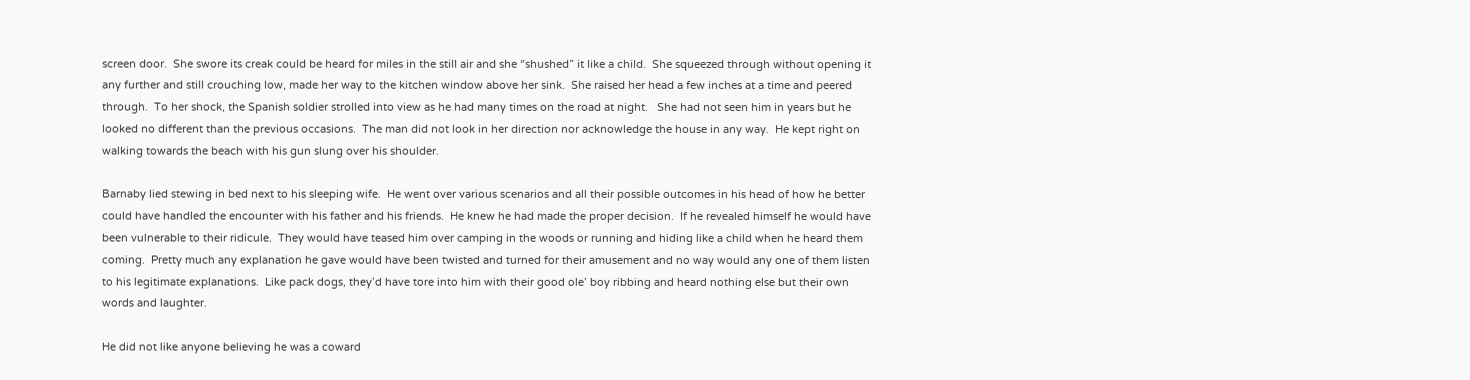screen door.  She swore its creak could be heard for miles in the still air and she “shushed” it like a child.  She squeezed through without opening it any further and still crouching low, made her way to the kitchen window above her sink.  She raised her head a few inches at a time and peered through.  To her shock, the Spanish soldier strolled into view as he had many times on the road at night.   She had not seen him in years but he looked no different than the previous occasions.  The man did not look in her direction nor acknowledge the house in any way.  He kept right on walking towards the beach with his gun slung over his shoulder.

Barnaby lied stewing in bed next to his sleeping wife.  He went over various scenarios and all their possible outcomes in his head of how he better could have handled the encounter with his father and his friends.  He knew he had made the proper decision.  If he revealed himself he would have been vulnerable to their ridicule.  They would have teased him over camping in the woods or running and hiding like a child when he heard them coming.  Pretty much any explanation he gave would have been twisted and turned for their amusement and no way would any one of them listen to his legitimate explanations.  Like pack dogs, they’d have tore into him with their good ole’ boy ribbing and heard nothing else but their own words and laughter.

He did not like anyone believing he was a coward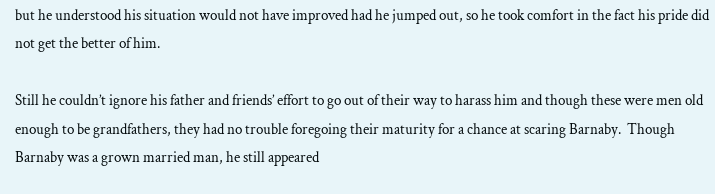but he understood his situation would not have improved had he jumped out, so he took comfort in the fact his pride did not get the better of him.

Still he couldn’t ignore his father and friends’ effort to go out of their way to harass him and though these were men old enough to be grandfathers, they had no trouble foregoing their maturity for a chance at scaring Barnaby.  Though Barnaby was a grown married man, he still appeared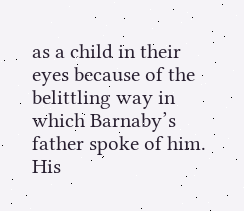as a child in their eyes because of the belittling way in which Barnaby’s father spoke of him.  His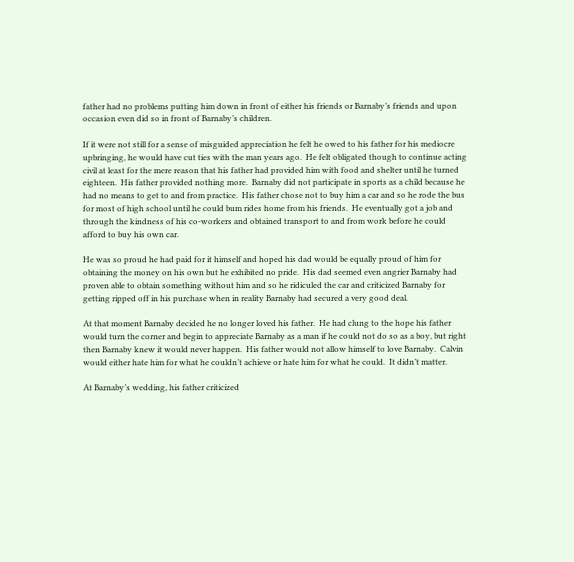father had no problems putting him down in front of either his friends or Barnaby’s friends and upon occasion even did so in front of Barnaby’s children.

If it were not still for a sense of misguided appreciation he felt he owed to his father for his mediocre upbringing, he would have cut ties with the man years ago.  He felt obligated though to continue acting civil at least for the mere reason that his father had provided him with food and shelter until he turned eighteen.  His father provided nothing more.  Barnaby did not participate in sports as a child because he had no means to get to and from practice.  His father chose not to buy him a car and so he rode the bus for most of high school until he could bum rides home from his friends.  He eventually got a job and through the kindness of his co-workers and obtained transport to and from work before he could afford to buy his own car.

He was so proud he had paid for it himself and hoped his dad would be equally proud of him for obtaining the money on his own but he exhibited no pride.  His dad seemed even angrier Barnaby had proven able to obtain something without him and so he ridiculed the car and criticized Barnaby for getting ripped off in his purchase when in reality Barnaby had secured a very good deal.

At that moment Barnaby decided he no longer loved his father.  He had clung to the hope his father would turn the corner and begin to appreciate Barnaby as a man if he could not do so as a boy, but right then Barnaby knew it would never happen.  His father would not allow himself to love Barnaby.  Calvin would either hate him for what he couldn’t achieve or hate him for what he could.  It didn’t matter.

At Barnaby’s wedding, his father criticized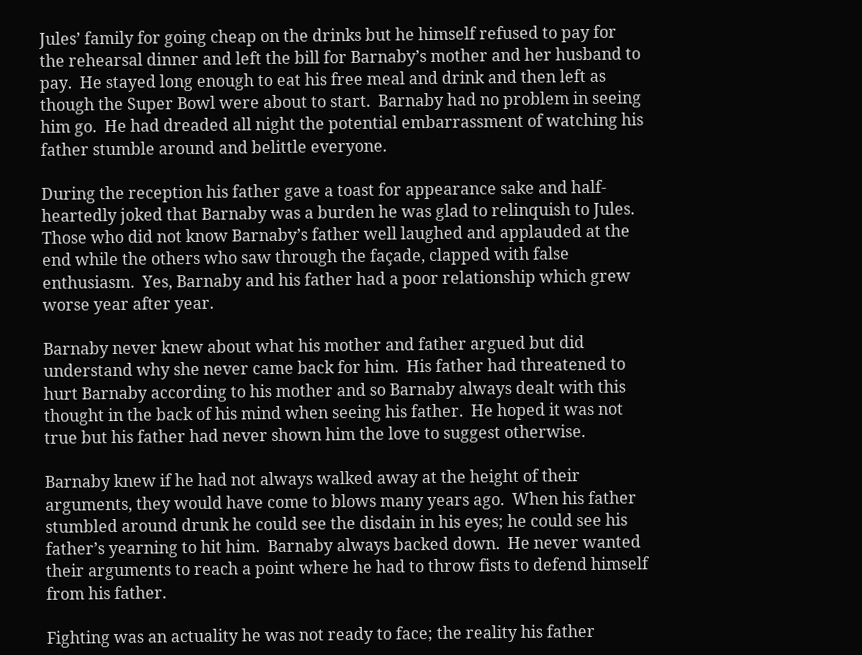Jules’ family for going cheap on the drinks but he himself refused to pay for the rehearsal dinner and left the bill for Barnaby’s mother and her husband to pay.  He stayed long enough to eat his free meal and drink and then left as though the Super Bowl were about to start.  Barnaby had no problem in seeing him go.  He had dreaded all night the potential embarrassment of watching his father stumble around and belittle everyone.

During the reception his father gave a toast for appearance sake and half-heartedly joked that Barnaby was a burden he was glad to relinquish to Jules.  Those who did not know Barnaby’s father well laughed and applauded at the end while the others who saw through the façade, clapped with false enthusiasm.  Yes, Barnaby and his father had a poor relationship which grew worse year after year.

Barnaby never knew about what his mother and father argued but did understand why she never came back for him.  His father had threatened to hurt Barnaby according to his mother and so Barnaby always dealt with this thought in the back of his mind when seeing his father.  He hoped it was not true but his father had never shown him the love to suggest otherwise.

Barnaby knew if he had not always walked away at the height of their arguments, they would have come to blows many years ago.  When his father stumbled around drunk he could see the disdain in his eyes; he could see his father’s yearning to hit him.  Barnaby always backed down.  He never wanted their arguments to reach a point where he had to throw fists to defend himself from his father.

Fighting was an actuality he was not ready to face; the reality his father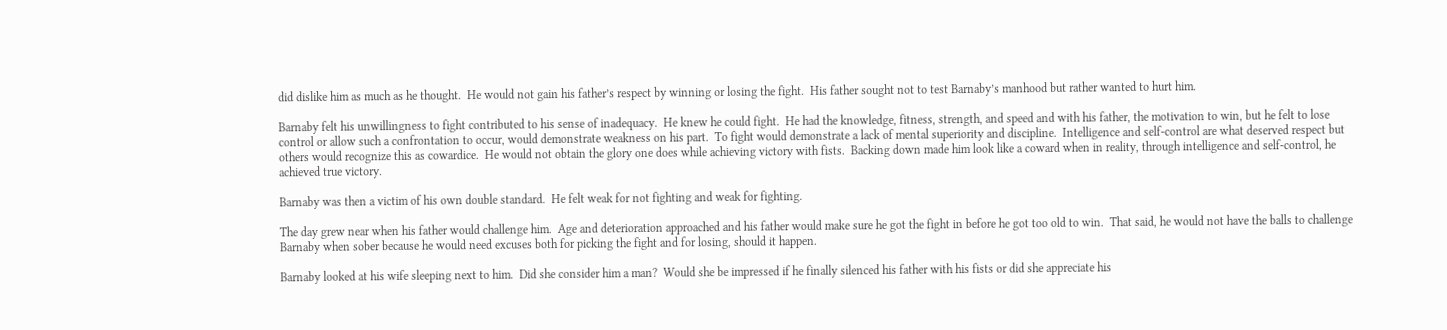did dislike him as much as he thought.  He would not gain his father’s respect by winning or losing the fight.  His father sought not to test Barnaby’s manhood but rather wanted to hurt him.

Barnaby felt his unwillingness to fight contributed to his sense of inadequacy.  He knew he could fight.  He had the knowledge, fitness, strength, and speed and with his father, the motivation to win, but he felt to lose control or allow such a confrontation to occur, would demonstrate weakness on his part.  To fight would demonstrate a lack of mental superiority and discipline.  Intelligence and self-control are what deserved respect but others would recognize this as cowardice.  He would not obtain the glory one does while achieving victory with fists.  Backing down made him look like a coward when in reality, through intelligence and self-control, he achieved true victory.

Barnaby was then a victim of his own double standard.  He felt weak for not fighting and weak for fighting.

The day grew near when his father would challenge him.  Age and deterioration approached and his father would make sure he got the fight in before he got too old to win.  That said, he would not have the balls to challenge Barnaby when sober because he would need excuses both for picking the fight and for losing, should it happen.

Barnaby looked at his wife sleeping next to him.  Did she consider him a man?  Would she be impressed if he finally silenced his father with his fists or did she appreciate his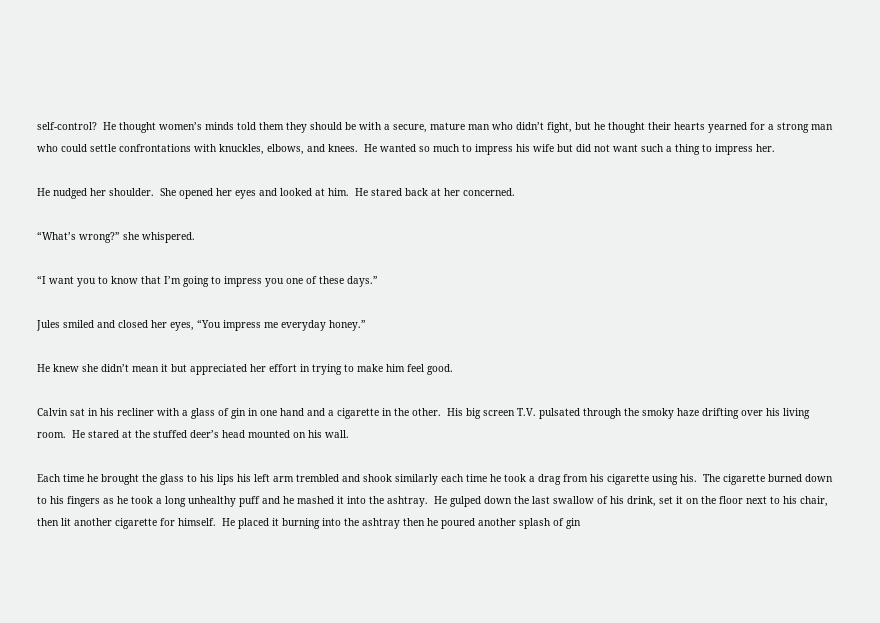self-control?  He thought women’s minds told them they should be with a secure, mature man who didn’t fight, but he thought their hearts yearned for a strong man who could settle confrontations with knuckles, elbows, and knees.  He wanted so much to impress his wife but did not want such a thing to impress her.

He nudged her shoulder.  She opened her eyes and looked at him.  He stared back at her concerned.

“What’s wrong?” she whispered.

“I want you to know that I’m going to impress you one of these days.”

Jules smiled and closed her eyes, “You impress me everyday honey.”

He knew she didn’t mean it but appreciated her effort in trying to make him feel good.

Calvin sat in his recliner with a glass of gin in one hand and a cigarette in the other.  His big screen T.V. pulsated through the smoky haze drifting over his living room.  He stared at the stuffed deer’s head mounted on his wall.

Each time he brought the glass to his lips his left arm trembled and shook similarly each time he took a drag from his cigarette using his.  The cigarette burned down to his fingers as he took a long unhealthy puff and he mashed it into the ashtray.  He gulped down the last swallow of his drink, set it on the floor next to his chair, then lit another cigarette for himself.  He placed it burning into the ashtray then he poured another splash of gin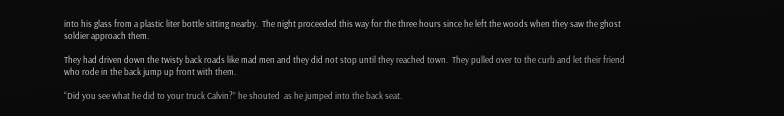into his glass from a plastic liter bottle sitting nearby.  The night proceeded this way for the three hours since he left the woods when they saw the ghost soldier approach them.

They had driven down the twisty back roads like mad men and they did not stop until they reached town.  They pulled over to the curb and let their friend who rode in the back jump up front with them.

“Did you see what he did to your truck Calvin?” he shouted  as he jumped into the back seat.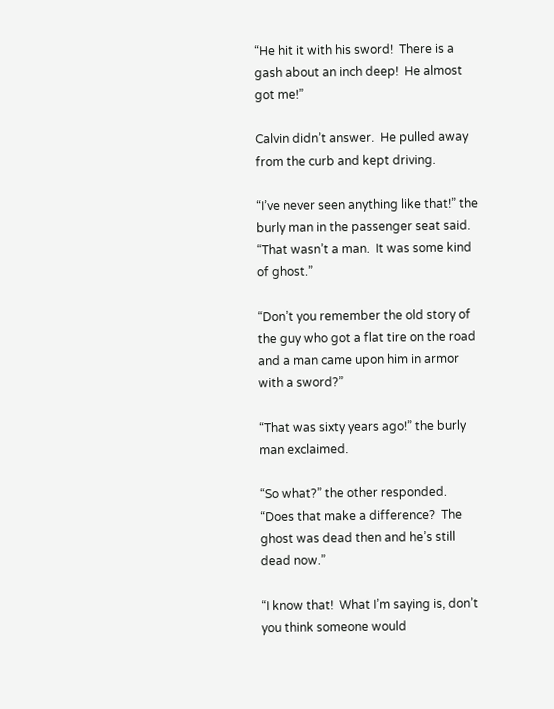“He hit it with his sword!  There is a gash about an inch deep!  He almost got me!”

Calvin didn’t answer.  He pulled away from the curb and kept driving.

“I’ve never seen anything like that!” the burly man in the passenger seat said.  “That wasn’t a man.  It was some kind of ghost.”

“Don’t you remember the old story of the guy who got a flat tire on the road and a man came upon him in armor with a sword?”

“That was sixty years ago!” the burly man exclaimed.

“So what?” the other responded.  “Does that make a difference?  The ghost was dead then and he’s still dead now.”

“I know that!  What I’m saying is, don’t you think someone would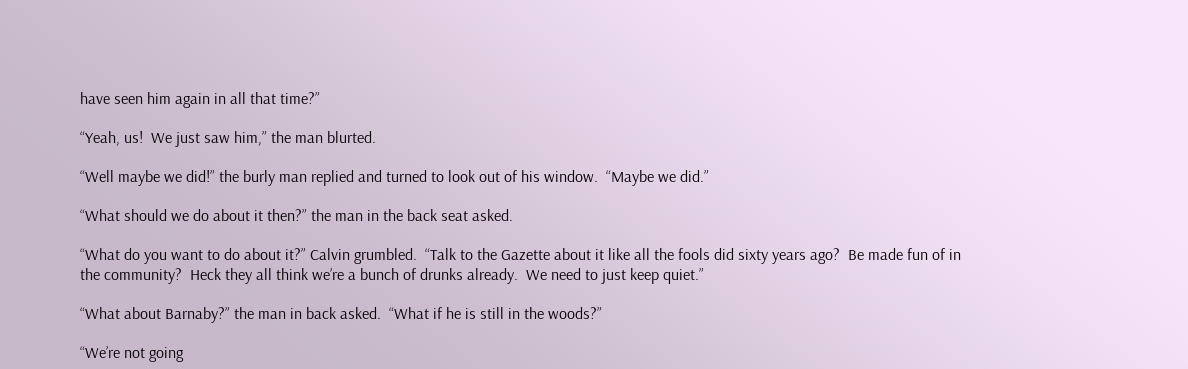have seen him again in all that time?”

“Yeah, us!  We just saw him,” the man blurted.

“Well maybe we did!” the burly man replied and turned to look out of his window.  “Maybe we did.”

“What should we do about it then?” the man in the back seat asked.

“What do you want to do about it?” Calvin grumbled.  “Talk to the Gazette about it like all the fools did sixty years ago?  Be made fun of in the community?  Heck they all think we’re a bunch of drunks already.  We need to just keep quiet.”

“What about Barnaby?” the man in back asked.  “What if he is still in the woods?”

“We’re not going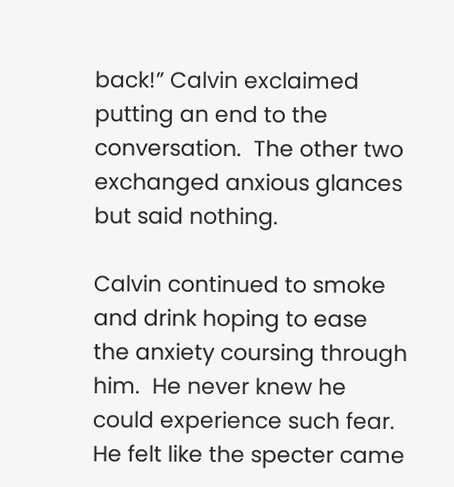back!” Calvin exclaimed putting an end to the conversation.  The other two exchanged anxious glances but said nothing.

Calvin continued to smoke and drink hoping to ease the anxiety coursing through him.  He never knew he could experience such fear.  He felt like the specter came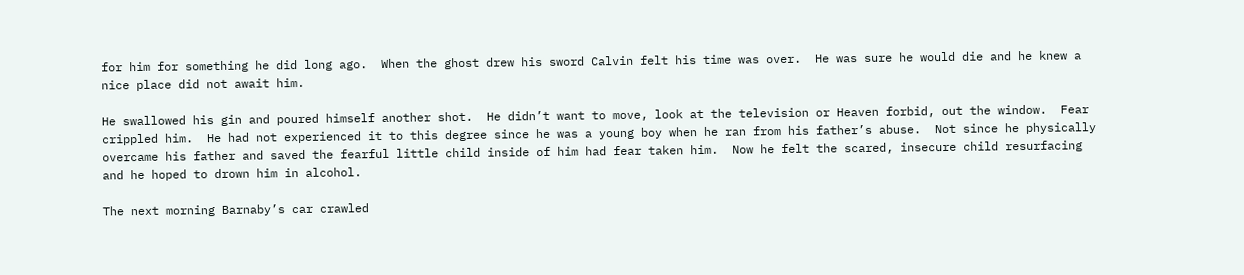for him for something he did long ago.  When the ghost drew his sword Calvin felt his time was over.  He was sure he would die and he knew a nice place did not await him.

He swallowed his gin and poured himself another shot.  He didn’t want to move, look at the television or Heaven forbid, out the window.  Fear crippled him.  He had not experienced it to this degree since he was a young boy when he ran from his father’s abuse.  Not since he physically overcame his father and saved the fearful little child inside of him had fear taken him.  Now he felt the scared, insecure child resurfacing and he hoped to drown him in alcohol.

The next morning Barnaby’s car crawled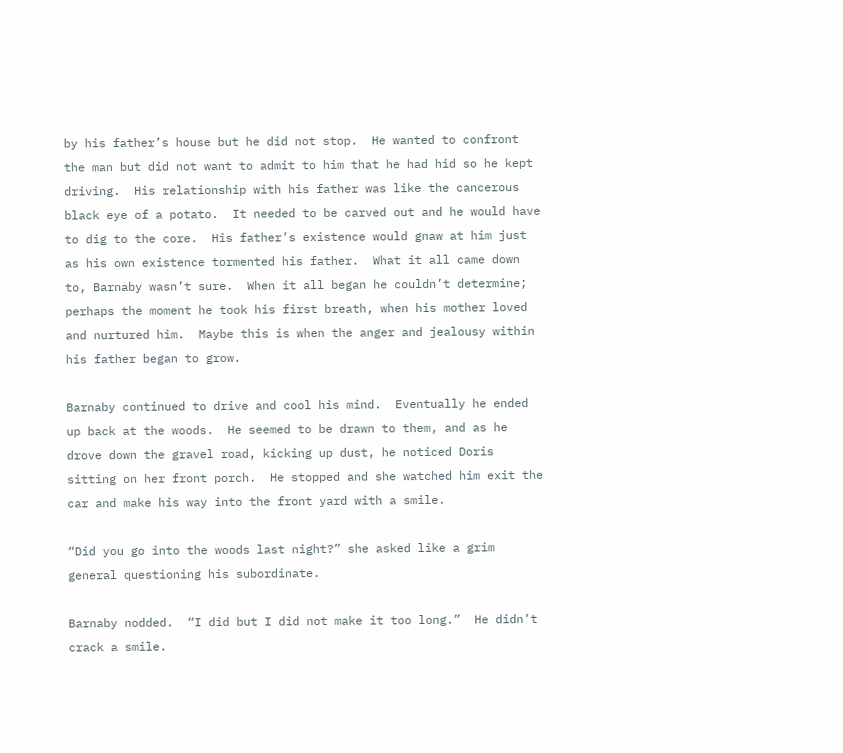by his father’s house but he did not stop.  He wanted to confront the man but did not want to admit to him that he had hid so he kept driving.  His relationship with his father was like the cancerous black eye of a potato.  It needed to be carved out and he would have to dig to the core.  His father’s existence would gnaw at him just as his own existence tormented his father.  What it all came down to, Barnaby wasn’t sure.  When it all began he couldn’t determine; perhaps the moment he took his first breath, when his mother loved and nurtured him.  Maybe this is when the anger and jealousy within his father began to grow.

Barnaby continued to drive and cool his mind.  Eventually he ended up back at the woods.  He seemed to be drawn to them, and as he drove down the gravel road, kicking up dust, he noticed Doris sitting on her front porch.  He stopped and she watched him exit the car and make his way into the front yard with a smile.

“Did you go into the woods last night?” she asked like a grim general questioning his subordinate.

Barnaby nodded.  “I did but I did not make it too long.”  He didn’t crack a smile.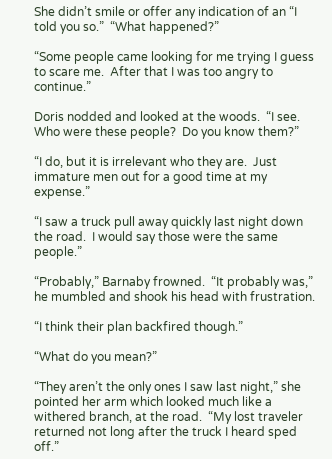She didn’t smile or offer any indication of an “I told you so.”  “What happened?”

“Some people came looking for me trying I guess to scare me.  After that I was too angry to continue.”

Doris nodded and looked at the woods.  “I see.  Who were these people?  Do you know them?”

“I do, but it is irrelevant who they are.  Just immature men out for a good time at my expense.”

“I saw a truck pull away quickly last night down the road.  I would say those were the same people.”

“Probably,” Barnaby frowned.  “It probably was,” he mumbled and shook his head with frustration.

“I think their plan backfired though.”

“What do you mean?”

“They aren’t the only ones I saw last night,” she pointed her arm which looked much like a withered branch, at the road.  “My lost traveler returned not long after the truck I heard sped off.”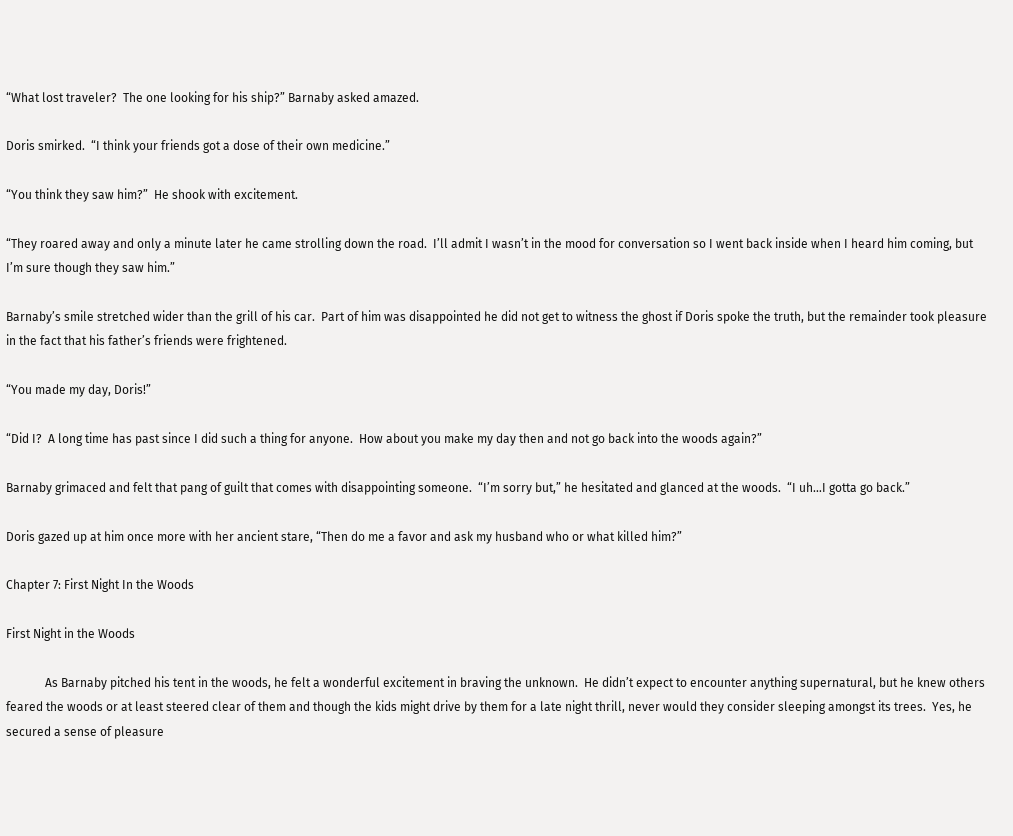“What lost traveler?  The one looking for his ship?” Barnaby asked amazed.

Doris smirked.  “I think your friends got a dose of their own medicine.”

“You think they saw him?”  He shook with excitement.

“They roared away and only a minute later he came strolling down the road.  I’ll admit I wasn’t in the mood for conversation so I went back inside when I heard him coming, but I’m sure though they saw him.”

Barnaby’s smile stretched wider than the grill of his car.  Part of him was disappointed he did not get to witness the ghost if Doris spoke the truth, but the remainder took pleasure in the fact that his father’s friends were frightened.

“You made my day, Doris!”

“Did I?  A long time has past since I did such a thing for anyone.  How about you make my day then and not go back into the woods again?”

Barnaby grimaced and felt that pang of guilt that comes with disappointing someone.  “I’m sorry but,” he hesitated and glanced at the woods.  “I uh…I gotta go back.”

Doris gazed up at him once more with her ancient stare, “Then do me a favor and ask my husband who or what killed him?”

Chapter 7: First Night In the Woods

First Night in the Woods

             As Barnaby pitched his tent in the woods, he felt a wonderful excitement in braving the unknown.  He didn’t expect to encounter anything supernatural, but he knew others feared the woods or at least steered clear of them and though the kids might drive by them for a late night thrill, never would they consider sleeping amongst its trees.  Yes, he secured a sense of pleasure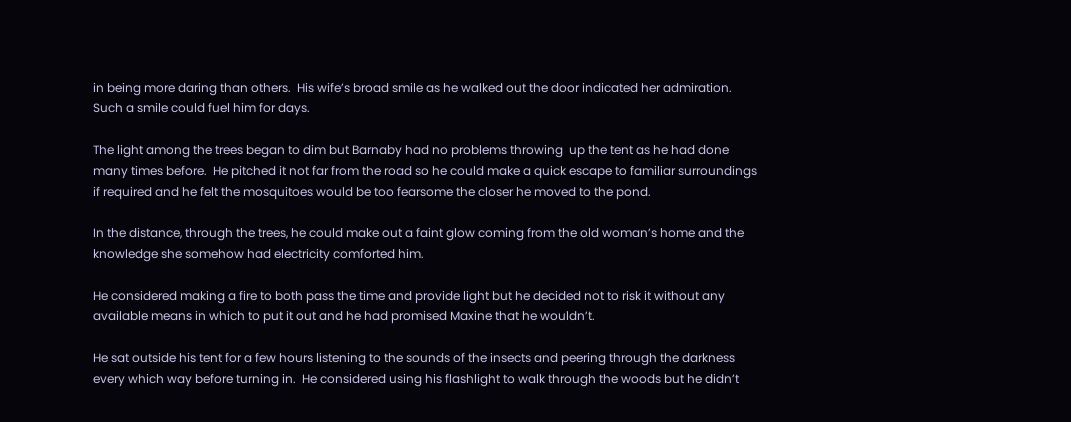in being more daring than others.  His wife’s broad smile as he walked out the door indicated her admiration.  Such a smile could fuel him for days.

The light among the trees began to dim but Barnaby had no problems throwing  up the tent as he had done many times before.  He pitched it not far from the road so he could make a quick escape to familiar surroundings if required and he felt the mosquitoes would be too fearsome the closer he moved to the pond.

In the distance, through the trees, he could make out a faint glow coming from the old woman’s home and the knowledge she somehow had electricity comforted him.

He considered making a fire to both pass the time and provide light but he decided not to risk it without any available means in which to put it out and he had promised Maxine that he wouldn’t.

He sat outside his tent for a few hours listening to the sounds of the insects and peering through the darkness every which way before turning in.  He considered using his flashlight to walk through the woods but he didn’t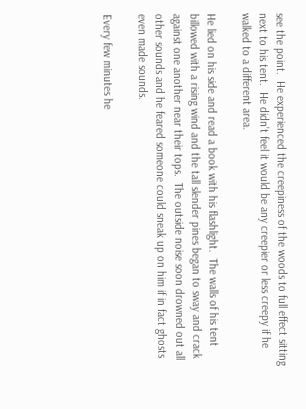see the point.  He experienced the creepiness of the woods to full effect sitting next to his tent.  He didn’t feel it would be any creepier or less creepy if he walked to a different area.

He lied on his side and read a book with his flashlight.  The walls of his tent billowed with a rising wind and the tall slender pines began to sway and crack against one another near their tops.  The outside noise soon drowned out all other sounds and he feared someone could sneak up on him if in fact ghosts even made sounds.

Every few minutes he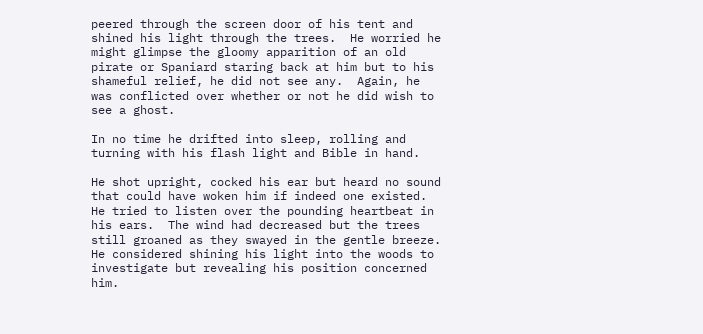peered through the screen door of his tent and shined his light through the trees.  He worried he might glimpse the gloomy apparition of an old pirate or Spaniard staring back at him but to his shameful relief, he did not see any.  Again, he was conflicted over whether or not he did wish to see a ghost.

In no time he drifted into sleep, rolling and turning with his flash light and Bible in hand.

He shot upright, cocked his ear but heard no sound that could have woken him if indeed one existed.  He tried to listen over the pounding heartbeat in his ears.  The wind had decreased but the trees still groaned as they swayed in the gentle breeze.  He considered shining his light into the woods to investigate but revealing his position concerned him.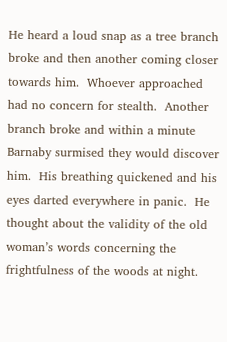He heard a loud snap as a tree branch broke and then another coming closer towards him.  Whoever approached had no concern for stealth.  Another branch broke and within a minute Barnaby surmised they would discover him.  His breathing quickened and his eyes darted everywhere in panic.  He thought about the validity of the old woman’s words concerning the frightfulness of the woods at night.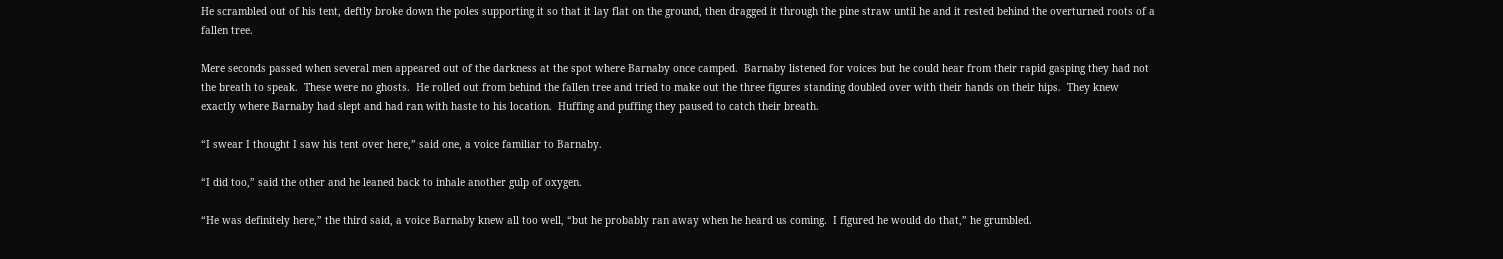He scrambled out of his tent, deftly broke down the poles supporting it so that it lay flat on the ground, then dragged it through the pine straw until he and it rested behind the overturned roots of a fallen tree.

Mere seconds passed when several men appeared out of the darkness at the spot where Barnaby once camped.  Barnaby listened for voices but he could hear from their rapid gasping they had not the breath to speak.  These were no ghosts.  He rolled out from behind the fallen tree and tried to make out the three figures standing doubled over with their hands on their hips.  They knew exactly where Barnaby had slept and had ran with haste to his location.  Huffing and puffing they paused to catch their breath.

“I swear I thought I saw his tent over here,” said one, a voice familiar to Barnaby.

“I did too,” said the other and he leaned back to inhale another gulp of oxygen.

“He was definitely here,” the third said, a voice Barnaby knew all too well, “but he probably ran away when he heard us coming.  I figured he would do that,” he grumbled.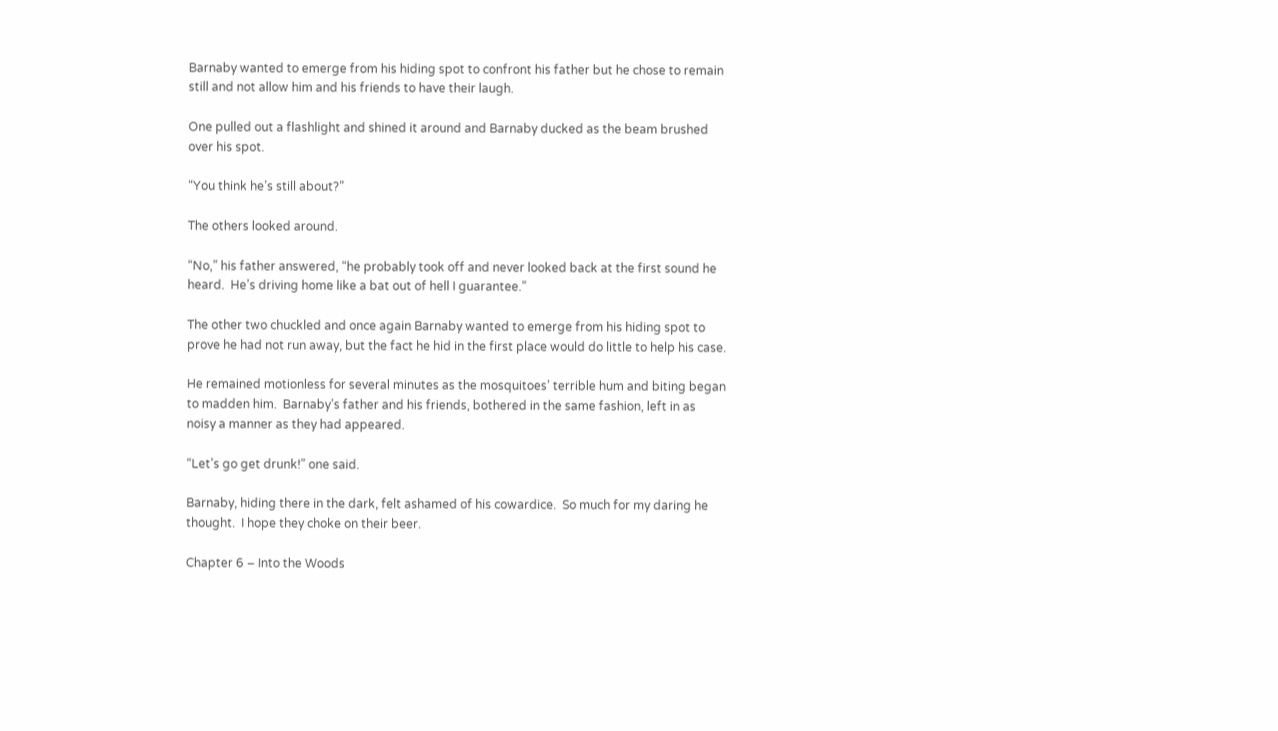Barnaby wanted to emerge from his hiding spot to confront his father but he chose to remain still and not allow him and his friends to have their laugh.

One pulled out a flashlight and shined it around and Barnaby ducked as the beam brushed over his spot.

“You think he’s still about?”

The others looked around.

“No,” his father answered, “he probably took off and never looked back at the first sound he heard.  He’s driving home like a bat out of hell I guarantee.”

The other two chuckled and once again Barnaby wanted to emerge from his hiding spot to prove he had not run away, but the fact he hid in the first place would do little to help his case.

He remained motionless for several minutes as the mosquitoes’ terrible hum and biting began to madden him.  Barnaby’s father and his friends, bothered in the same fashion, left in as noisy a manner as they had appeared.

“Let’s go get drunk!” one said.

Barnaby, hiding there in the dark, felt ashamed of his cowardice.  So much for my daring he thought.  I hope they choke on their beer.

Chapter 6 – Into the Woods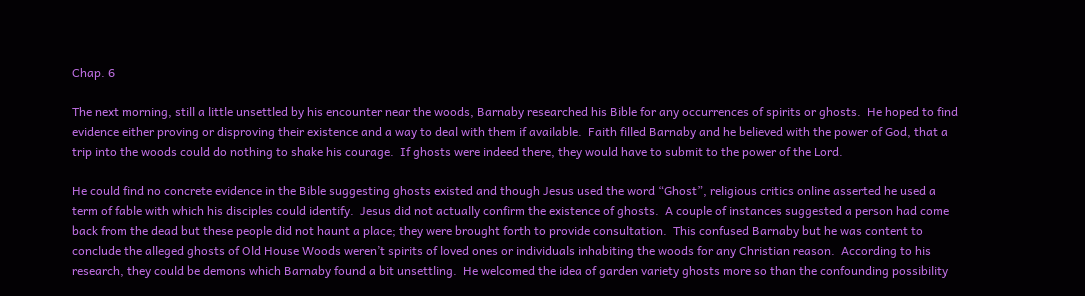Chap. 6

The next morning, still a little unsettled by his encounter near the woods, Barnaby researched his Bible for any occurrences of spirits or ghosts.  He hoped to find evidence either proving or disproving their existence and a way to deal with them if available.  Faith filled Barnaby and he believed with the power of God, that a trip into the woods could do nothing to shake his courage.  If ghosts were indeed there, they would have to submit to the power of the Lord.

He could find no concrete evidence in the Bible suggesting ghosts existed and though Jesus used the word “Ghost”, religious critics online asserted he used a term of fable with which his disciples could identify.  Jesus did not actually confirm the existence of ghosts.  A couple of instances suggested a person had come back from the dead but these people did not haunt a place; they were brought forth to provide consultation.  This confused Barnaby but he was content to conclude the alleged ghosts of Old House Woods weren’t spirits of loved ones or individuals inhabiting the woods for any Christian reason.  According to his research, they could be demons which Barnaby found a bit unsettling.  He welcomed the idea of garden variety ghosts more so than the confounding possibility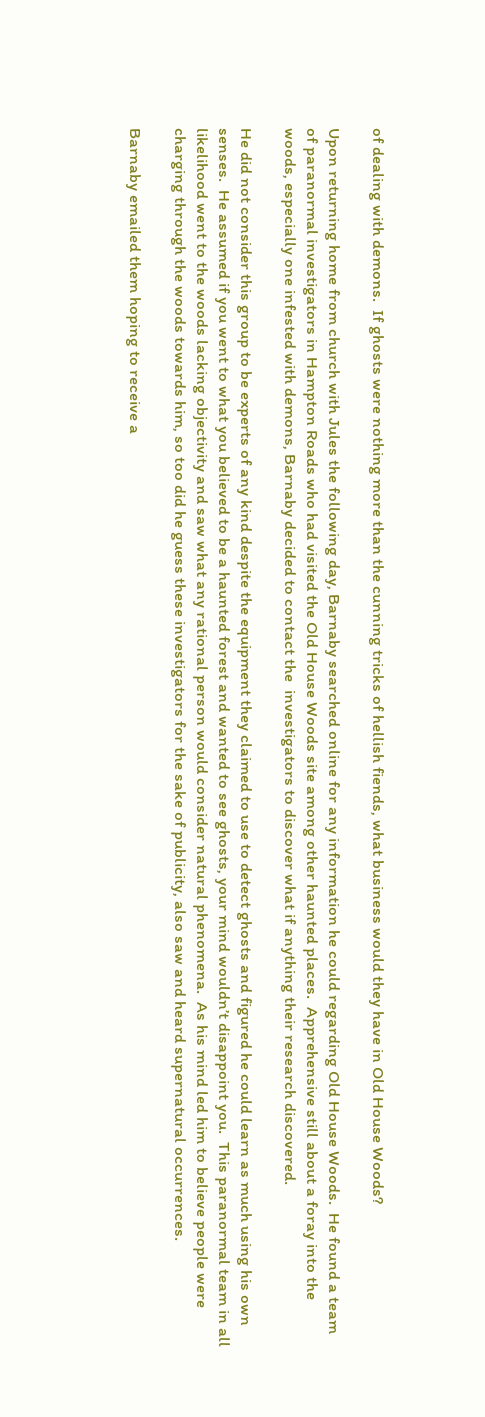of dealing with demons.  If ghosts were nothing more than the cunning tricks of hellish fiends, what business would they have in Old House Woods?

Upon returning home from church with Jules the following day, Barnaby searched online for any information he could regarding Old House Woods.  He found a team of paranormal investigators in Hampton Roads who had visited the Old House Woods site among other haunted places.  Apprehensive still about a foray into the woods, especially one infested with demons, Barnaby decided to contact the  investigators to discover what if anything their research discovered.

He did not consider this group to be experts of any kind despite the equipment they claimed to use to detect ghosts and figured he could learn as much using his own senses.  He assumed if you went to what you believed to be a haunted forest and wanted to see ghosts, your mind wouldn’t disappoint you.  This paranormal team in all likelihood went to the woods lacking objectivity and saw what any rational person would consider natural phenomena.  As his mind led him to believe people were charging through the woods towards him, so too did he guess these investigators for the sake of publicity, also saw and heard supernatural occurrences.

Barnaby emailed them hoping to receive a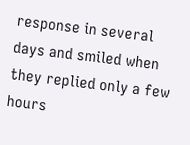response in several days and smiled when they replied only a few hours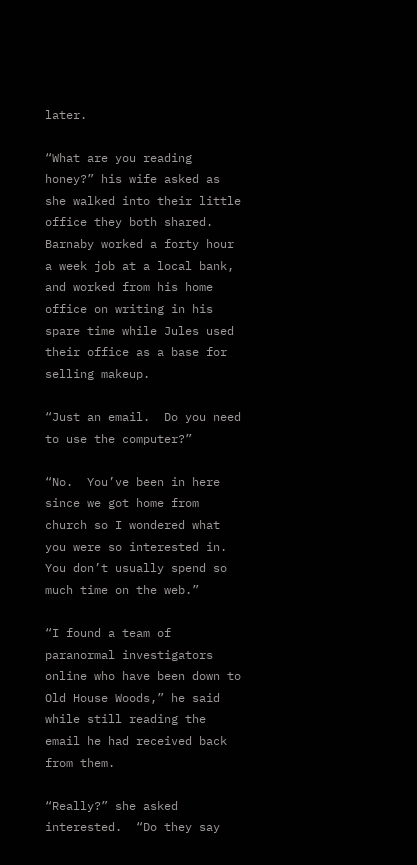later.

“What are you reading honey?” his wife asked as she walked into their little office they both shared.  Barnaby worked a forty hour a week job at a local bank, and worked from his home office on writing in his spare time while Jules used their office as a base for selling makeup.

“Just an email.  Do you need to use the computer?”

“No.  You’ve been in here since we got home from church so I wondered what you were so interested in.  You don’t usually spend so much time on the web.”

“I found a team of paranormal investigators online who have been down to Old House Woods,” he said while still reading the email he had received back from them.

“Really?” she asked interested.  “Do they say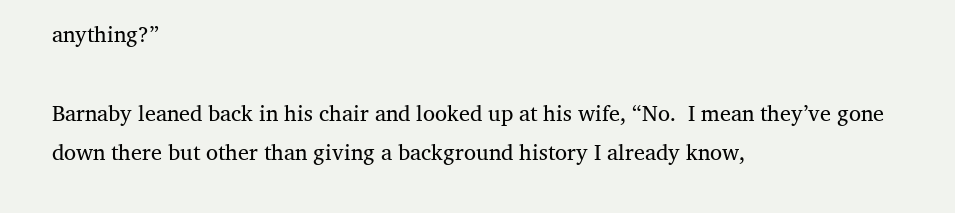anything?”

Barnaby leaned back in his chair and looked up at his wife, “No.  I mean they’ve gone down there but other than giving a background history I already know,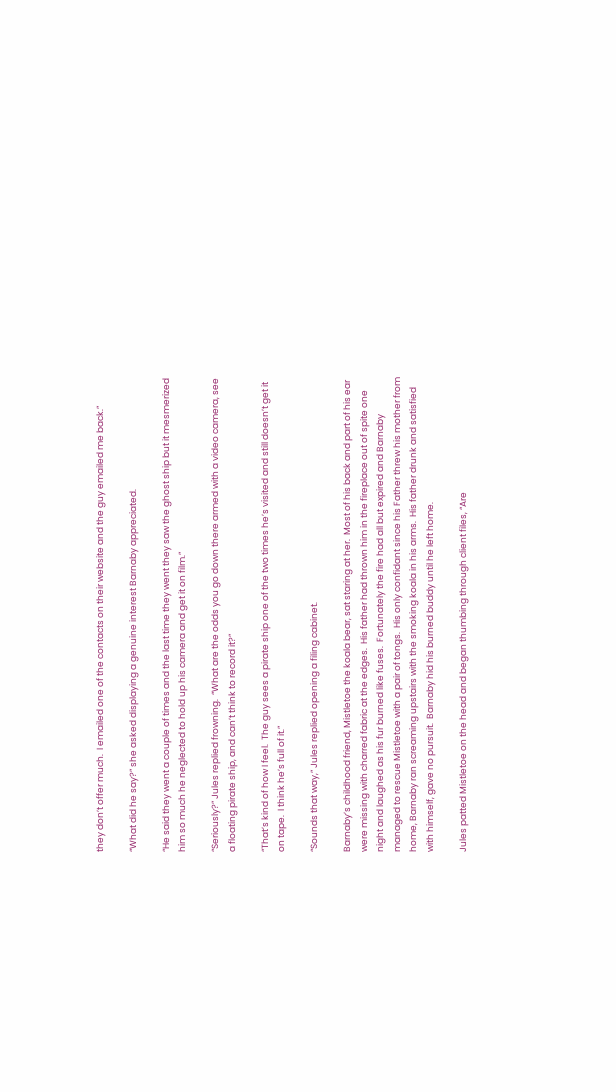they don’t offer much.  I emailed one of the contacts on their website and the guy emailed me back.”

“What did he say?” she asked displaying a genuine interest Barnaby appreciated.

“He said they went a couple of times and the last time they went they saw the ghost ship but it mesmerized him so much he neglected to hold up his camera and get it on film.”

“Seriously?” Jules replied frowning.  “What are the odds you go down there armed with a video camera, see a floating pirate ship, and can’t think to record it?”

“That’s kind of how I feel.  The guy sees a pirate ship one of the two times he’s visited and still doesn’t get it on tape.  I think he’s full of it.”

“Sounds that way,” Jules replied opening a filing cabinet.

Barnaby’s childhood friend, Mistletoe the koala bear, sat staring at her.  Most of his back and part of his ear were missing with charred fabric at the edges.  His father had thrown him in the fireplace out of spite one night and laughed as his fur burned like fuses.  Fortunately the fire had all but expired and Barnaby managed to rescue Mistletoe with a pair of tongs.  His only confidant since his Father threw his mother from home, Barnaby ran screaming upstairs with the smoking koala in his arms.  His father drunk and satisfied with himself, gave no pursuit.  Barnaby hid his burned buddy until he left home.

Jules patted Mistletoe on the head and began thumbing through client files, “Are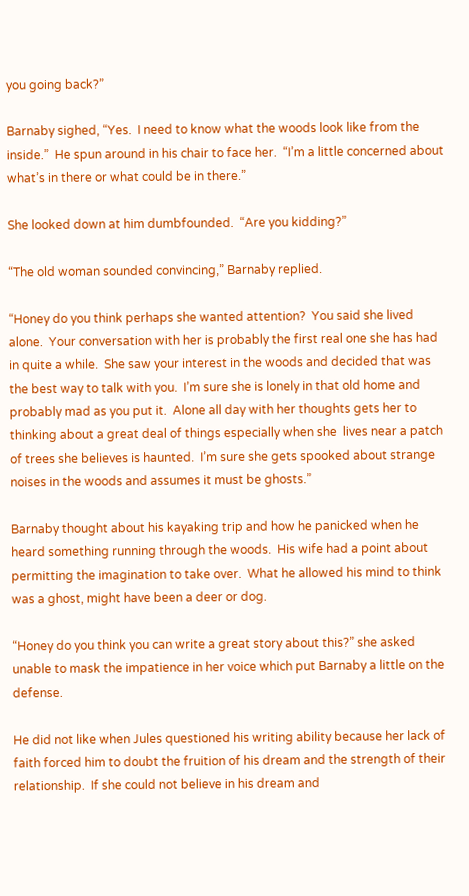you going back?”

Barnaby sighed, “Yes.  I need to know what the woods look like from the inside.”  He spun around in his chair to face her.  “I’m a little concerned about what’s in there or what could be in there.”

She looked down at him dumbfounded.  “Are you kidding?”

“The old woman sounded convincing,” Barnaby replied.

“Honey do you think perhaps she wanted attention?  You said she lived alone.  Your conversation with her is probably the first real one she has had in quite a while.  She saw your interest in the woods and decided that was the best way to talk with you.  I’m sure she is lonely in that old home and probably mad as you put it.  Alone all day with her thoughts gets her to thinking about a great deal of things especially when she  lives near a patch of trees she believes is haunted.  I’m sure she gets spooked about strange noises in the woods and assumes it must be ghosts.”

Barnaby thought about his kayaking trip and how he panicked when he heard something running through the woods.  His wife had a point about permitting the imagination to take over.  What he allowed his mind to think was a ghost, might have been a deer or dog.

“Honey do you think you can write a great story about this?” she asked unable to mask the impatience in her voice which put Barnaby a little on the defense.

He did not like when Jules questioned his writing ability because her lack of faith forced him to doubt the fruition of his dream and the strength of their relationship.  If she could not believe in his dream and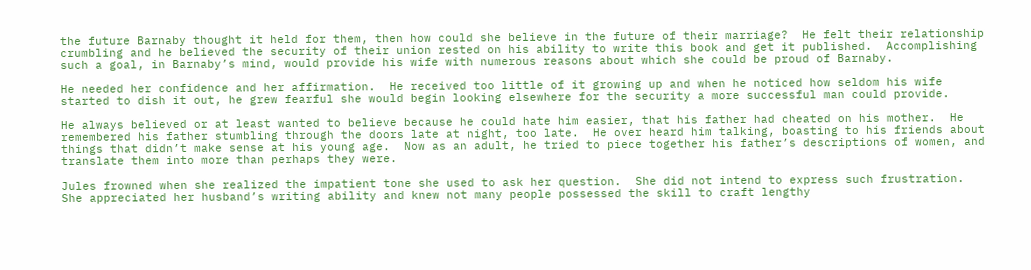the future Barnaby thought it held for them, then how could she believe in the future of their marriage?  He felt their relationship crumbling and he believed the security of their union rested on his ability to write this book and get it published.  Accomplishing such a goal, in Barnaby’s mind, would provide his wife with numerous reasons about which she could be proud of Barnaby.

He needed her confidence and her affirmation.  He received too little of it growing up and when he noticed how seldom his wife started to dish it out, he grew fearful she would begin looking elsewhere for the security a more successful man could provide.

He always believed or at least wanted to believe because he could hate him easier, that his father had cheated on his mother.  He remembered his father stumbling through the doors late at night, too late.  He over heard him talking, boasting to his friends about things that didn’t make sense at his young age.  Now as an adult, he tried to piece together his father’s descriptions of women, and translate them into more than perhaps they were.

Jules frowned when she realized the impatient tone she used to ask her question.  She did not intend to express such frustration.  She appreciated her husband’s writing ability and knew not many people possessed the skill to craft lengthy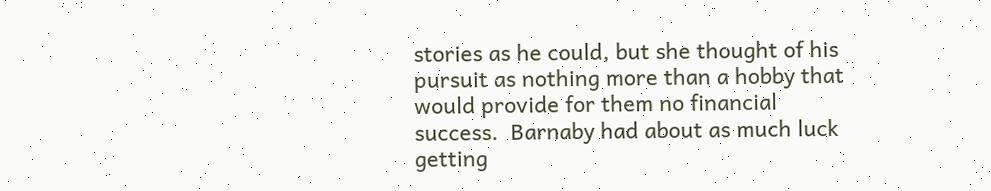stories as he could, but she thought of his pursuit as nothing more than a hobby that would provide for them no financial success.  Barnaby had about as much luck getting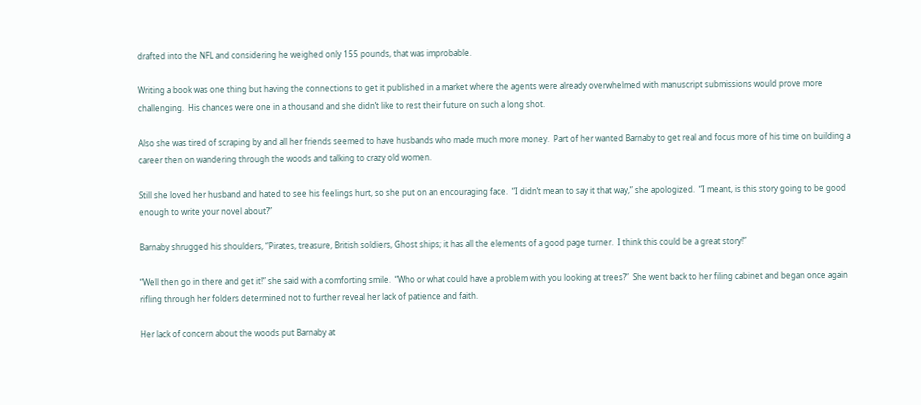drafted into the NFL and considering he weighed only 155 pounds, that was improbable.

Writing a book was one thing but having the connections to get it published in a market where the agents were already overwhelmed with manuscript submissions would prove more challenging.  His chances were one in a thousand and she didn’t like to rest their future on such a long shot.

Also she was tired of scraping by and all her friends seemed to have husbands who made much more money.  Part of her wanted Barnaby to get real and focus more of his time on building a career then on wandering through the woods and talking to crazy old women.

Still she loved her husband and hated to see his feelings hurt, so she put on an encouraging face.  “I didn’t mean to say it that way,” she apologized.  “I meant, is this story going to be good enough to write your novel about?”

Barnaby shrugged his shoulders, “Pirates, treasure, British soldiers, Ghost ships; it has all the elements of a good page turner.  I think this could be a great story!”

“Well then go in there and get it!” she said with a comforting smile.  “Who or what could have a problem with you looking at trees?”  She went back to her filing cabinet and began once again rifling through her folders determined not to further reveal her lack of patience and faith.

Her lack of concern about the woods put Barnaby at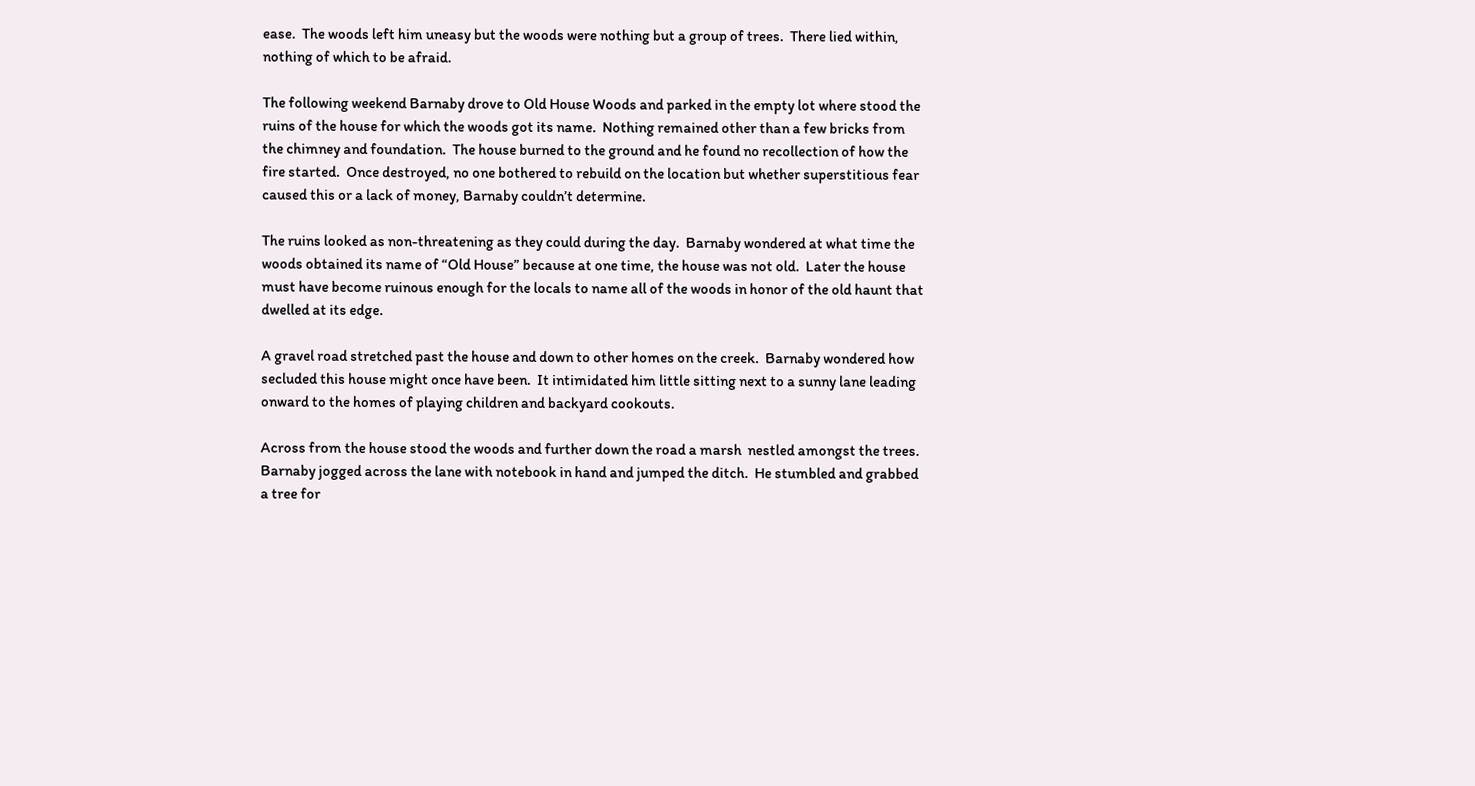ease.  The woods left him uneasy but the woods were nothing but a group of trees.  There lied within, nothing of which to be afraid.

The following weekend Barnaby drove to Old House Woods and parked in the empty lot where stood the ruins of the house for which the woods got its name.  Nothing remained other than a few bricks from the chimney and foundation.  The house burned to the ground and he found no recollection of how the fire started.  Once destroyed, no one bothered to rebuild on the location but whether superstitious fear caused this or a lack of money, Barnaby couldn’t determine.

The ruins looked as non-threatening as they could during the day.  Barnaby wondered at what time the woods obtained its name of “Old House” because at one time, the house was not old.  Later the house must have become ruinous enough for the locals to name all of the woods in honor of the old haunt that dwelled at its edge.

A gravel road stretched past the house and down to other homes on the creek.  Barnaby wondered how secluded this house might once have been.  It intimidated him little sitting next to a sunny lane leading onward to the homes of playing children and backyard cookouts.

Across from the house stood the woods and further down the road a marsh  nestled amongst the trees.  Barnaby jogged across the lane with notebook in hand and jumped the ditch.  He stumbled and grabbed a tree for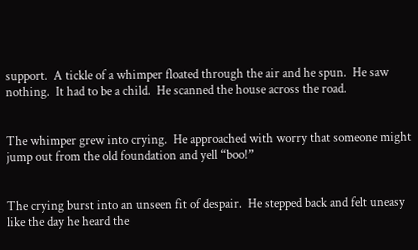support.  A tickle of a whimper floated through the air and he spun.  He saw nothing.  It had to be a child.  He scanned the house across the road.


The whimper grew into crying.  He approached with worry that someone might jump out from the old foundation and yell “boo!”


The crying burst into an unseen fit of despair.  He stepped back and felt uneasy like the day he heard the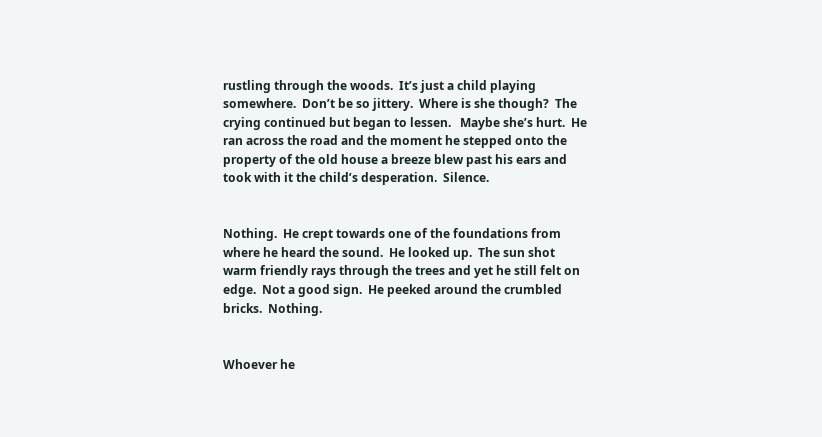rustling through the woods.  It’s just a child playing somewhere.  Don’t be so jittery.  Where is she though?  The crying continued but began to lessen.   Maybe she’s hurt.  He ran across the road and the moment he stepped onto the property of the old house a breeze blew past his ears and took with it the child’s desperation.  Silence.


Nothing.  He crept towards one of the foundations from where he heard the sound.  He looked up.  The sun shot warm friendly rays through the trees and yet he still felt on edge.  Not a good sign.  He peeked around the crumbled bricks.  Nothing.


Whoever he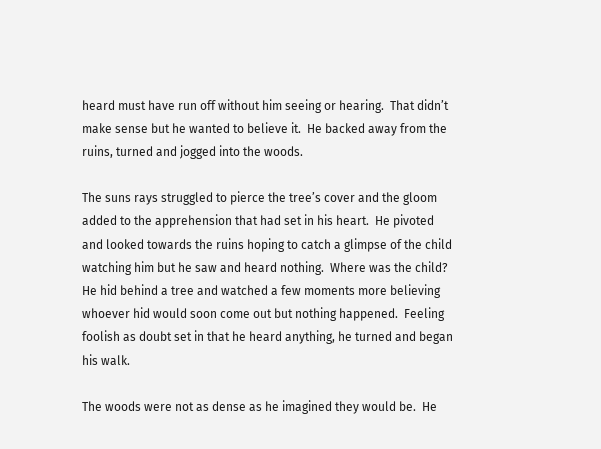heard must have run off without him seeing or hearing.  That didn’t make sense but he wanted to believe it.  He backed away from the ruins, turned and jogged into the woods.

The suns rays struggled to pierce the tree’s cover and the gloom added to the apprehension that had set in his heart.  He pivoted and looked towards the ruins hoping to catch a glimpse of the child watching him but he saw and heard nothing.  Where was the child?  He hid behind a tree and watched a few moments more believing whoever hid would soon come out but nothing happened.  Feeling foolish as doubt set in that he heard anything, he turned and began his walk.

The woods were not as dense as he imagined they would be.  He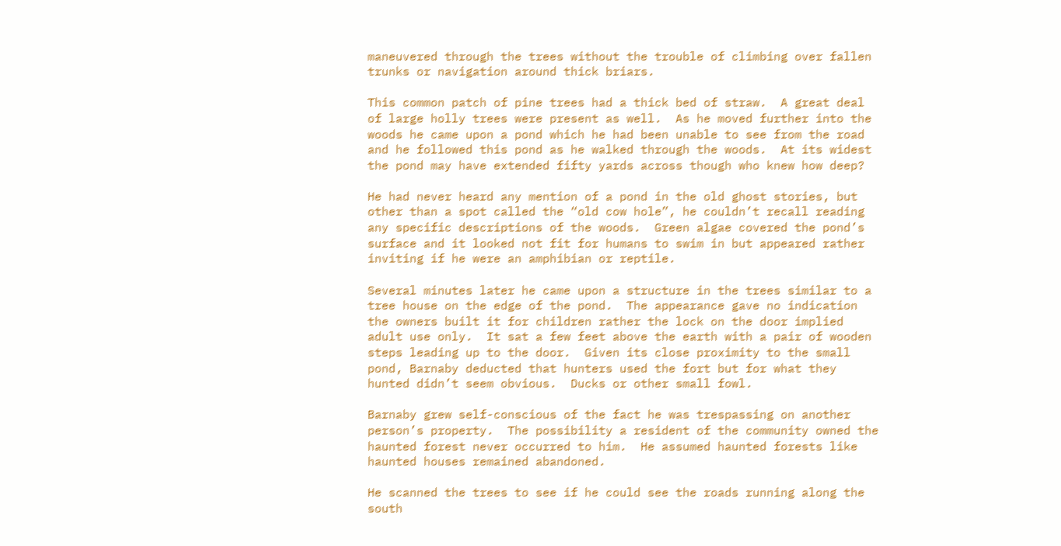maneuvered through the trees without the trouble of climbing over fallen trunks or navigation around thick briars.

This common patch of pine trees had a thick bed of straw.  A great deal of large holly trees were present as well.  As he moved further into the woods he came upon a pond which he had been unable to see from the road and he followed this pond as he walked through the woods.  At its widest the pond may have extended fifty yards across though who knew how deep?

He had never heard any mention of a pond in the old ghost stories, but other than a spot called the “old cow hole”, he couldn’t recall reading any specific descriptions of the woods.  Green algae covered the pond’s surface and it looked not fit for humans to swim in but appeared rather inviting if he were an amphibian or reptile.

Several minutes later he came upon a structure in the trees similar to a tree house on the edge of the pond.  The appearance gave no indication the owners built it for children rather the lock on the door implied adult use only.  It sat a few feet above the earth with a pair of wooden steps leading up to the door.  Given its close proximity to the small pond, Barnaby deducted that hunters used the fort but for what they hunted didn’t seem obvious.  Ducks or other small fowl.

Barnaby grew self-conscious of the fact he was trespassing on another person’s property.  The possibility a resident of the community owned the haunted forest never occurred to him.  He assumed haunted forests like haunted houses remained abandoned.

He scanned the trees to see if he could see the roads running along the south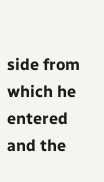side from which he entered and the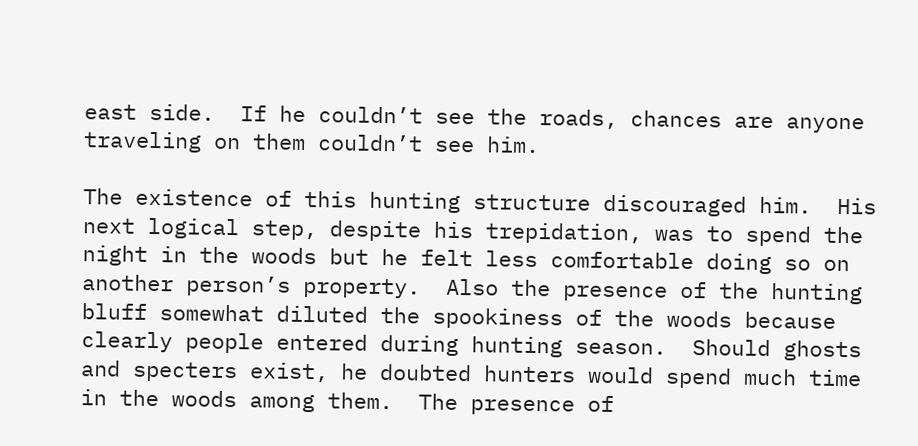east side.  If he couldn’t see the roads, chances are anyone traveling on them couldn’t see him.

The existence of this hunting structure discouraged him.  His next logical step, despite his trepidation, was to spend the night in the woods but he felt less comfortable doing so on another person’s property.  Also the presence of the hunting bluff somewhat diluted the spookiness of the woods because clearly people entered during hunting season.  Should ghosts and specters exist, he doubted hunters would spend much time in the woods among them.  The presence of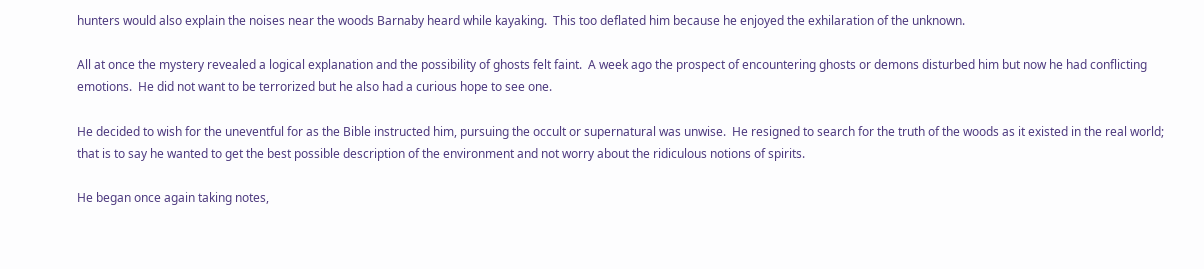hunters would also explain the noises near the woods Barnaby heard while kayaking.  This too deflated him because he enjoyed the exhilaration of the unknown.

All at once the mystery revealed a logical explanation and the possibility of ghosts felt faint.  A week ago the prospect of encountering ghosts or demons disturbed him but now he had conflicting emotions.  He did not want to be terrorized but he also had a curious hope to see one.

He decided to wish for the uneventful for as the Bible instructed him, pursuing the occult or supernatural was unwise.  He resigned to search for the truth of the woods as it existed in the real world; that is to say he wanted to get the best possible description of the environment and not worry about the ridiculous notions of spirits.

He began once again taking notes,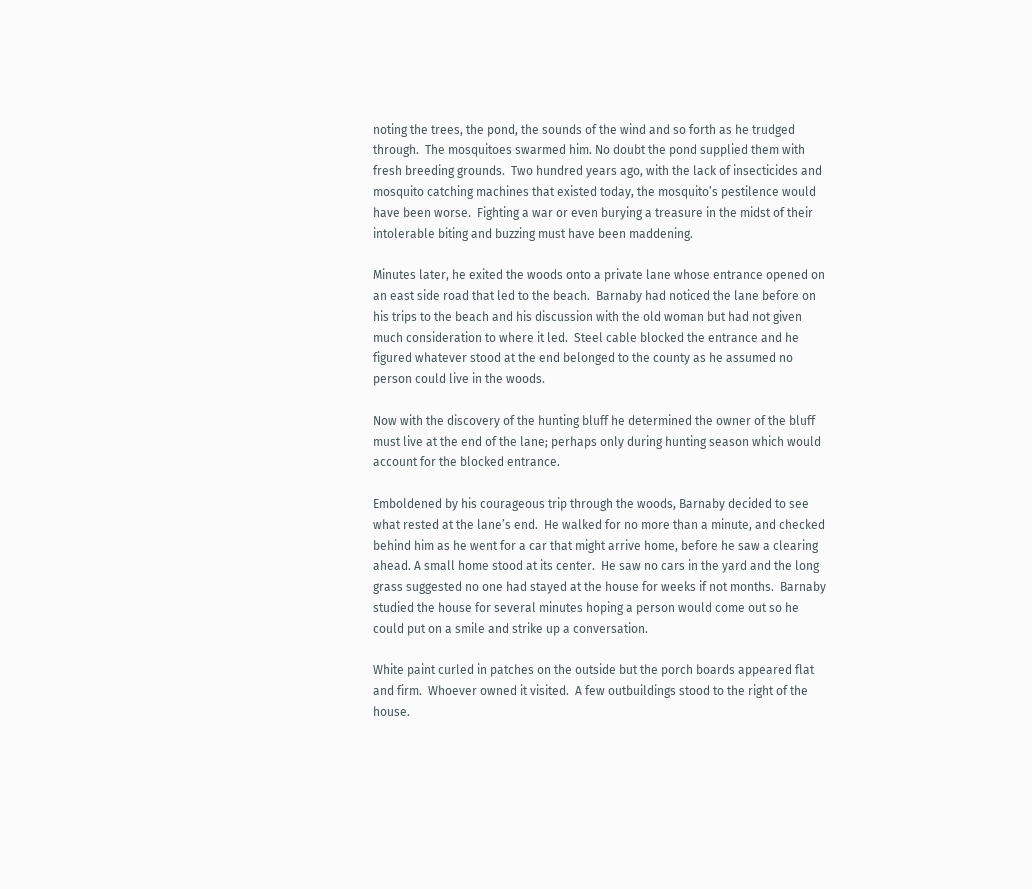noting the trees, the pond, the sounds of the wind and so forth as he trudged through.  The mosquitoes swarmed him. No doubt the pond supplied them with fresh breeding grounds.  Two hundred years ago, with the lack of insecticides and mosquito catching machines that existed today, the mosquito’s pestilence would have been worse.  Fighting a war or even burying a treasure in the midst of their intolerable biting and buzzing must have been maddening.

Minutes later, he exited the woods onto a private lane whose entrance opened on an east side road that led to the beach.  Barnaby had noticed the lane before on his trips to the beach and his discussion with the old woman but had not given much consideration to where it led.  Steel cable blocked the entrance and he figured whatever stood at the end belonged to the county as he assumed no person could live in the woods.

Now with the discovery of the hunting bluff he determined the owner of the bluff must live at the end of the lane; perhaps only during hunting season which would account for the blocked entrance.

Emboldened by his courageous trip through the woods, Barnaby decided to see what rested at the lane’s end.  He walked for no more than a minute, and checked behind him as he went for a car that might arrive home, before he saw a clearing ahead. A small home stood at its center.  He saw no cars in the yard and the long grass suggested no one had stayed at the house for weeks if not months.  Barnaby studied the house for several minutes hoping a person would come out so he could put on a smile and strike up a conversation.

White paint curled in patches on the outside but the porch boards appeared flat and firm.  Whoever owned it visited.  A few outbuildings stood to the right of the house.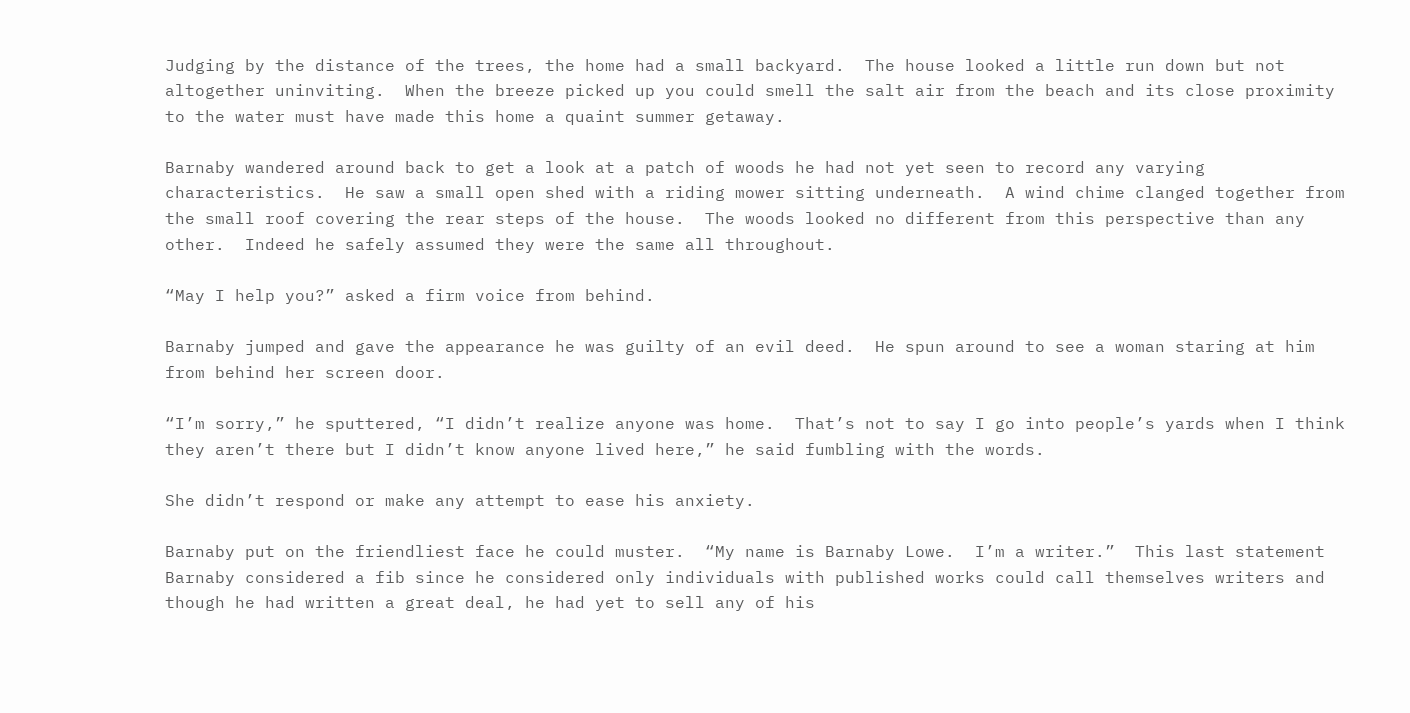Judging by the distance of the trees, the home had a small backyard.  The house looked a little run down but not altogether uninviting.  When the breeze picked up you could smell the salt air from the beach and its close proximity to the water must have made this home a quaint summer getaway.

Barnaby wandered around back to get a look at a patch of woods he had not yet seen to record any varying characteristics.  He saw a small open shed with a riding mower sitting underneath.  A wind chime clanged together from the small roof covering the rear steps of the house.  The woods looked no different from this perspective than any other.  Indeed he safely assumed they were the same all throughout.

“May I help you?” asked a firm voice from behind.

Barnaby jumped and gave the appearance he was guilty of an evil deed.  He spun around to see a woman staring at him from behind her screen door.

“I’m sorry,” he sputtered, “I didn’t realize anyone was home.  That’s not to say I go into people’s yards when I think they aren’t there but I didn’t know anyone lived here,” he said fumbling with the words.

She didn’t respond or make any attempt to ease his anxiety.

Barnaby put on the friendliest face he could muster.  “My name is Barnaby Lowe.  I’m a writer.”  This last statement Barnaby considered a fib since he considered only individuals with published works could call themselves writers and though he had written a great deal, he had yet to sell any of his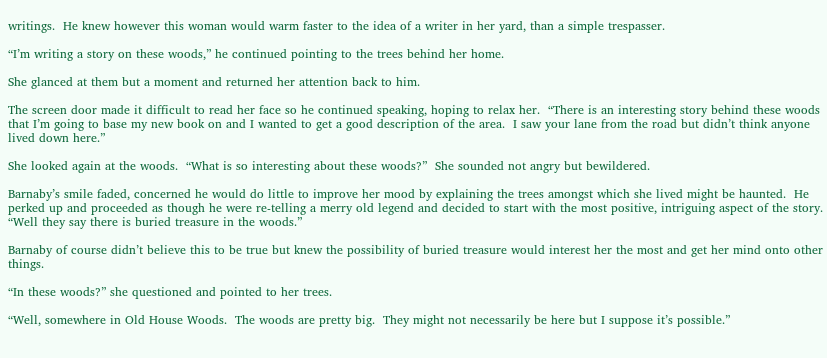writings.  He knew however this woman would warm faster to the idea of a writer in her yard, than a simple trespasser.

“I’m writing a story on these woods,” he continued pointing to the trees behind her home.

She glanced at them but a moment and returned her attention back to him.

The screen door made it difficult to read her face so he continued speaking, hoping to relax her.  “There is an interesting story behind these woods that I’m going to base my new book on and I wanted to get a good description of the area.  I saw your lane from the road but didn’t think anyone lived down here.”

She looked again at the woods.  “What is so interesting about these woods?”  She sounded not angry but bewildered.

Barnaby’s smile faded, concerned he would do little to improve her mood by explaining the trees amongst which she lived might be haunted.  He perked up and proceeded as though he were re-telling a merry old legend and decided to start with the most positive, intriguing aspect of the story.  “Well they say there is buried treasure in the woods.”

Barnaby of course didn’t believe this to be true but knew the possibility of buried treasure would interest her the most and get her mind onto other things.

“In these woods?” she questioned and pointed to her trees.

“Well, somewhere in Old House Woods.  The woods are pretty big.  They might not necessarily be here but I suppose it’s possible.”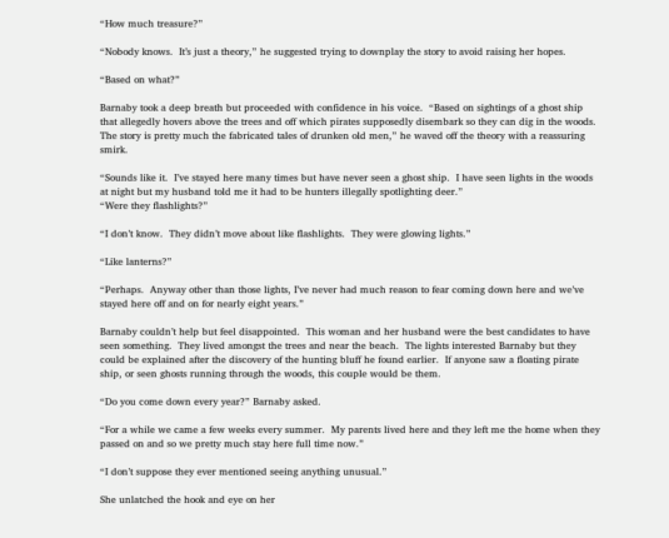“How much treasure?”

“Nobody knows.  It’s just a theory,” he suggested trying to downplay the story to avoid raising her hopes.

“Based on what?”

Barnaby took a deep breath but proceeded with confidence in his voice.  “Based on sightings of a ghost ship that allegedly hovers above the trees and off which pirates supposedly disembark so they can dig in the woods.  The story is pretty much the fabricated tales of drunken old men,” he waved off the theory with a reassuring smirk.

“Sounds like it.  I’ve stayed here many times but have never seen a ghost ship.  I have seen lights in the woods at night but my husband told me it had to be hunters illegally spotlighting deer.”
“Were they flashlights?”

“I don’t know.  They didn’t move about like flashlights.  They were glowing lights.”

“Like lanterns?”

“Perhaps.  Anyway other than those lights, I’ve never had much reason to fear coming down here and we’ve stayed here off and on for nearly eight years.”

Barnaby couldn’t help but feel disappointed.  This woman and her husband were the best candidates to have seen something.  They lived amongst the trees and near the beach.  The lights interested Barnaby but they could be explained after the discovery of the hunting bluff he found earlier.  If anyone saw a floating pirate ship, or seen ghosts running through the woods, this couple would be them.

“Do you come down every year?” Barnaby asked.

“For a while we came a few weeks every summer.  My parents lived here and they left me the home when they passed on and so we pretty much stay here full time now.”

“I don’t suppose they ever mentioned seeing anything unusual.”

She unlatched the hook and eye on her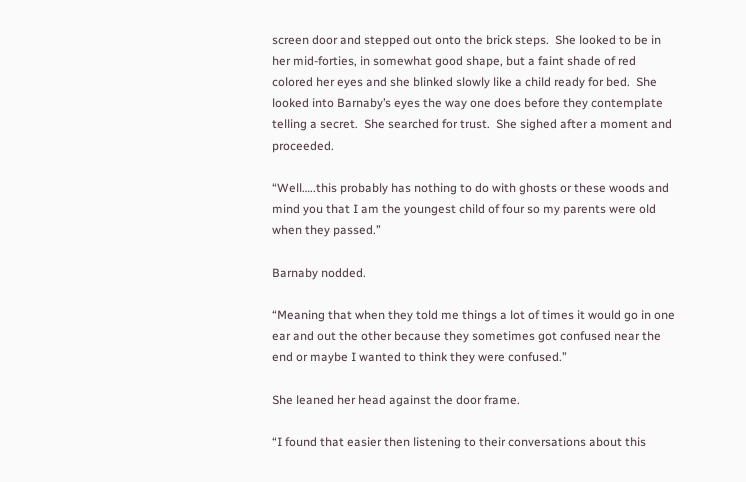screen door and stepped out onto the brick steps.  She looked to be in her mid-forties, in somewhat good shape, but a faint shade of red colored her eyes and she blinked slowly like a child ready for bed.  She looked into Barnaby’s eyes the way one does before they contemplate telling a secret.  She searched for trust.  She sighed after a moment and proceeded.

“Well…..this probably has nothing to do with ghosts or these woods and mind you that I am the youngest child of four so my parents were old when they passed.”

Barnaby nodded.

“Meaning that when they told me things a lot of times it would go in one ear and out the other because they sometimes got confused near the end or maybe I wanted to think they were confused.”

She leaned her head against the door frame.

“I found that easier then listening to their conversations about this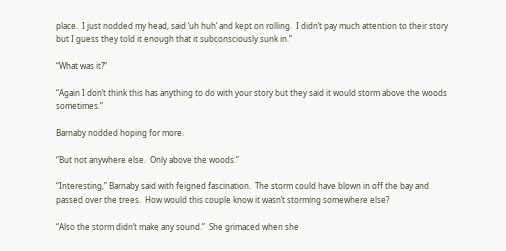place.  I just nodded my head, said ‘uh huh’ and kept on rolling.  I didn’t pay much attention to their story but I guess they told it enough that it subconsciously sunk in.”

“What was it?”

“Again I don’t think this has anything to do with your story but they said it would storm above the woods sometimes.”

Barnaby nodded hoping for more.

“But not anywhere else.  Only above the woods.”

“Interesting,” Barnaby said with feigned fascination.  The storm could have blown in off the bay and passed over the trees.  How would this couple know it wasn’t storming somewhere else?

“Also the storm didn’t make any sound.”  She grimaced when she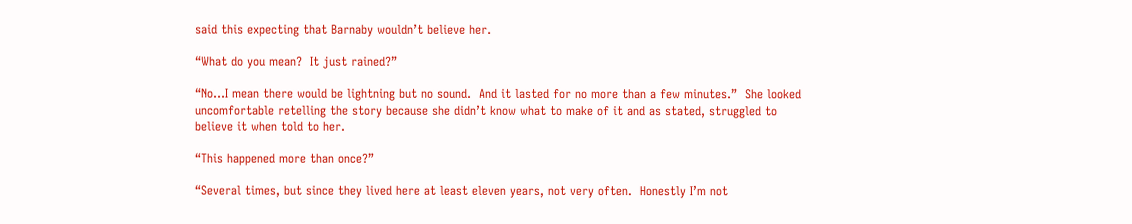said this expecting that Barnaby wouldn’t believe her.

“What do you mean?  It just rained?”

“No…I mean there would be lightning but no sound.  And it lasted for no more than a few minutes.”  She looked uncomfortable retelling the story because she didn’t know what to make of it and as stated, struggled to believe it when told to her.

“This happened more than once?”

“Several times, but since they lived here at least eleven years, not very often.  Honestly I’m not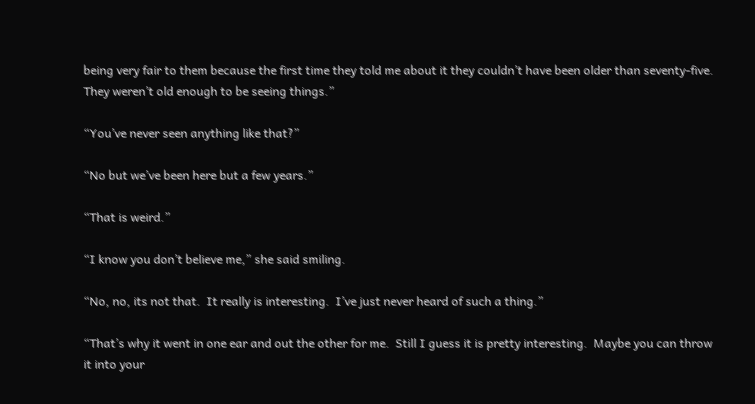being very fair to them because the first time they told me about it they couldn’t have been older than seventy-five.  They weren’t old enough to be seeing things.”

“You’ve never seen anything like that?”

“No but we’ve been here but a few years.”

“That is weird.”

“I know you don’t believe me,” she said smiling.

“No, no, its not that.  It really is interesting.  I’ve just never heard of such a thing.”

“That’s why it went in one ear and out the other for me.  Still I guess it is pretty interesting.  Maybe you can throw it into your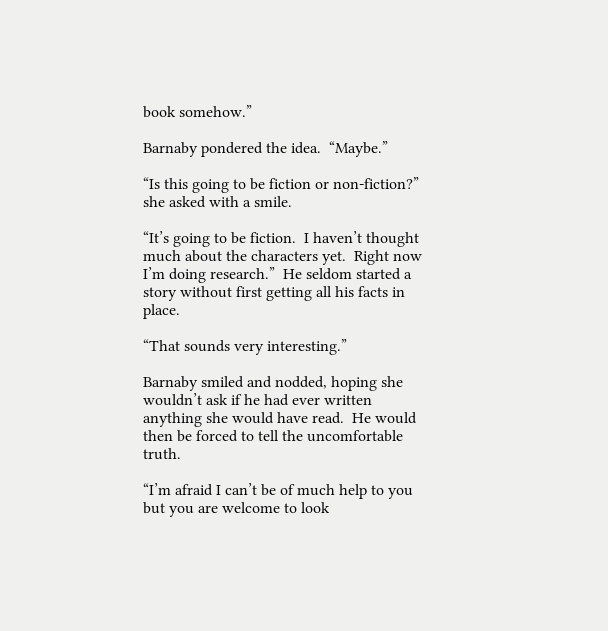book somehow.”

Barnaby pondered the idea.  “Maybe.”

“Is this going to be fiction or non-fiction?” she asked with a smile.

“It’s going to be fiction.  I haven’t thought much about the characters yet.  Right now I’m doing research.”  He seldom started a story without first getting all his facts in place.

“That sounds very interesting.”

Barnaby smiled and nodded, hoping she wouldn’t ask if he had ever written anything she would have read.  He would then be forced to tell the uncomfortable truth.

“I’m afraid I can’t be of much help to you but you are welcome to look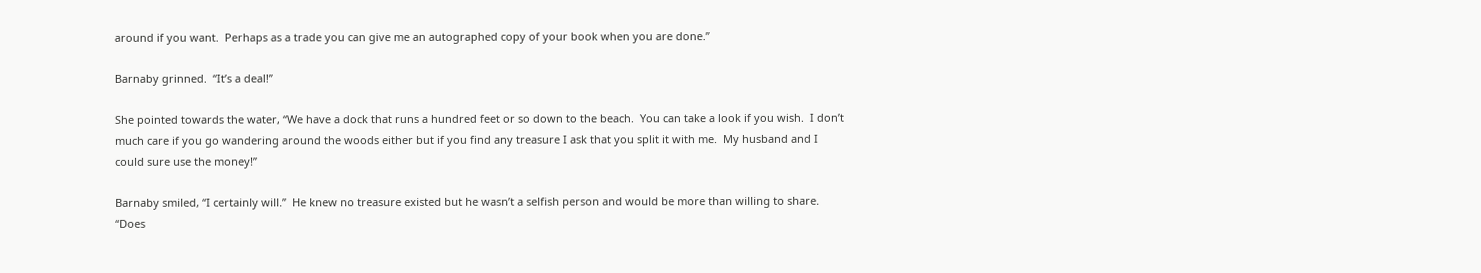around if you want.  Perhaps as a trade you can give me an autographed copy of your book when you are done.”

Barnaby grinned.  “It’s a deal!”

She pointed towards the water, “We have a dock that runs a hundred feet or so down to the beach.  You can take a look if you wish.  I don’t much care if you go wandering around the woods either but if you find any treasure I ask that you split it with me.  My husband and I could sure use the money!”

Barnaby smiled, “I certainly will.”  He knew no treasure existed but he wasn’t a selfish person and would be more than willing to share.  “Does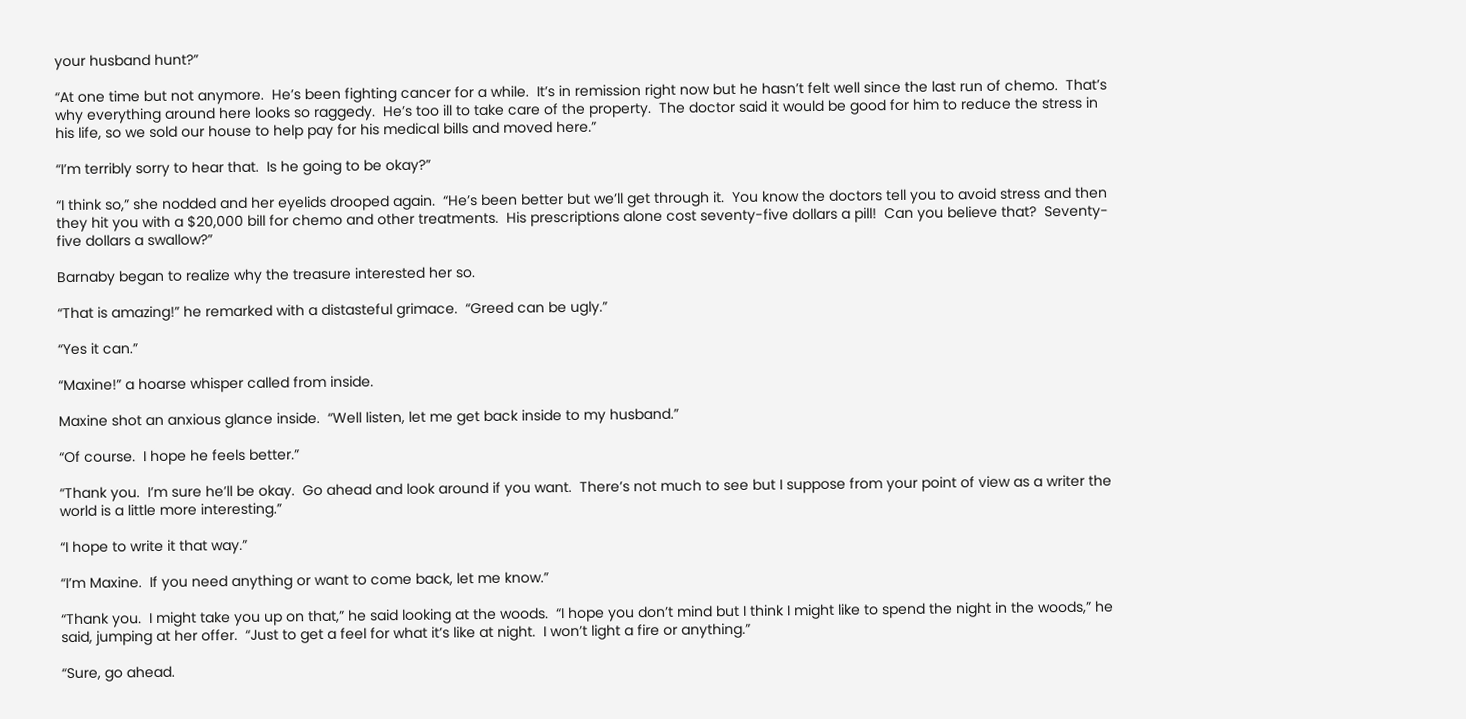your husband hunt?”

“At one time but not anymore.  He’s been fighting cancer for a while.  It’s in remission right now but he hasn’t felt well since the last run of chemo.  That’s why everything around here looks so raggedy.  He’s too ill to take care of the property.  The doctor said it would be good for him to reduce the stress in his life, so we sold our house to help pay for his medical bills and moved here.”

“I’m terribly sorry to hear that.  Is he going to be okay?”

“I think so,” she nodded and her eyelids drooped again.  “He’s been better but we’ll get through it.  You know the doctors tell you to avoid stress and then they hit you with a $20,000 bill for chemo and other treatments.  His prescriptions alone cost seventy-five dollars a pill!  Can you believe that?  Seventy-five dollars a swallow?”

Barnaby began to realize why the treasure interested her so.

“That is amazing!” he remarked with a distasteful grimace.  “Greed can be ugly.”

“Yes it can.”

“Maxine!” a hoarse whisper called from inside.

Maxine shot an anxious glance inside.  “Well listen, let me get back inside to my husband.”

“Of course.  I hope he feels better.”

“Thank you.  I’m sure he’ll be okay.  Go ahead and look around if you want.  There’s not much to see but I suppose from your point of view as a writer the world is a little more interesting.”

“I hope to write it that way.”

“I’m Maxine.  If you need anything or want to come back, let me know.”

“Thank you.  I might take you up on that,” he said looking at the woods.  “I hope you don’t mind but I think I might like to spend the night in the woods,” he said, jumping at her offer.  “Just to get a feel for what it’s like at night.  I won’t light a fire or anything.”

“Sure, go ahead.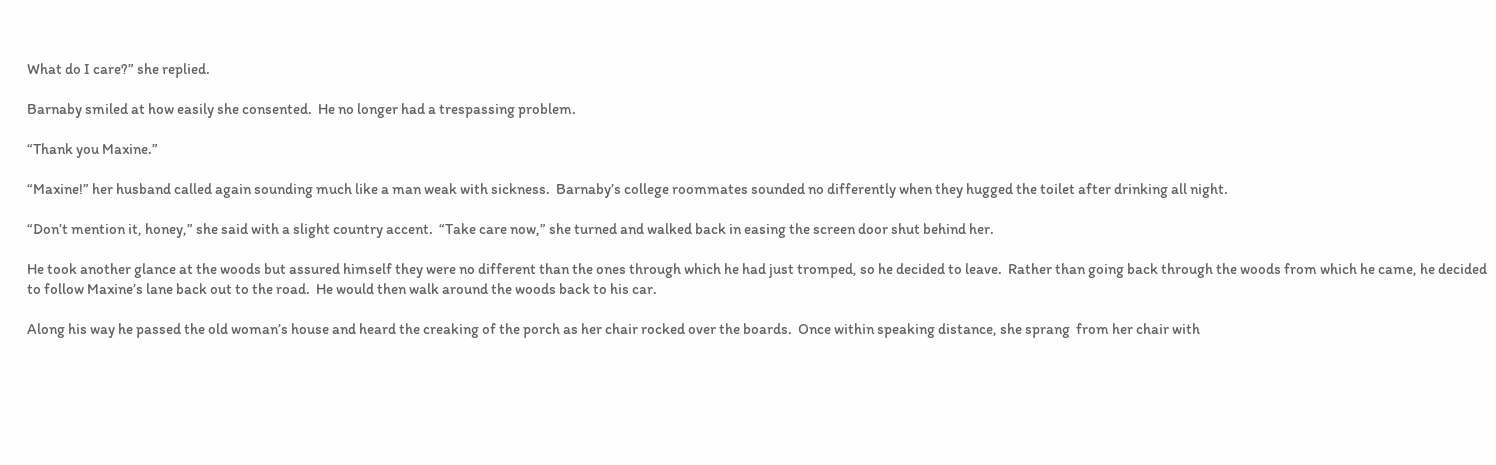What do I care?” she replied.

Barnaby smiled at how easily she consented.  He no longer had a trespassing problem.

“Thank you Maxine.”

“Maxine!” her husband called again sounding much like a man weak with sickness.  Barnaby’s college roommates sounded no differently when they hugged the toilet after drinking all night.

“Don’t mention it, honey,” she said with a slight country accent.  “Take care now,” she turned and walked back in easing the screen door shut behind her.

He took another glance at the woods but assured himself they were no different than the ones through which he had just tromped, so he decided to leave.  Rather than going back through the woods from which he came, he decided to follow Maxine’s lane back out to the road.  He would then walk around the woods back to his car.

Along his way he passed the old woman’s house and heard the creaking of the porch as her chair rocked over the boards.  Once within speaking distance, she sprang  from her chair with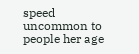speed uncommon to people her age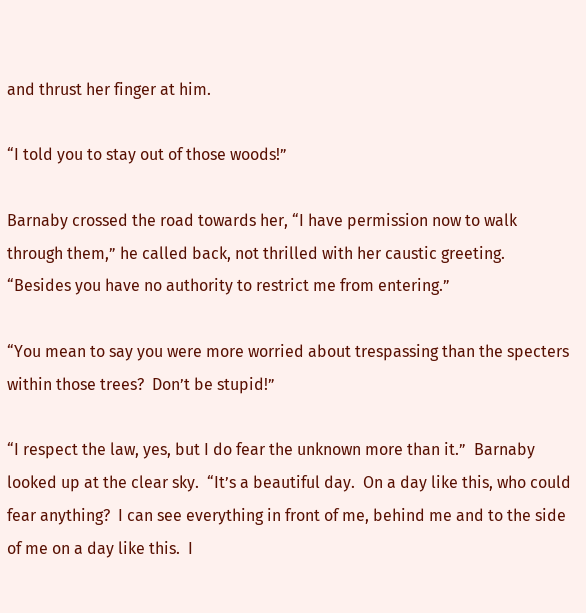and thrust her finger at him.

“I told you to stay out of those woods!”

Barnaby crossed the road towards her, “I have permission now to walk through them,” he called back, not thrilled with her caustic greeting.  “Besides you have no authority to restrict me from entering.”

“You mean to say you were more worried about trespassing than the specters within those trees?  Don’t be stupid!”

“I respect the law, yes, but I do fear the unknown more than it.”  Barnaby looked up at the clear sky.  “It’s a beautiful day.  On a day like this, who could fear anything?  I can see everything in front of me, behind me and to the side of me on a day like this.  I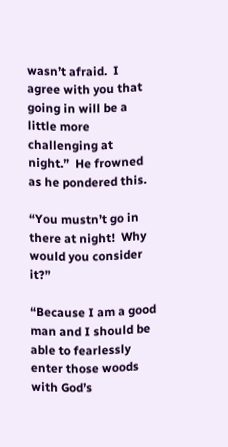wasn’t afraid.  I agree with you that going in will be a little more challenging at night.”  He frowned as he pondered this.

“You mustn’t go in there at night!  Why would you consider it?”

“Because I am a good man and I should be able to fearlessly enter those woods with God’s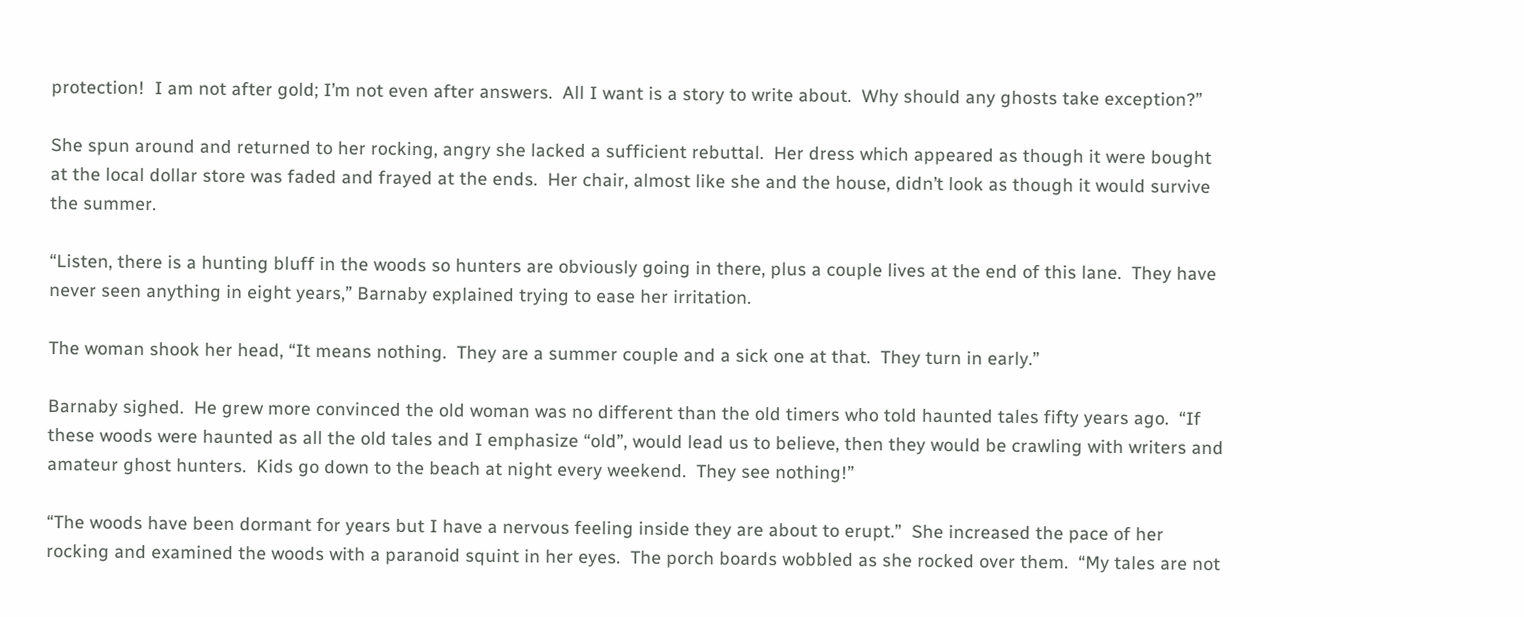protection!  I am not after gold; I’m not even after answers.  All I want is a story to write about.  Why should any ghosts take exception?”

She spun around and returned to her rocking, angry she lacked a sufficient rebuttal.  Her dress which appeared as though it were bought at the local dollar store was faded and frayed at the ends.  Her chair, almost like she and the house, didn’t look as though it would survive the summer.

“Listen, there is a hunting bluff in the woods so hunters are obviously going in there, plus a couple lives at the end of this lane.  They have never seen anything in eight years,” Barnaby explained trying to ease her irritation.

The woman shook her head, “It means nothing.  They are a summer couple and a sick one at that.  They turn in early.”

Barnaby sighed.  He grew more convinced the old woman was no different than the old timers who told haunted tales fifty years ago.  “If these woods were haunted as all the old tales and I emphasize “old”, would lead us to believe, then they would be crawling with writers and amateur ghost hunters.  Kids go down to the beach at night every weekend.  They see nothing!”

“The woods have been dormant for years but I have a nervous feeling inside they are about to erupt.”  She increased the pace of her rocking and examined the woods with a paranoid squint in her eyes.  The porch boards wobbled as she rocked over them.  “My tales are not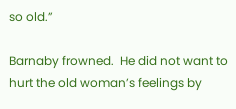so old.”

Barnaby frowned.  He did not want to hurt the old woman’s feelings by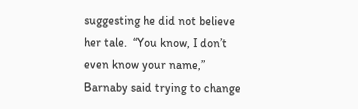suggesting he did not believe her tale.  “You know, I don’t even know your name,” Barnaby said trying to change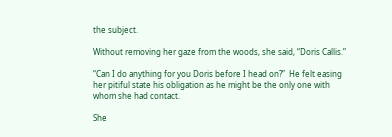the subject.

Without removing her gaze from the woods, she said, “Doris Callis.”

“Can I do anything for you Doris before I head on?”  He felt easing her pitiful state his obligation as he might be the only one with whom she had contact.

She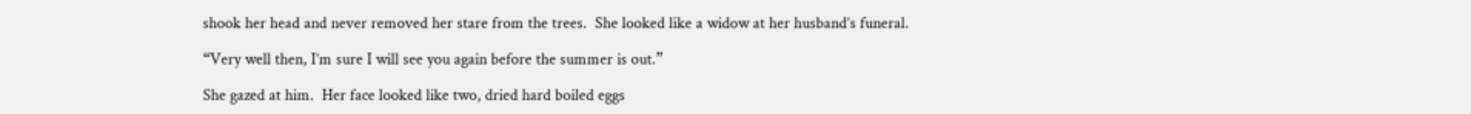shook her head and never removed her stare from the trees.  She looked like a widow at her husband’s funeral.

“Very well then, I’m sure I will see you again before the summer is out.”

She gazed at him.  Her face looked like two, dried hard boiled eggs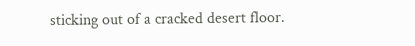sticking out of a cracked desert floor.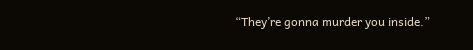“They’re gonna murder you inside.”